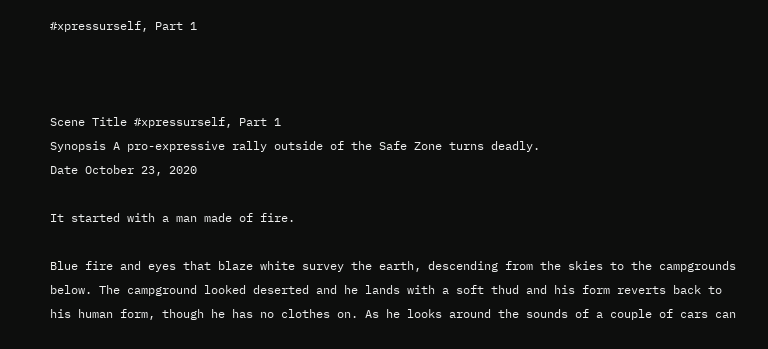#xpressurself, Part 1



Scene Title #xpressurself, Part 1
Synopsis A pro-expressive rally outside of the Safe Zone turns deadly.
Date October 23, 2020

It started with a man made of fire.

Blue fire and eyes that blaze white survey the earth, descending from the skies to the campgrounds below. The campground looked deserted and he lands with a soft thud and his form reverts back to his human form, though he has no clothes on. As he looks around the sounds of a couple of cars can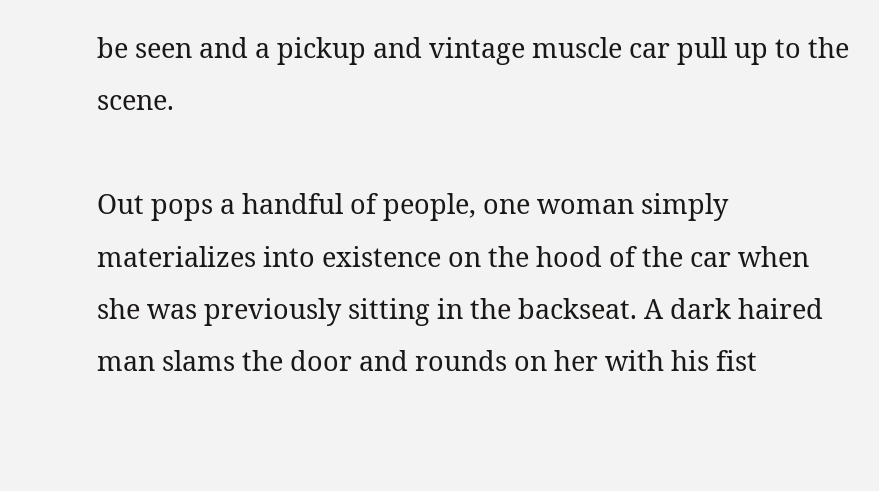be seen and a pickup and vintage muscle car pull up to the scene.

Out pops a handful of people, one woman simply materializes into existence on the hood of the car when she was previously sitting in the backseat. A dark haired man slams the door and rounds on her with his fist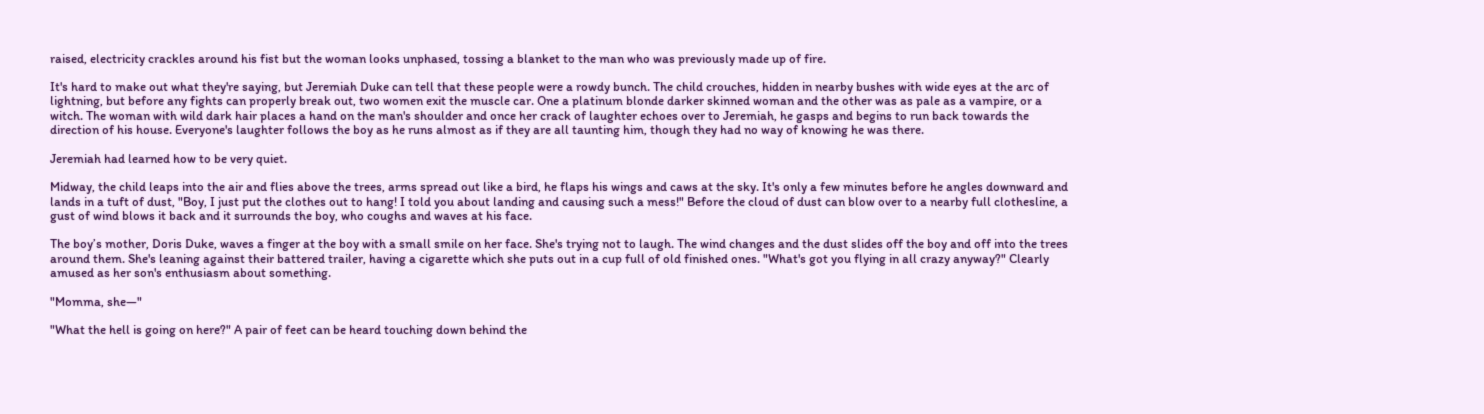raised, electricity crackles around his fist but the woman looks unphased, tossing a blanket to the man who was previously made up of fire.

It's hard to make out what they're saying, but Jeremiah Duke can tell that these people were a rowdy bunch. The child crouches, hidden in nearby bushes with wide eyes at the arc of lightning, but before any fights can properly break out, two women exit the muscle car. One a platinum blonde darker skinned woman and the other was as pale as a vampire, or a witch. The woman with wild dark hair places a hand on the man's shoulder and once her crack of laughter echoes over to Jeremiah, he gasps and begins to run back towards the direction of his house. Everyone's laughter follows the boy as he runs almost as if they are all taunting him, though they had no way of knowing he was there.

Jeremiah had learned how to be very quiet.

Midway, the child leaps into the air and flies above the trees, arms spread out like a bird, he flaps his wings and caws at the sky. It's only a few minutes before he angles downward and lands in a tuft of dust, "Boy, I just put the clothes out to hang! I told you about landing and causing such a mess!" Before the cloud of dust can blow over to a nearby full clothesline, a gust of wind blows it back and it surrounds the boy, who coughs and waves at his face.

The boy’s mother, Doris Duke, waves a finger at the boy with a small smile on her face. She's trying not to laugh. The wind changes and the dust slides off the boy and off into the trees around them. She's leaning against their battered trailer, having a cigarette which she puts out in a cup full of old finished ones. "What's got you flying in all crazy anyway?" Clearly amused as her son's enthusiasm about something.

"Momma, she—"

"What the hell is going on here?" A pair of feet can be heard touching down behind the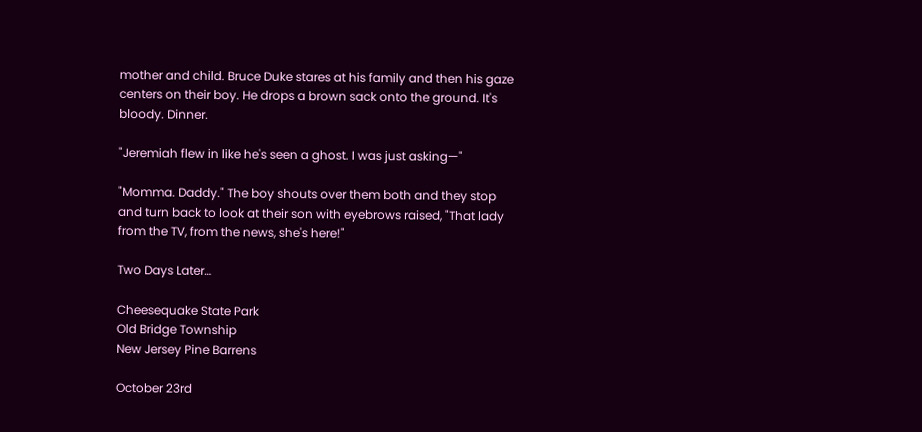mother and child. Bruce Duke stares at his family and then his gaze centers on their boy. He drops a brown sack onto the ground. It's bloody. Dinner.

"Jeremiah flew in like he's seen a ghost. I was just asking—"

"Momma. Daddy." The boy shouts over them both and they stop and turn back to look at their son with eyebrows raised, "That lady from the TV, from the news, she's here!"

Two Days Later…

Cheesequake State Park
Old Bridge Township
New Jersey Pine Barrens

October 23rd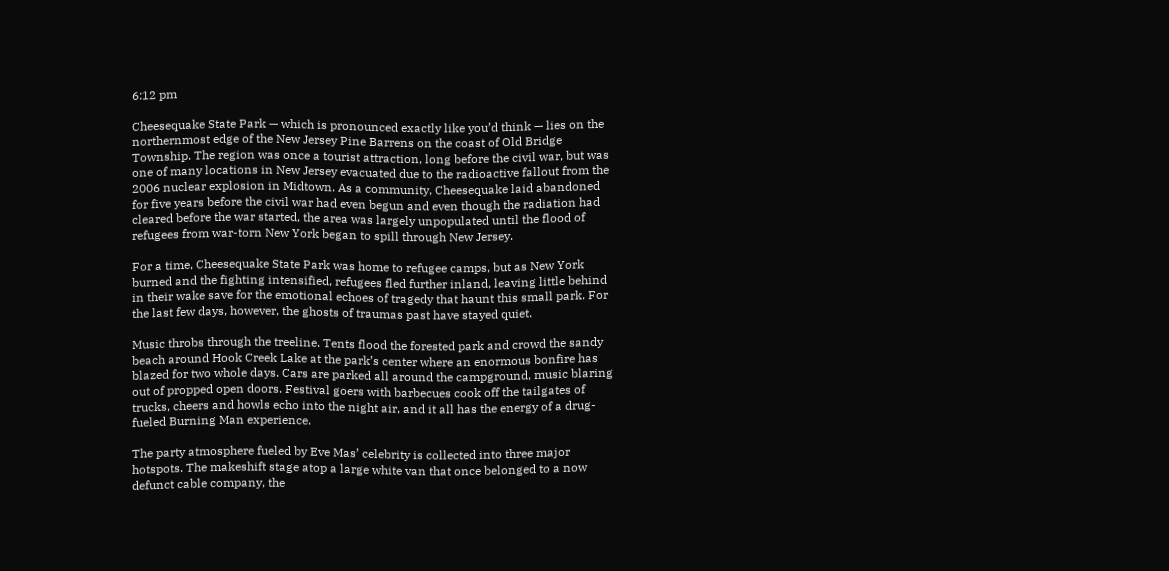6:12 pm

Cheesequake State Park — which is pronounced exactly like you’d think — lies on the northernmost edge of the New Jersey Pine Barrens on the coast of Old Bridge Township. The region was once a tourist attraction, long before the civil war, but was one of many locations in New Jersey evacuated due to the radioactive fallout from the 2006 nuclear explosion in Midtown. As a community, Cheesequake laid abandoned for five years before the civil war had even begun and even though the radiation had cleared before the war started, the area was largely unpopulated until the flood of refugees from war-torn New York began to spill through New Jersey.

For a time, Cheesequake State Park was home to refugee camps, but as New York burned and the fighting intensified, refugees fled further inland, leaving little behind in their wake save for the emotional echoes of tragedy that haunt this small park. For the last few days, however, the ghosts of traumas past have stayed quiet.

Music throbs through the treeline. Tents flood the forested park and crowd the sandy beach around Hook Creek Lake at the park’s center where an enormous bonfire has blazed for two whole days. Cars are parked all around the campground, music blaring out of propped open doors. Festival goers with barbecues cook off the tailgates of trucks, cheers and howls echo into the night air, and it all has the energy of a drug-fueled Burning Man experience.

The party atmosphere fueled by Eve Mas’ celebrity is collected into three major hotspots. The makeshift stage atop a large white van that once belonged to a now defunct cable company, the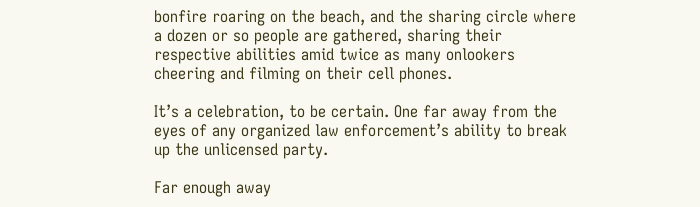bonfire roaring on the beach, and the sharing circle where a dozen or so people are gathered, sharing their respective abilities amid twice as many onlookers cheering and filming on their cell phones.

It’s a celebration, to be certain. One far away from the eyes of any organized law enforcement’s ability to break up the unlicensed party.

Far enough away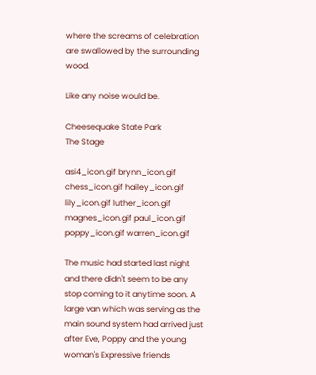where the screams of celebration are swallowed by the surrounding wood.

Like any noise would be.

Cheesequake State Park
The Stage

asi4_icon.gif brynn_icon.gif chess_icon.gif hailey_icon.gif lily_icon.gif luther_icon.gif magnes_icon.gif paul_icon.gif poppy_icon.gif warren_icon.gif

The music had started last night and there didn't seem to be any stop coming to it anytime soon. A large van which was serving as the main sound system had arrived just after Eve, Poppy and the young woman's Expressive friends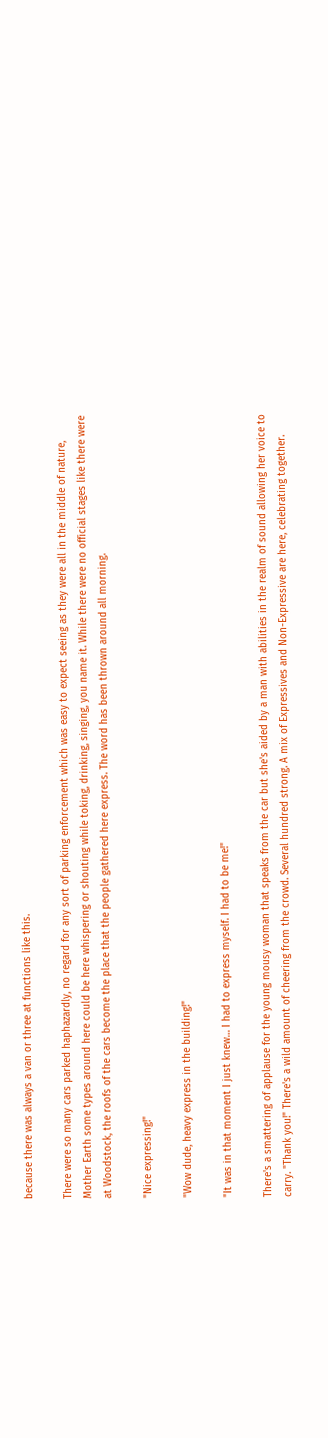because there was always a van or three at functions like this.

There were so many cars parked haphazardly, no regard for any sort of parking enforcement which was easy to expect seeing as they were all in the middle of nature, Mother Earth some types around here could be here whispering or shouting while toking, drinking, singing, you name it. While there were no official stages like there were at Woodstock, the roofs of the cars become the place that the people gathered here express. The word has been thrown around all morning.

"Nice expressing!"

"Wow dude, heavy express in the building!"

"It was in that moment I just knew… I had to express myself. I had to be me!"

There's a smattering of applause for the young mousy woman that speaks from the car but she's aided by a man with abilities in the realm of sound allowing her voice to carry. "Thank you!" There's a wild amount of cheering from the crowd. Several hundred strong. A mix of Expressives and Non-Expressive are here, celebrating together.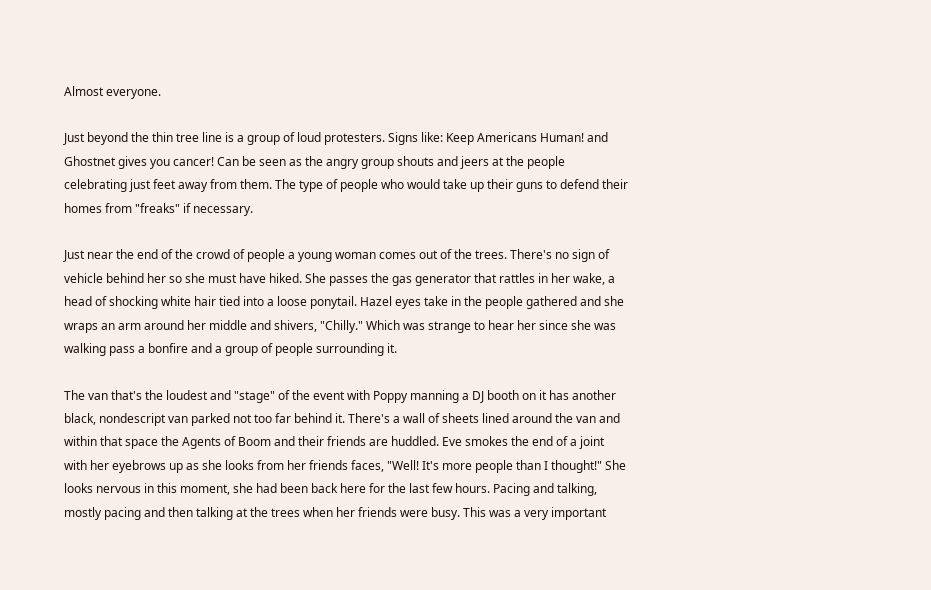Almost everyone.

Just beyond the thin tree line is a group of loud protesters. Signs like: Keep Americans Human! and Ghostnet gives you cancer! Can be seen as the angry group shouts and jeers at the people celebrating just feet away from them. The type of people who would take up their guns to defend their homes from "freaks" if necessary.

Just near the end of the crowd of people a young woman comes out of the trees. There's no sign of vehicle behind her so she must have hiked. She passes the gas generator that rattles in her wake, a head of shocking white hair tied into a loose ponytail. Hazel eyes take in the people gathered and she wraps an arm around her middle and shivers, "Chilly." Which was strange to hear her since she was walking pass a bonfire and a group of people surrounding it.

The van that's the loudest and "stage" of the event with Poppy manning a DJ booth on it has another black, nondescript van parked not too far behind it. There's a wall of sheets lined around the van and within that space the Agents of Boom and their friends are huddled. Eve smokes the end of a joint with her eyebrows up as she looks from her friends faces, "Well! It's more people than I thought!" She looks nervous in this moment, she had been back here for the last few hours. Pacing and talking, mostly pacing and then talking at the trees when her friends were busy. This was a very important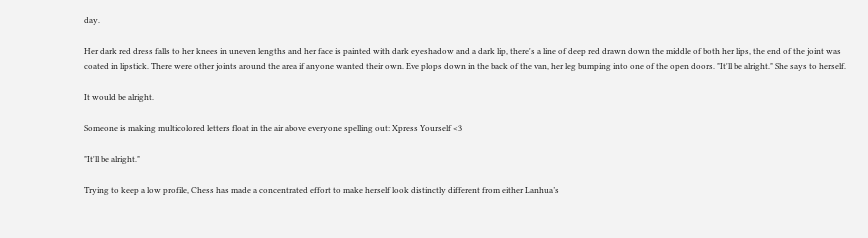day.

Her dark red dress falls to her knees in uneven lengths and her face is painted with dark eyeshadow and a dark lip, there's a line of deep red drawn down the middle of both her lips, the end of the joint was coated in lipstick. There were other joints around the area if anyone wanted their own. Eve plops down in the back of the van, her leg bumping into one of the open doors. "It'll be alright." She says to herself.

It would be alright.

Someone is making multicolored letters float in the air above everyone spelling out: Xpress Yourself <3

"It'll be alright."

Trying to keep a low profile, Chess has made a concentrated effort to make herself look distinctly different from either Lanhua’s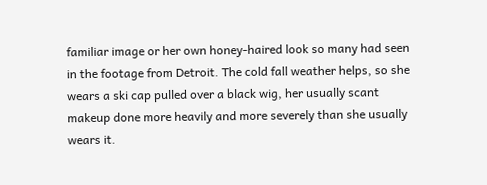familiar image or her own honey-haired look so many had seen in the footage from Detroit. The cold fall weather helps, so she wears a ski cap pulled over a black wig, her usually scant makeup done more heavily and more severely than she usually wears it.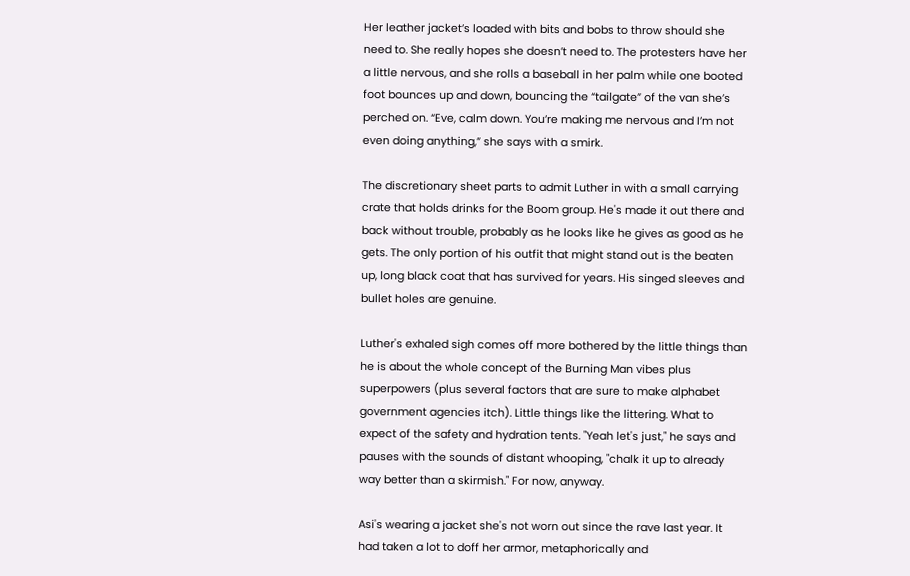Her leather jacket’s loaded with bits and bobs to throw should she need to. She really hopes she doesn’t need to. The protesters have her a little nervous, and she rolls a baseball in her palm while one booted foot bounces up and down, bouncing the “tailgate” of the van she’s perched on. “Eve, calm down. You’re making me nervous and I’m not even doing anything,” she says with a smirk.

The discretionary sheet parts to admit Luther in with a small carrying crate that holds drinks for the Boom group. He's made it out there and back without trouble, probably as he looks like he gives as good as he gets. The only portion of his outfit that might stand out is the beaten up, long black coat that has survived for years. His singed sleeves and bullet holes are genuine.

Luther's exhaled sigh comes off more bothered by the little things than he is about the whole concept of the Burning Man vibes plus superpowers (plus several factors that are sure to make alphabet government agencies itch). Little things like the littering. What to expect of the safety and hydration tents. "Yeah let's just," he says and pauses with the sounds of distant whooping, "chalk it up to already way better than a skirmish." For now, anyway.

Asi's wearing a jacket she's not worn out since the rave last year. It had taken a lot to doff her armor, metaphorically and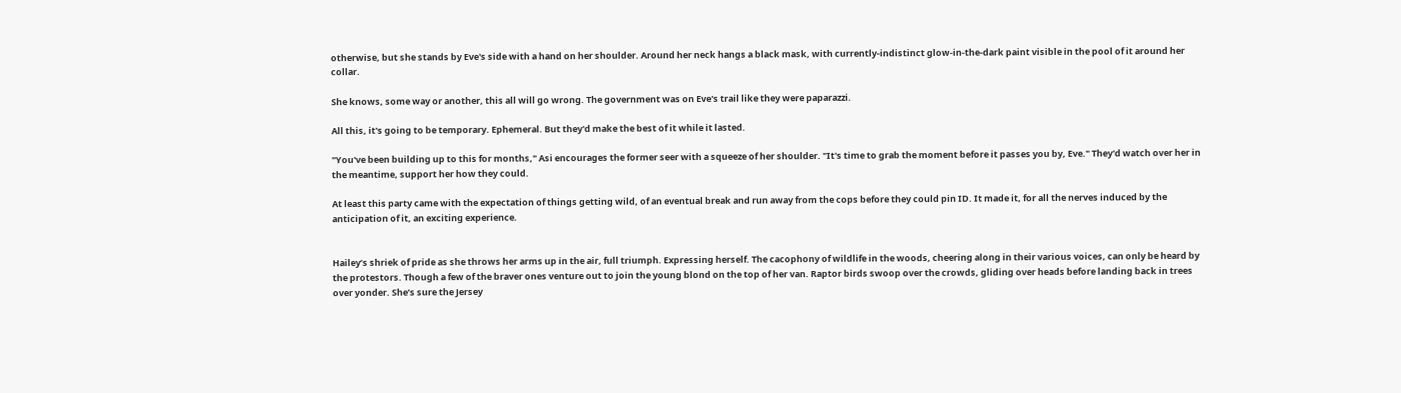otherwise, but she stands by Eve's side with a hand on her shoulder. Around her neck hangs a black mask, with currently-indistinct glow-in-the-dark paint visible in the pool of it around her collar.

She knows, some way or another, this all will go wrong. The government was on Eve's trail like they were paparazzi.

All this, it's going to be temporary. Ephemeral. But they'd make the best of it while it lasted.

"You've been building up to this for months," Asi encourages the former seer with a squeeze of her shoulder. "It's time to grab the moment before it passes you by, Eve." They'd watch over her in the meantime, support her how they could.

At least this party came with the expectation of things getting wild, of an eventual break and run away from the cops before they could pin ID. It made it, for all the nerves induced by the anticipation of it, an exciting experience.


Hailey’s shriek of pride as she throws her arms up in the air, full triumph. Expressing herself. The cacophony of wildlife in the woods, cheering along in their various voices, can only be heard by the protestors. Though a few of the braver ones venture out to join the young blond on the top of her van. Raptor birds swoop over the crowds, gliding over heads before landing back in trees over yonder. She’s sure the Jersey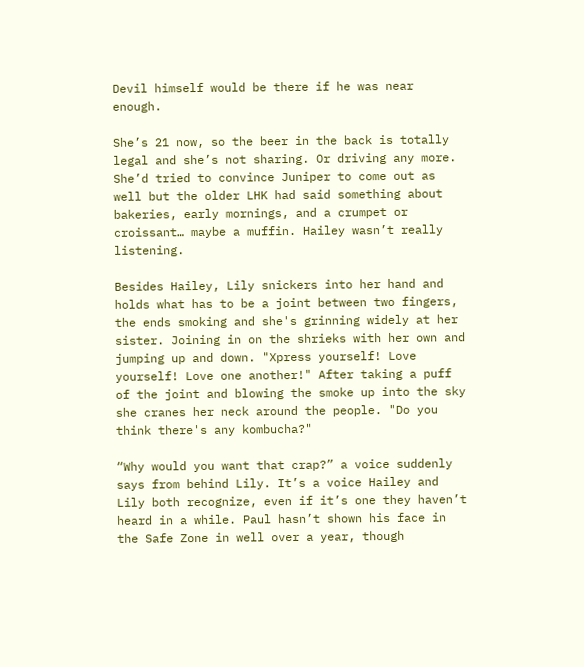Devil himself would be there if he was near enough.

She’s 21 now, so the beer in the back is totally legal and she’s not sharing. Or driving any more. She’d tried to convince Juniper to come out as well but the older LHK had said something about bakeries, early mornings, and a crumpet or croissant… maybe a muffin. Hailey wasn’t really listening.

Besides Hailey, Lily snickers into her hand and holds what has to be a joint between two fingers, the ends smoking and she's grinning widely at her sister. Joining in on the shrieks with her own and jumping up and down. "Xpress yourself! Love yourself! Love one another!" After taking a puff of the joint and blowing the smoke up into the sky she cranes her neck around the people. "Do you think there's any kombucha?"

“Why would you want that crap?” a voice suddenly says from behind Lily. It’s a voice Hailey and Lily both recognize, even if it’s one they haven’t heard in a while. Paul hasn’t shown his face in the Safe Zone in well over a year, though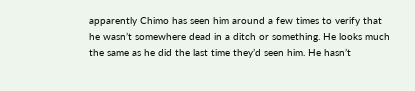apparently Chimo has seen him around a few times to verify that he wasn’t somewhere dead in a ditch or something. He looks much the same as he did the last time they’d seen him. He hasn’t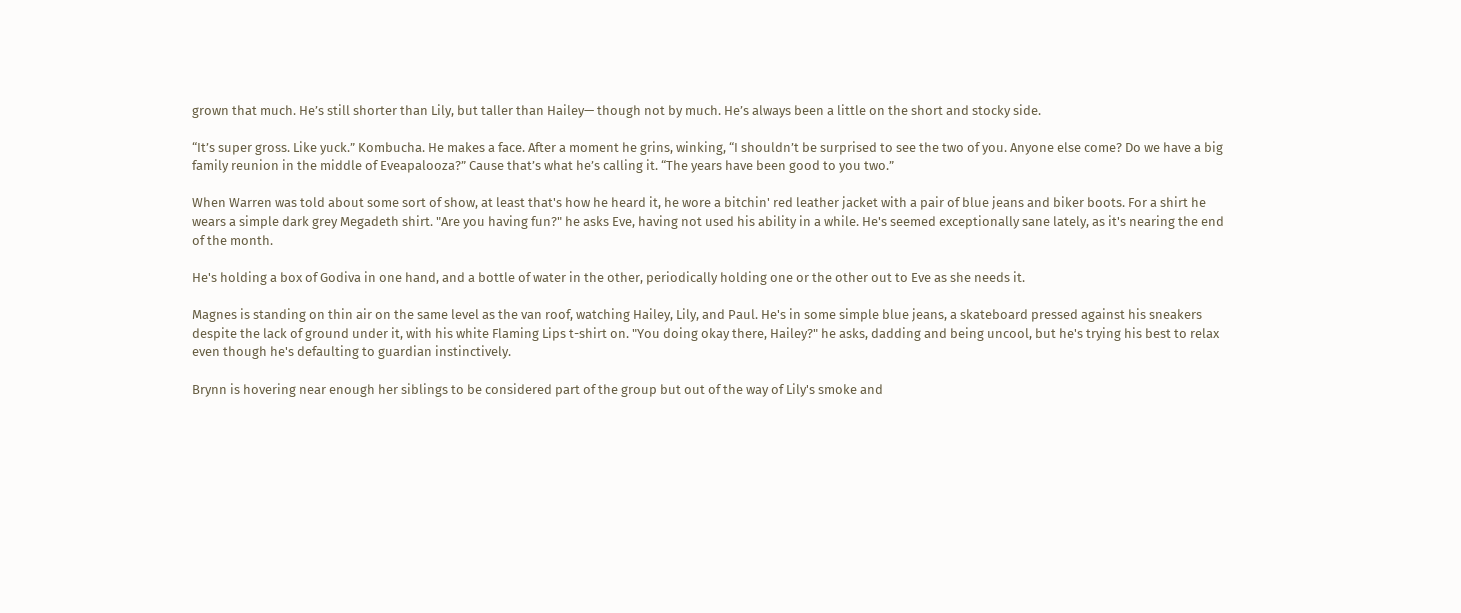grown that much. He’s still shorter than Lily, but taller than Hailey— though not by much. He’s always been a little on the short and stocky side.

“It’s super gross. Like yuck.” Kombucha. He makes a face. After a moment he grins, winking, “I shouldn’t be surprised to see the two of you. Anyone else come? Do we have a big family reunion in the middle of Eveapalooza?” Cause that’s what he’s calling it. “The years have been good to you two.”

When Warren was told about some sort of show, at least that's how he heard it, he wore a bitchin' red leather jacket with a pair of blue jeans and biker boots. For a shirt he wears a simple dark grey Megadeth shirt. "Are you having fun?" he asks Eve, having not used his ability in a while. He's seemed exceptionally sane lately, as it's nearing the end of the month.

He's holding a box of Godiva in one hand, and a bottle of water in the other, periodically holding one or the other out to Eve as she needs it.

Magnes is standing on thin air on the same level as the van roof, watching Hailey, Lily, and Paul. He's in some simple blue jeans, a skateboard pressed against his sneakers despite the lack of ground under it, with his white Flaming Lips t-shirt on. "You doing okay there, Hailey?" he asks, dadding and being uncool, but he's trying his best to relax even though he's defaulting to guardian instinctively.

Brynn is hovering near enough her siblings to be considered part of the group but out of the way of Lily's smoke and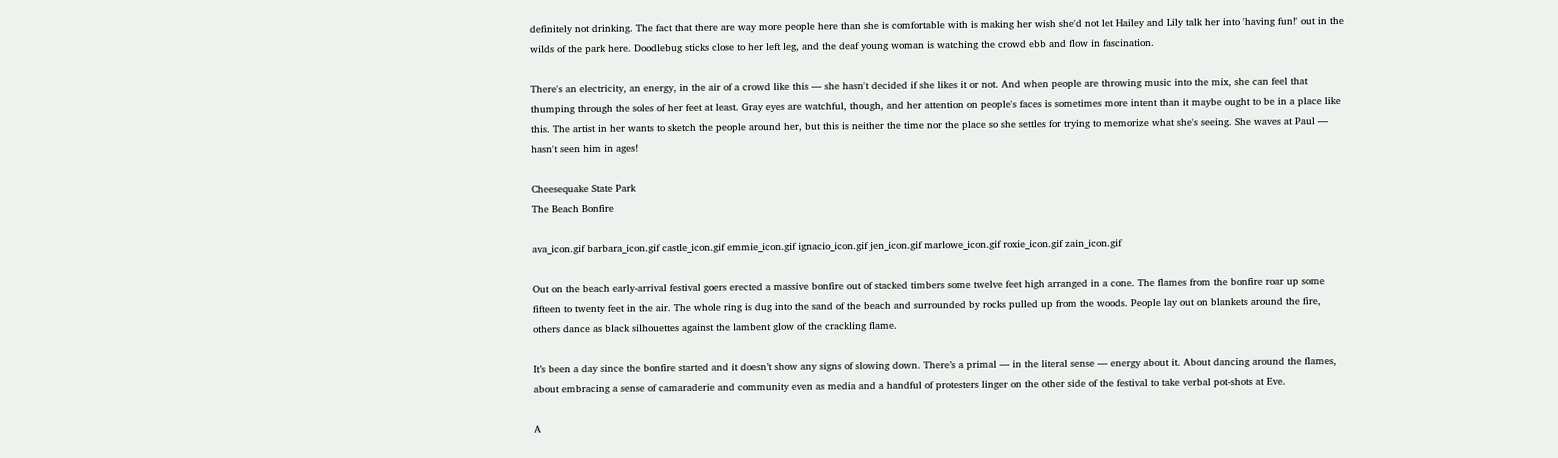definitely not drinking. The fact that there are way more people here than she is comfortable with is making her wish she'd not let Hailey and Lily talk her into 'having fun!' out in the wilds of the park here. Doodlebug sticks close to her left leg, and the deaf young woman is watching the crowd ebb and flow in fascination.

There's an electricity, an energy, in the air of a crowd like this — she hasn't decided if she likes it or not. And when people are throwing music into the mix, she can feel that thumping through the soles of her feet at least. Gray eyes are watchful, though, and her attention on people's faces is sometimes more intent than it maybe ought to be in a place like this. The artist in her wants to sketch the people around her, but this is neither the time nor the place so she settles for trying to memorize what she's seeing. She waves at Paul — hasn't seen him in ages!

Cheesequake State Park
The Beach Bonfire

ava_icon.gif barbara_icon.gif castle_icon.gif emmie_icon.gif ignacio_icon.gif jen_icon.gif marlowe_icon.gif roxie_icon.gif zain_icon.gif

Out on the beach early-arrival festival goers erected a massive bonfire out of stacked timbers some twelve feet high arranged in a cone. The flames from the bonfire roar up some fifteen to twenty feet in the air. The whole ring is dug into the sand of the beach and surrounded by rocks pulled up from the woods. People lay out on blankets around the fire, others dance as black silhouettes against the lambent glow of the crackling flame.

It’s been a day since the bonfire started and it doesn’t show any signs of slowing down. There’s a primal — in the literal sense — energy about it. About dancing around the flames, about embracing a sense of camaraderie and community even as media and a handful of protesters linger on the other side of the festival to take verbal pot-shots at Eve.

A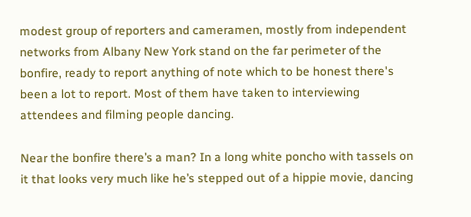modest group of reporters and cameramen, mostly from independent networks from Albany New York stand on the far perimeter of the bonfire, ready to report anything of note which to be honest there's been a lot to report. Most of them have taken to interviewing attendees and filming people dancing.

Near the bonfire there’s a man? In a long white poncho with tassels on it that looks very much like he’s stepped out of a hippie movie, dancing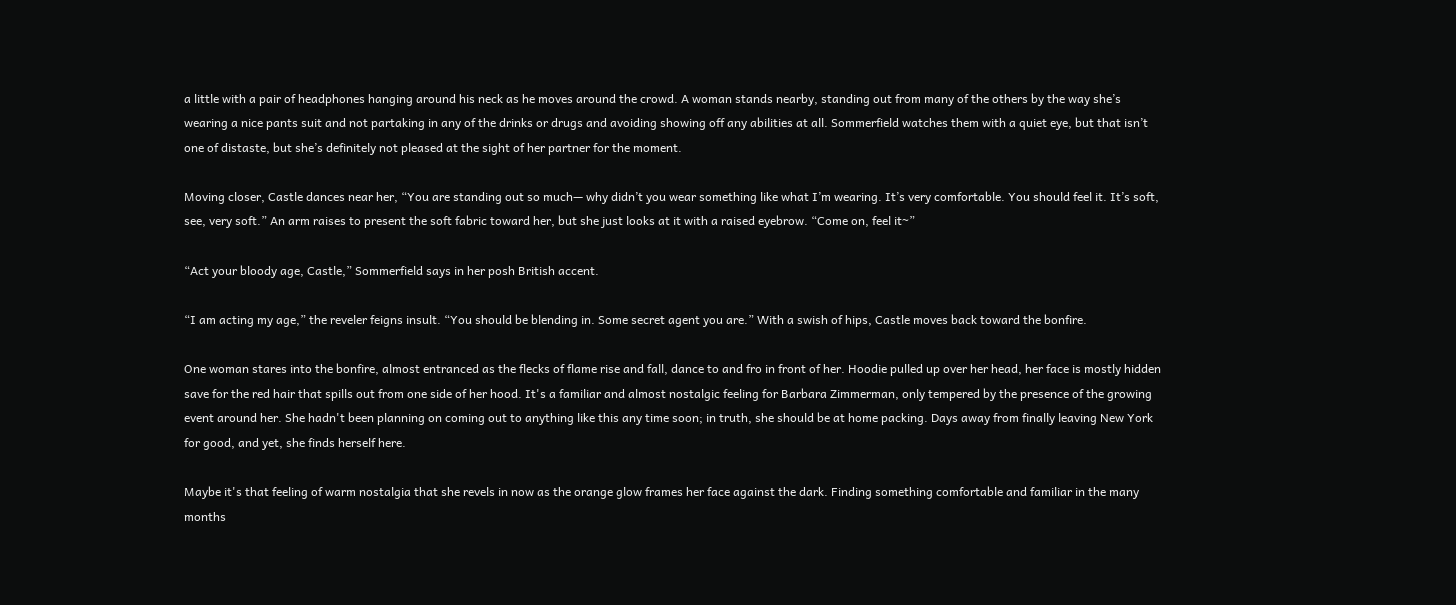a little with a pair of headphones hanging around his neck as he moves around the crowd. A woman stands nearby, standing out from many of the others by the way she’s wearing a nice pants suit and not partaking in any of the drinks or drugs and avoiding showing off any abilities at all. Sommerfield watches them with a quiet eye, but that isn’t one of distaste, but she’s definitely not pleased at the sight of her partner for the moment.

Moving closer, Castle dances near her, “You are standing out so much— why didn’t you wear something like what I’m wearing. It’s very comfortable. You should feel it. It’s soft, see, very soft.” An arm raises to present the soft fabric toward her, but she just looks at it with a raised eyebrow. “Come on, feel it~”

“Act your bloody age, Castle,” Sommerfield says in her posh British accent.

“I am acting my age,” the reveler feigns insult. “You should be blending in. Some secret agent you are.” With a swish of hips, Castle moves back toward the bonfire.

One woman stares into the bonfire, almost entranced as the flecks of flame rise and fall, dance to and fro in front of her. Hoodie pulled up over her head, her face is mostly hidden save for the red hair that spills out from one side of her hood. It's a familiar and almost nostalgic feeling for Barbara Zimmerman, only tempered by the presence of the growing event around her. She hadn't been planning on coming out to anything like this any time soon; in truth, she should be at home packing. Days away from finally leaving New York for good, and yet, she finds herself here.

Maybe it's that feeling of warm nostalgia that she revels in now as the orange glow frames her face against the dark. Finding something comfortable and familiar in the many months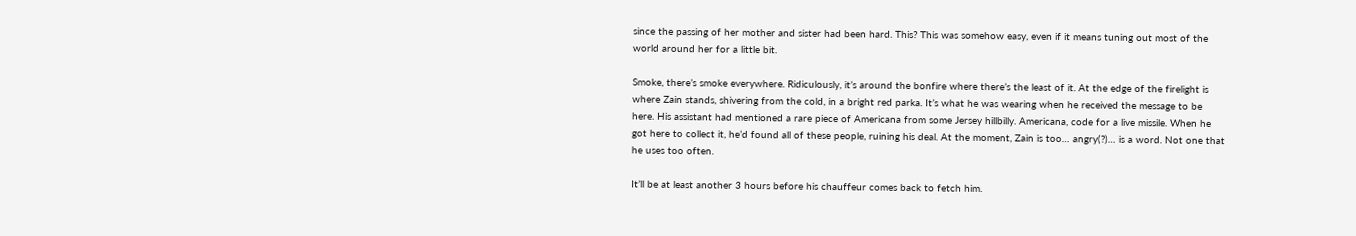since the passing of her mother and sister had been hard. This? This was somehow easy, even if it means tuning out most of the world around her for a little bit.

Smoke, there’s smoke everywhere. Ridiculously, it’s around the bonfire where there’s the least of it. At the edge of the firelight is where Zain stands, shivering from the cold, in a bright red parka. It’s what he was wearing when he received the message to be here. His assistant had mentioned a rare piece of Americana from some Jersey hillbilly. Americana, code for a live missile. When he got here to collect it, he’d found all of these people, ruining his deal. At the moment, Zain is too… angry(?)… is a word. Not one that he uses too often.

It’ll be at least another 3 hours before his chauffeur comes back to fetch him.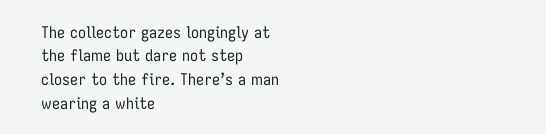The collector gazes longingly at the flame but dare not step closer to the fire. There’s a man wearing a white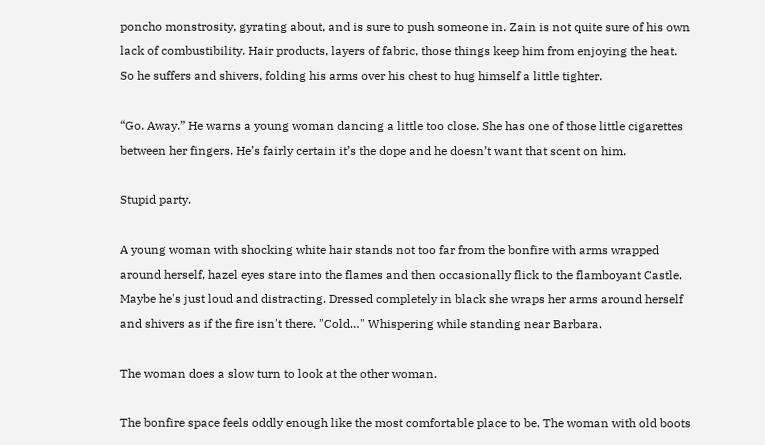poncho monstrosity, gyrating about, and is sure to push someone in. Zain is not quite sure of his own lack of combustibility. Hair products, layers of fabric, those things keep him from enjoying the heat. So he suffers and shivers, folding his arms over his chest to hug himself a little tighter.

“Go. Away.” He warns a young woman dancing a little too close. She has one of those little cigarettes between her fingers. He’s fairly certain it’s the dope and he doesn’t want that scent on him.

Stupid party.

A young woman with shocking white hair stands not too far from the bonfire with arms wrapped around herself, hazel eyes stare into the flames and then occasionally flick to the flamboyant Castle. Maybe he's just loud and distracting. Dressed completely in black she wraps her arms around herself and shivers as if the fire isn't there. "Cold…" Whispering while standing near Barbara.

The woman does a slow turn to look at the other woman.

The bonfire space feels oddly enough like the most comfortable place to be. The woman with old boots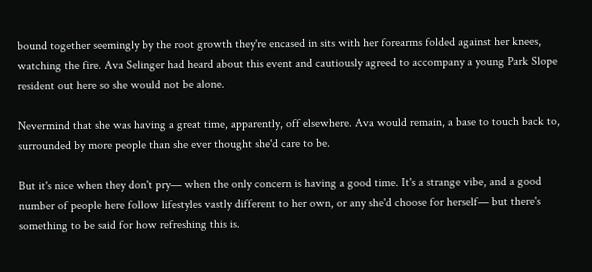bound together seemingly by the root growth they're encased in sits with her forearms folded against her knees, watching the fire. Ava Selinger had heard about this event and cautiously agreed to accompany a young Park Slope resident out here so she would not be alone.

Nevermind that she was having a great time, apparently, off elsewhere. Ava would remain, a base to touch back to, surrounded by more people than she ever thought she'd care to be.

But it's nice when they don't pry— when the only concern is having a good time. It's a strange vibe, and a good number of people here follow lifestyles vastly different to her own, or any she'd choose for herself— but there's something to be said for how refreshing this is.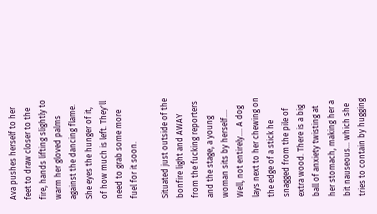Ava pushes herself to her feet to draw closer to the fire, hands lifting slightly to warm her gloved palms against the dancing flame. She eyes the hunger of it, of how much is left. They'll need to grab some more fuel for it soon.

Situated just outside of the bonfire light and AWAY from the fucking reporters and the stage, a young woman sits by herself…. Well, not entirely…. A dog lays next to her chewing on the edge of a stick he snagged from the pile of extra wood. There is a big ball of anxiety twisting at her stomach, making her a bit nauseous… which she tries to contain by hugging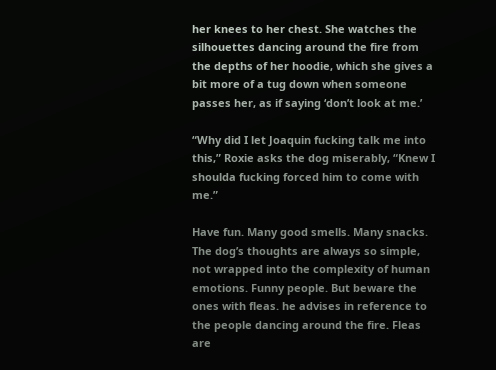her knees to her chest. She watches the silhouettes dancing around the fire from the depths of her hoodie, which she gives a bit more of a tug down when someone passes her, as if saying ‘don’t look at me.’

“Why did I let Joaquin fucking talk me into this,” Roxie asks the dog miserably, “Knew I shoulda fucking forced him to come with me.”

Have fun. Many good smells. Many snacks. The dog’s thoughts are always so simple, not wrapped into the complexity of human emotions. Funny people. But beware the ones with fleas. he advises in reference to the people dancing around the fire. Fleas are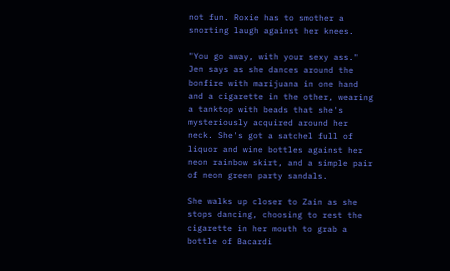not fun. Roxie has to smother a snorting laugh against her knees.

"You go away, with your sexy ass." Jen says as she dances around the bonfire with marijuana in one hand and a cigarette in the other, wearing a tanktop with beads that she's mysteriously acquired around her neck. She's got a satchel full of liquor and wine bottles against her neon rainbow skirt, and a simple pair of neon green party sandals.

She walks up closer to Zain as she stops dancing, choosing to rest the cigarette in her mouth to grab a bottle of Bacardi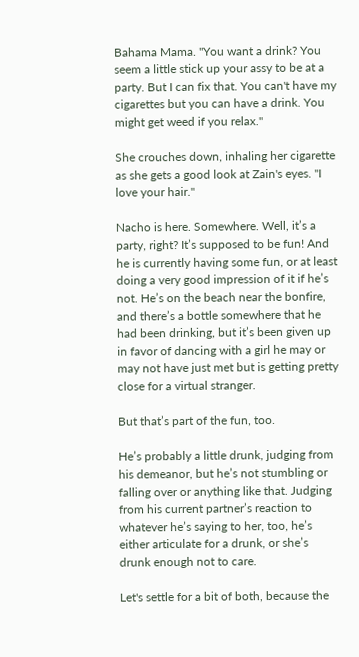Bahama Mama. "You want a drink? You seem a little stick up your assy to be at a party. But I can fix that. You can't have my cigarettes but you can have a drink. You might get weed if you relax."

She crouches down, inhaling her cigarette as she gets a good look at Zain's eyes. "I love your hair."

Nacho is here. Somewhere. Well, it’s a party, right? It’s supposed to be fun! And he is currently having some fun, or at least doing a very good impression of it if he’s not. He’s on the beach near the bonfire, and there’s a bottle somewhere that he had been drinking, but it’s been given up in favor of dancing with a girl he may or may not have just met but is getting pretty close for a virtual stranger.

But that’s part of the fun, too.

He’s probably a little drunk, judging from his demeanor, but he’s not stumbling or falling over or anything like that. Judging from his current partner’s reaction to whatever he’s saying to her, too, he’s either articulate for a drunk, or she’s drunk enough not to care.

Let's settle for a bit of both, because the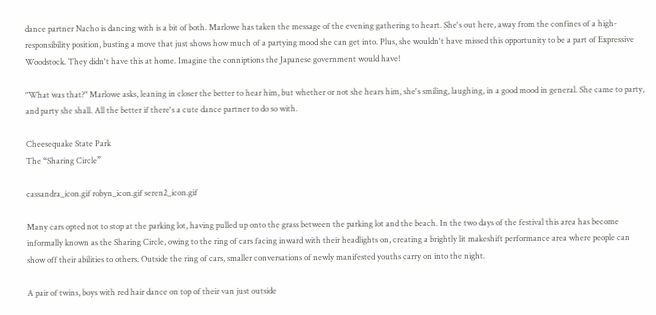dance partner Nacho is dancing with is a bit of both. Marlowe has taken the message of the evening gathering to heart. She's out here, away from the confines of a high-responsibility position, busting a move that just shows how much of a partying mood she can get into. Plus, she wouldn't have missed this opportunity to be a part of Expressive Woodstock. They didn't have this at home. Imagine the conniptions the Japanese government would have!

"What was that?" Marlowe asks, leaning in closer the better to hear him, but whether or not she hears him, she's smiling, laughing, in a good mood in general. She came to party, and party she shall. All the better if there's a cute dance partner to do so with.

Cheesequake State Park
The “Sharing Circle”

cassandra_icon.gif robyn_icon.gif seren2_icon.gif

Many cars opted not to stop at the parking lot, having pulled up onto the grass between the parking lot and the beach. In the two days of the festival this area has become informally known as the Sharing Circle, owing to the ring of cars facing inward with their headlights on, creating a brightly lit makeshift performance area where people can show off their abilities to others. Outside the ring of cars, smaller conversations of newly manifested youths carry on into the night.

A pair of twins, boys with red hair dance on top of their van just outside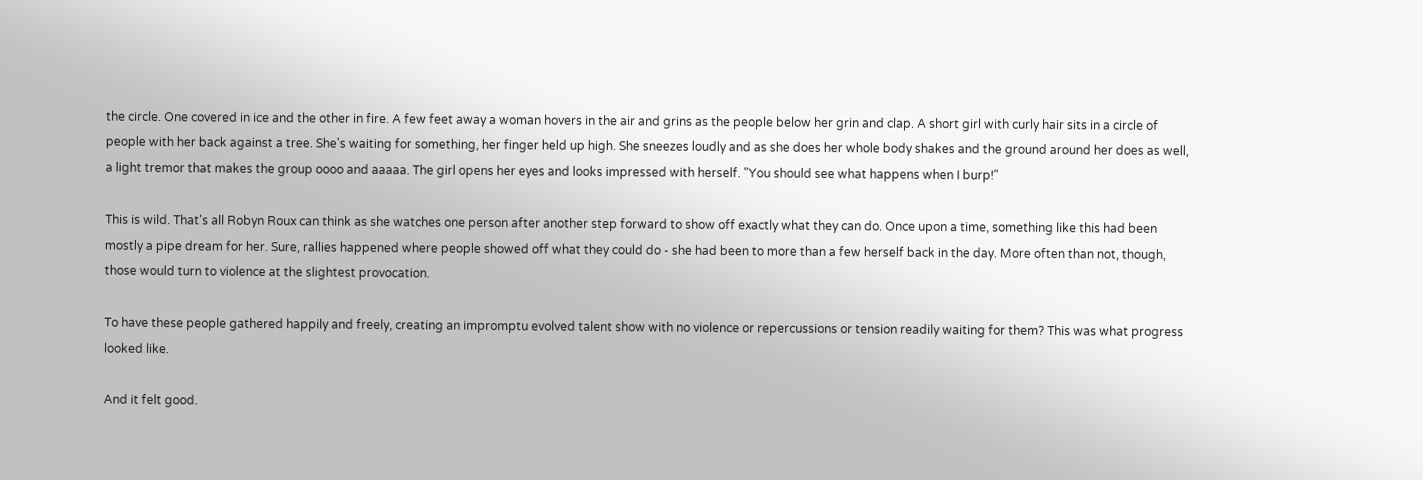the circle. One covered in ice and the other in fire. A few feet away a woman hovers in the air and grins as the people below her grin and clap. A short girl with curly hair sits in a circle of people with her back against a tree. She's waiting for something, her finger held up high. She sneezes loudly and as she does her whole body shakes and the ground around her does as well, a light tremor that makes the group oooo and aaaaa. The girl opens her eyes and looks impressed with herself. "You should see what happens when I burp!"

This is wild. That's all Robyn Roux can think as she watches one person after another step forward to show off exactly what they can do. Once upon a time, something like this had been mostly a pipe dream for her. Sure, rallies happened where people showed off what they could do - she had been to more than a few herself back in the day. More often than not, though, those would turn to violence at the slightest provocation.

To have these people gathered happily and freely, creating an impromptu evolved talent show with no violence or repercussions or tension readily waiting for them? This was what progress looked like.

And it felt good.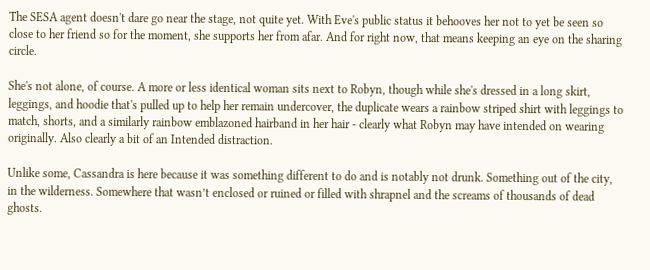The SESA agent doesn't dare go near the stage, not quite yet. With Eve's public status it behooves her not to yet be seen so close to her friend so for the moment, she supports her from afar. And for right now, that means keeping an eye on the sharing circle.

She's not alone, of course. A more or less identical woman sits next to Robyn, though while she's dressed in a long skirt, leggings, and hoodie that's pulled up to help her remain undercover, the duplicate wears a rainbow striped shirt with leggings to match, shorts, and a similarly rainbow emblazoned hairband in her hair - clearly what Robyn may have intended on wearing originally. Also clearly a bit of an Intended distraction.

Unlike some, Cassandra is here because it was something different to do and is notably not drunk. Something out of the city, in the wilderness. Somewhere that wasn’t enclosed or ruined or filled with shrapnel and the screams of thousands of dead ghosts.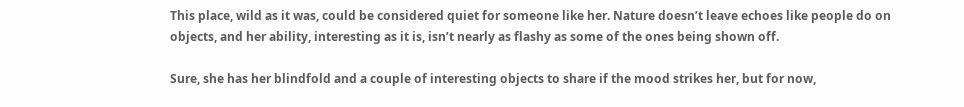This place, wild as it was, could be considered quiet for someone like her. Nature doesn’t leave echoes like people do on objects, and her ability, interesting as it is, isn’t nearly as flashy as some of the ones being shown off.

Sure, she has her blindfold and a couple of interesting objects to share if the mood strikes her, but for now,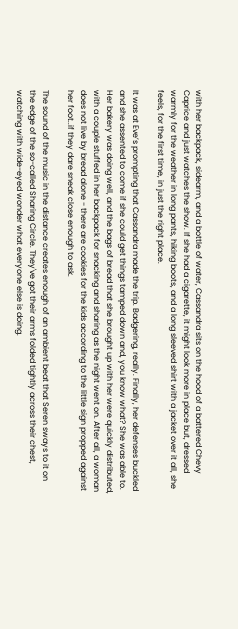with her backpack, sidearm, and a bottle of water, Cassandra sits on the hood of a battered Chevy Caprice and just watches the show. If she had a cigarette, it might look more in place but, dressed warmly for the weather in long pants, hiking boots, and a long sleeved shirt with a jacket over it all, she feels, for the first time, in just the right place.

It was at Eve’s prompting that Cassandra made the trip. Badgering, really. Finally, her defenses buckled and she assented to come if she could get things tamped down and, you know what? She was able to. Her bakery was doing well, and the bags of bread that she brought up with her were quickly distributed, with a couple stuffed in her backpack for snacking and sharing as the night went on. After all, a woman does not live by bread alone - there are cookies for the kids according to the little sign propped against her foot..if they dare sneak close enough to ask.

The sound of the music in the distance creates enough of an ambient beat that Seren sways to it on the edge of the so-called Sharing Circle. They've got their arms folded tightly across their chest, watching with wide-eyed wonder what everyone else is doing.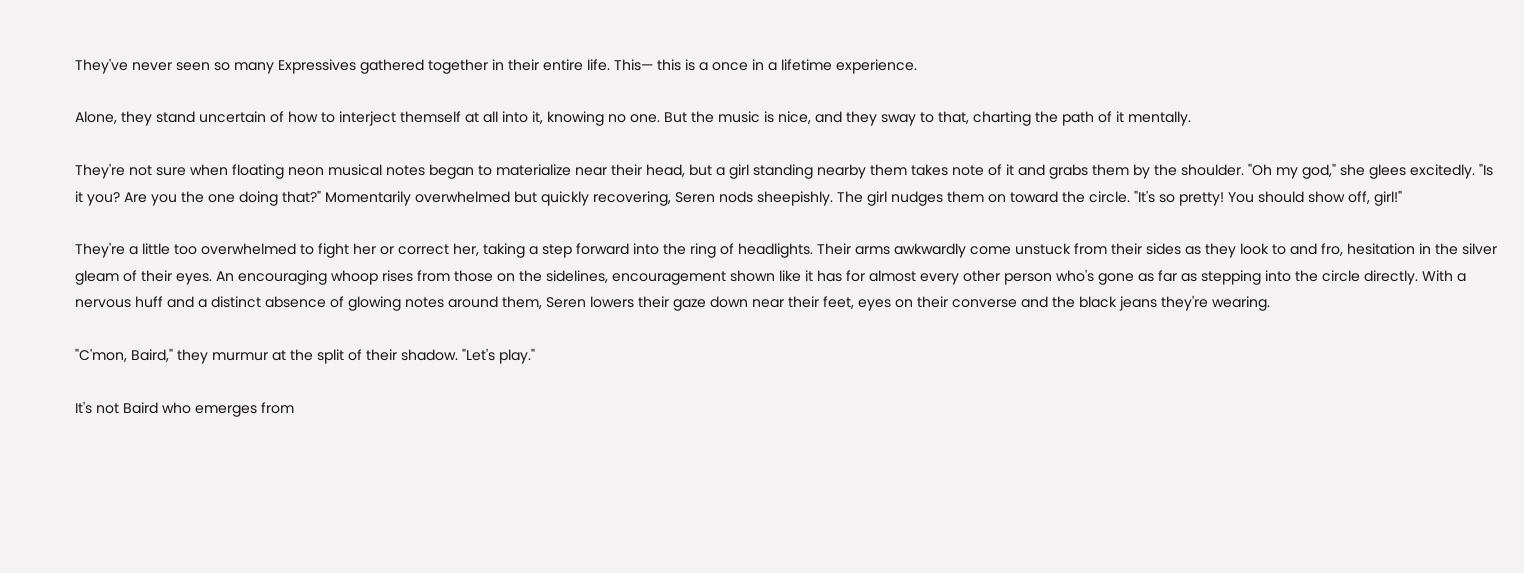They've never seen so many Expressives gathered together in their entire life. This— this is a once in a lifetime experience.

Alone, they stand uncertain of how to interject themself at all into it, knowing no one. But the music is nice, and they sway to that, charting the path of it mentally.

They're not sure when floating neon musical notes began to materialize near their head, but a girl standing nearby them takes note of it and grabs them by the shoulder. "Oh my god," she glees excitedly. "Is it you? Are you the one doing that?" Momentarily overwhelmed but quickly recovering, Seren nods sheepishly. The girl nudges them on toward the circle. "It's so pretty! You should show off, girl!"

They're a little too overwhelmed to fight her or correct her, taking a step forward into the ring of headlights. Their arms awkwardly come unstuck from their sides as they look to and fro, hesitation in the silver gleam of their eyes. An encouraging whoop rises from those on the sidelines, encouragement shown like it has for almost every other person who's gone as far as stepping into the circle directly. With a nervous huff and a distinct absence of glowing notes around them, Seren lowers their gaze down near their feet, eyes on their converse and the black jeans they're wearing.

"C'mon, Baird," they murmur at the split of their shadow. "Let's play."

It's not Baird who emerges from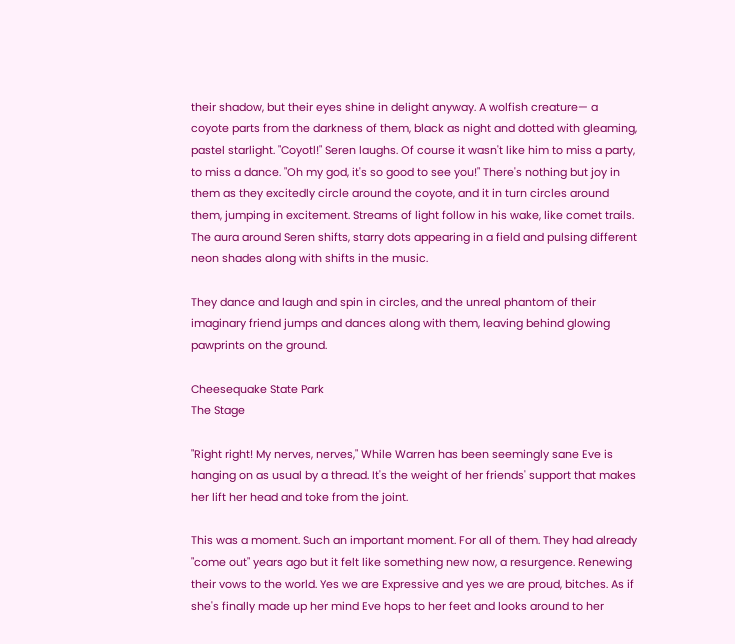their shadow, but their eyes shine in delight anyway. A wolfish creature— a coyote parts from the darkness of them, black as night and dotted with gleaming, pastel starlight. "Coyotl!" Seren laughs. Of course it wasn't like him to miss a party, to miss a dance. "Oh my god, it's so good to see you!" There's nothing but joy in them as they excitedly circle around the coyote, and it in turn circles around them, jumping in excitement. Streams of light follow in his wake, like comet trails. The aura around Seren shifts, starry dots appearing in a field and pulsing different neon shades along with shifts in the music.

They dance and laugh and spin in circles, and the unreal phantom of their imaginary friend jumps and dances along with them, leaving behind glowing pawprints on the ground.

Cheesequake State Park
The Stage

"Right right! My nerves, nerves," While Warren has been seemingly sane Eve is hanging on as usual by a thread. It's the weight of her friends' support that makes her lift her head and toke from the joint.

This was a moment. Such an important moment. For all of them. They had already "come out" years ago but it felt like something new now, a resurgence. Renewing their vows to the world. Yes we are Expressive and yes we are proud, bitches. As if she's finally made up her mind Eve hops to her feet and looks around to her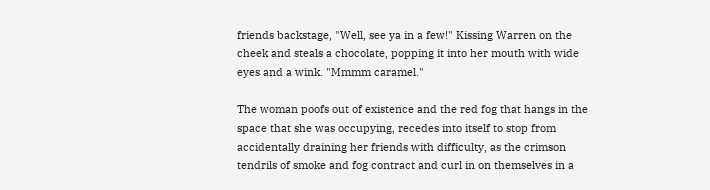friends backstage, "Well, see ya in a few!" Kissing Warren on the cheek and steals a chocolate, popping it into her mouth with wide eyes and a wink. "Mmmm caramel."

The woman poofs out of existence and the red fog that hangs in the space that she was occupying, recedes into itself to stop from accidentally draining her friends with difficulty, as the crimson tendrils of smoke and fog contract and curl in on themselves in a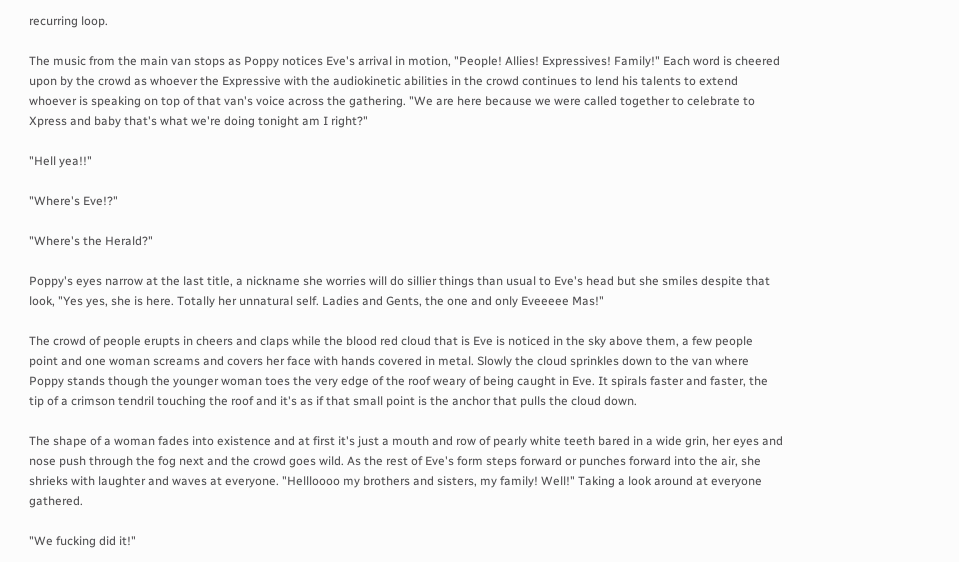recurring loop.

The music from the main van stops as Poppy notices Eve's arrival in motion, "People! Allies! Expressives! Family!" Each word is cheered upon by the crowd as whoever the Expressive with the audiokinetic abilities in the crowd continues to lend his talents to extend whoever is speaking on top of that van's voice across the gathering. "We are here because we were called together to celebrate to Xpress and baby that's what we're doing tonight am I right?"

"Hell yea!!"

"Where's Eve!?"

"Where's the Herald?"

Poppy's eyes narrow at the last title, a nickname she worries will do sillier things than usual to Eve's head but she smiles despite that look, "Yes yes, she is here. Totally her unnatural self. Ladies and Gents, the one and only Eveeeee Mas!"

The crowd of people erupts in cheers and claps while the blood red cloud that is Eve is noticed in the sky above them, a few people point and one woman screams and covers her face with hands covered in metal. Slowly the cloud sprinkles down to the van where Poppy stands though the younger woman toes the very edge of the roof weary of being caught in Eve. It spirals faster and faster, the tip of a crimson tendril touching the roof and it's as if that small point is the anchor that pulls the cloud down.

The shape of a woman fades into existence and at first it's just a mouth and row of pearly white teeth bared in a wide grin, her eyes and nose push through the fog next and the crowd goes wild. As the rest of Eve's form steps forward or punches forward into the air, she shrieks with laughter and waves at everyone. "Hellloooo my brothers and sisters, my family! Well!" Taking a look around at everyone gathered.

"We fucking did it!"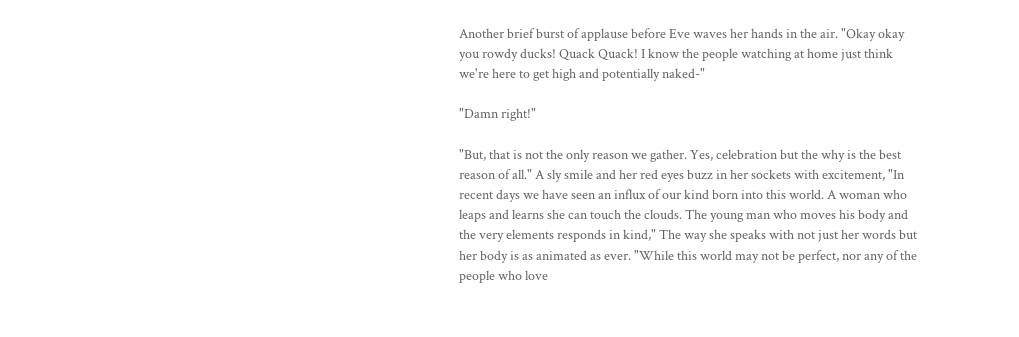Another brief burst of applause before Eve waves her hands in the air. "Okay okay you rowdy ducks! Quack Quack! I know the people watching at home just think we're here to get high and potentially naked-"

"Damn right!"

"But, that is not the only reason we gather. Yes, celebration but the why is the best reason of all." A sly smile and her red eyes buzz in her sockets with excitement, "In recent days we have seen an influx of our kind born into this world. A woman who leaps and learns she can touch the clouds. The young man who moves his body and the very elements responds in kind," The way she speaks with not just her words but her body is as animated as ever. "While this world may not be perfect, nor any of the people who love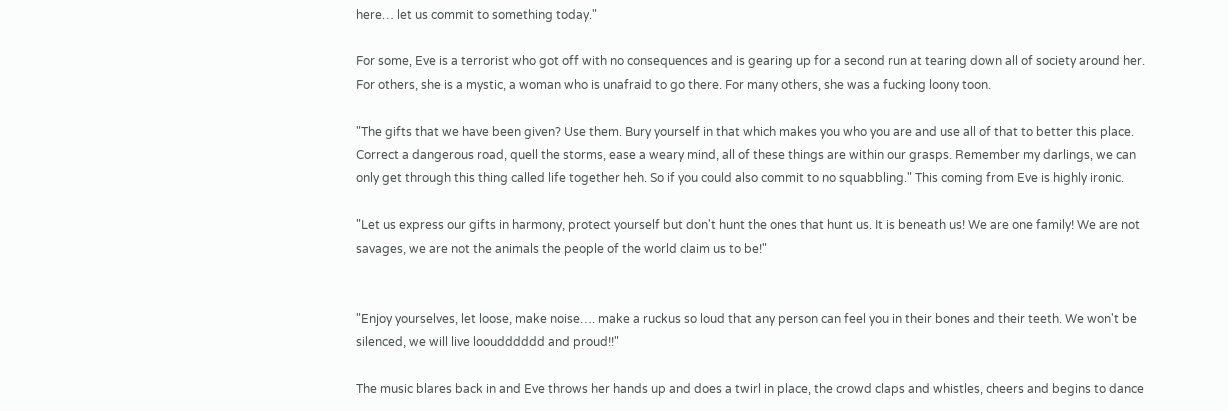here… let us commit to something today."

For some, Eve is a terrorist who got off with no consequences and is gearing up for a second run at tearing down all of society around her. For others, she is a mystic, a woman who is unafraid to go there. For many others, she was a fucking loony toon.

"The gifts that we have been given? Use them. Bury yourself in that which makes you who you are and use all of that to better this place. Correct a dangerous road, quell the storms, ease a weary mind, all of these things are within our grasps. Remember my darlings, we can only get through this thing called life together heh. So if you could also commit to no squabbling." This coming from Eve is highly ironic.

"Let us express our gifts in harmony, protect yourself but don't hunt the ones that hunt us. It is beneath us! We are one family! We are not savages, we are not the animals the people of the world claim us to be!"


"Enjoy yourselves, let loose, make noise…. make a ruckus so loud that any person can feel you in their bones and their teeth. We won't be silenced, we will live looudddddd and proud!!"

The music blares back in and Eve throws her hands up and does a twirl in place, the crowd claps and whistles, cheers and begins to dance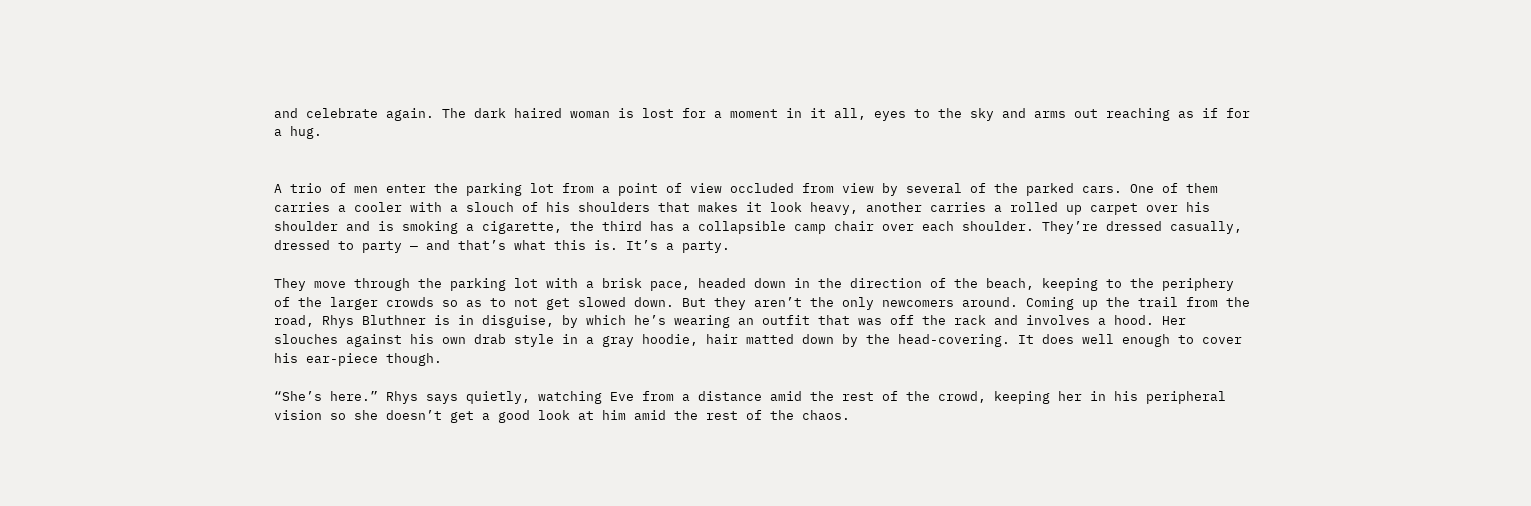and celebrate again. The dark haired woman is lost for a moment in it all, eyes to the sky and arms out reaching as if for a hug.


A trio of men enter the parking lot from a point of view occluded from view by several of the parked cars. One of them carries a cooler with a slouch of his shoulders that makes it look heavy, another carries a rolled up carpet over his shoulder and is smoking a cigarette, the third has a collapsible camp chair over each shoulder. They’re dressed casually, dressed to party — and that’s what this is. It’s a party.

They move through the parking lot with a brisk pace, headed down in the direction of the beach, keeping to the periphery of the larger crowds so as to not get slowed down. But they aren’t the only newcomers around. Coming up the trail from the road, Rhys Bluthner is in disguise, by which he’s wearing an outfit that was off the rack and involves a hood. Her slouches against his own drab style in a gray hoodie, hair matted down by the head-covering. It does well enough to cover his ear-piece though.

“She’s here.” Rhys says quietly, watching Eve from a distance amid the rest of the crowd, keeping her in his peripheral vision so she doesn’t get a good look at him amid the rest of the chaos.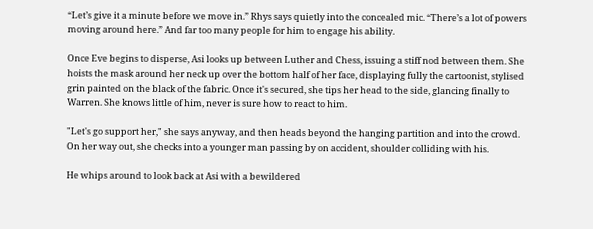“Let’s give it a minute before we move in.” Rhys says quietly into the concealed mic. “There’s a lot of powers moving around here.” And far too many people for him to engage his ability.

Once Eve begins to disperse, Asi looks up between Luther and Chess, issuing a stiff nod between them. She hoists the mask around her neck up over the bottom half of her face, displaying fully the cartoonist, stylised grin painted on the black of the fabric. Once it's secured, she tips her head to the side, glancing finally to Warren. She knows little of him, never is sure how to react to him.

"Let's go support her," she says anyway, and then heads beyond the hanging partition and into the crowd. On her way out, she checks into a younger man passing by on accident, shoulder colliding with his.

He whips around to look back at Asi with a bewildered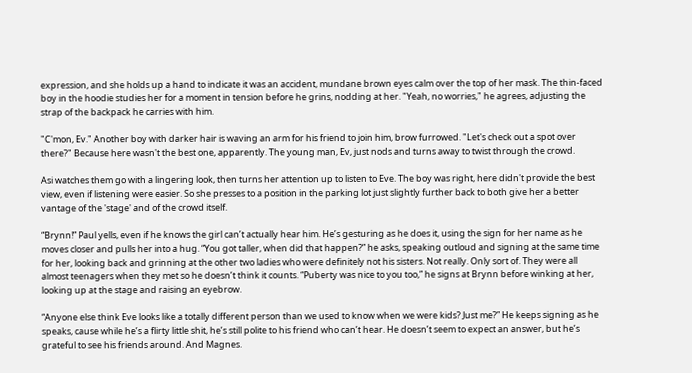expression, and she holds up a hand to indicate it was an accident, mundane brown eyes calm over the top of her mask. The thin-faced boy in the hoodie studies her for a moment in tension before he grins, nodding at her. "Yeah, no worries," he agrees, adjusting the strap of the backpack he carries with him.

"C'mon, Ev." Another boy with darker hair is waving an arm for his friend to join him, brow furrowed. "Let's check out a spot over there?" Because here wasn't the best one, apparently. The young man, Ev, just nods and turns away to twist through the crowd.

Asi watches them go with a lingering look, then turns her attention up to listen to Eve. The boy was right, here didn't provide the best view, even if listening were easier. So she presses to a position in the parking lot just slightly further back to both give her a better vantage of the 'stage' and of the crowd itself.

“Brynn!” Paul yells, even if he knows the girl can’t actually hear him. He’s gesturing as he does it, using the sign for her name as he moves closer and pulls her into a hug. “You got taller, when did that happen?” he asks, speaking outloud and signing at the same time for her, looking back and grinning at the other two ladies who were definitely not his sisters. Not really. Only sort of. They were all almost teenagers when they met so he doesn’t think it counts. “Puberty was nice to you too,” he signs at Brynn before winking at her, looking up at the stage and raising an eyebrow.

“Anyone else think Eve looks like a totally different person than we used to know when we were kids? Just me?” He keeps signing as he speaks, cause while he’s a flirty little shit, he’s still polite to his friend who can’t hear. He doesn’t seem to expect an answer, but he’s grateful to see his friends around. And Magnes.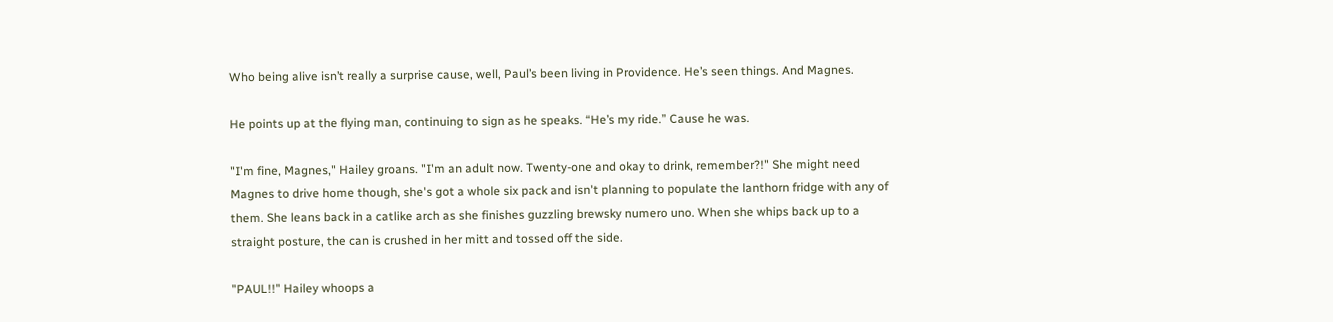Who being alive isn’t really a surprise cause, well, Paul’s been living in Providence. He’s seen things. And Magnes.

He points up at the flying man, continuing to sign as he speaks. “He’s my ride.” Cause he was.

"I'm fine, Magnes," Hailey groans. "I'm an adult now. Twenty-one and okay to drink, remember?!" She might need Magnes to drive home though, she's got a whole six pack and isn't planning to populate the lanthorn fridge with any of them. She leans back in a catlike arch as she finishes guzzling brewsky numero uno. When she whips back up to a straight posture, the can is crushed in her mitt and tossed off the side.

"PAUL!!" Hailey whoops a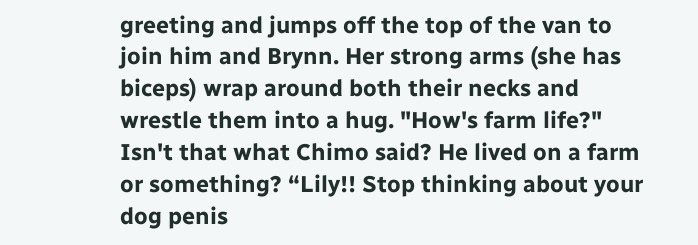greeting and jumps off the top of the van to join him and Brynn. Her strong arms (she has biceps) wrap around both their necks and wrestle them into a hug. "How's farm life?" Isn't that what Chimo said? He lived on a farm or something? “Lily!! Stop thinking about your dog penis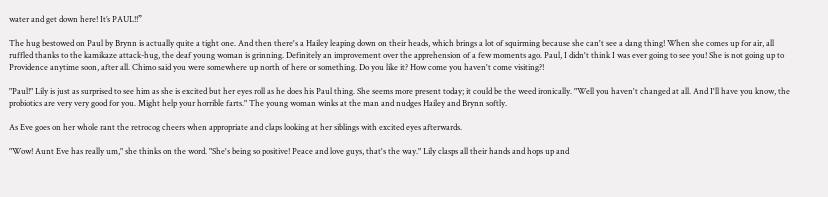water and get down here! It’s PAUL!!”

The hug bestowed on Paul by Brynn is actually quite a tight one. And then there's a Hailey leaping down on their heads, which brings a lot of squirming because she can't see a dang thing! When she comes up for air, all ruffled thanks to the kamikaze attack-hug, the deaf young woman is grinning. Definitely an improvement over the apprehension of a few moments ago. Paul, I didn't think I was ever going to see you! She is not going up to Providence anytime soon, after all. Chimo said you were somewhere up north of here or something. Do you like it? How come you haven't come visiting?!

"Paul!" Lily is just as surprised to see him as she is excited but her eyes roll as he does his Paul thing. She seems more present today; it could be the weed ironically. "Well you haven't changed at all. And I'll have you know, the probiotics are very very good for you. Might help your horrible farts." The young woman winks at the man and nudges Hailey and Brynn softly.

As Eve goes on her whole rant the retrocog cheers when appropriate and claps looking at her siblings with excited eyes afterwards.

"Wow! Aunt Eve has really um," she thinks on the word. "She's being so positive! Peace and love guys, that's the way." Lily clasps all their hands and hops up and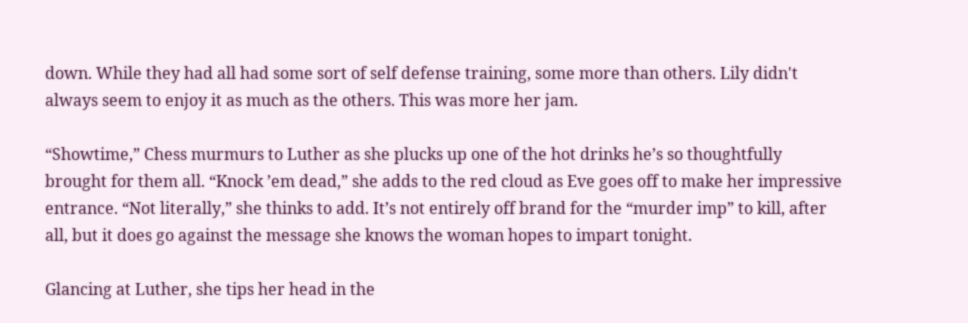down. While they had all had some sort of self defense training, some more than others. Lily didn't always seem to enjoy it as much as the others. This was more her jam.

“Showtime,” Chess murmurs to Luther as she plucks up one of the hot drinks he’s so thoughtfully brought for them all. “Knock ’em dead,” she adds to the red cloud as Eve goes off to make her impressive entrance. “Not literally,” she thinks to add. It’s not entirely off brand for the “murder imp” to kill, after all, but it does go against the message she knows the woman hopes to impart tonight.

Glancing at Luther, she tips her head in the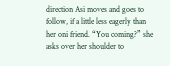direction Asi moves and goes to follow, if a little less eagerly than her oni friend. “You coming?” she asks over her shoulder to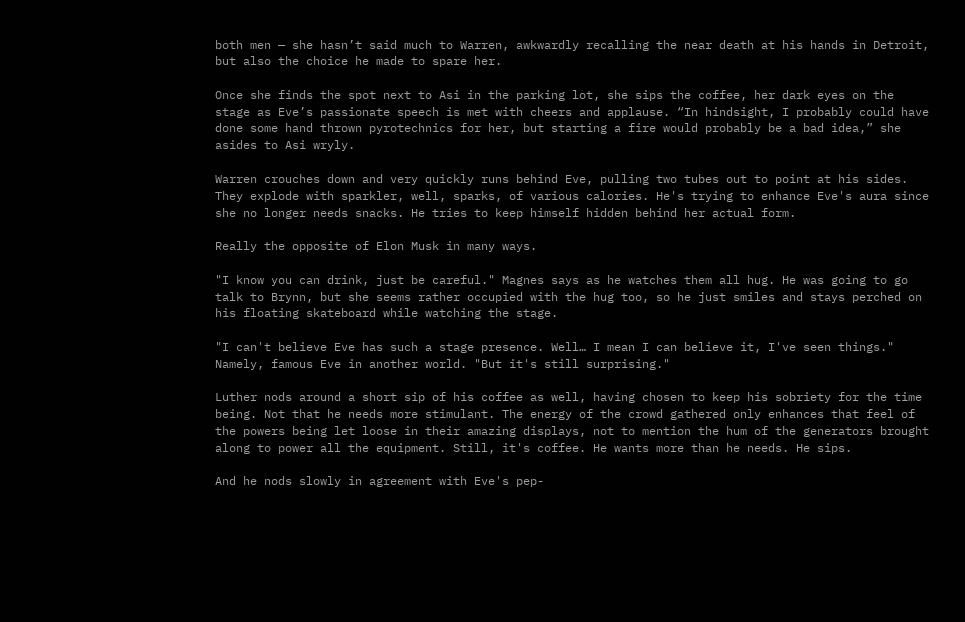both men — she hasn’t said much to Warren, awkwardly recalling the near death at his hands in Detroit, but also the choice he made to spare her.

Once she finds the spot next to Asi in the parking lot, she sips the coffee, her dark eyes on the stage as Eve’s passionate speech is met with cheers and applause. “In hindsight, I probably could have done some hand thrown pyrotechnics for her, but starting a fire would probably be a bad idea,” she asides to Asi wryly.

Warren crouches down and very quickly runs behind Eve, pulling two tubes out to point at his sides. They explode with sparkler, well, sparks, of various calories. He's trying to enhance Eve's aura since she no longer needs snacks. He tries to keep himself hidden behind her actual form.

Really the opposite of Elon Musk in many ways.

"I know you can drink, just be careful." Magnes says as he watches them all hug. He was going to go talk to Brynn, but she seems rather occupied with the hug too, so he just smiles and stays perched on his floating skateboard while watching the stage.

"I can't believe Eve has such a stage presence. Well… I mean I can believe it, I've seen things." Namely, famous Eve in another world. "But it's still surprising."

Luther nods around a short sip of his coffee as well, having chosen to keep his sobriety for the time being. Not that he needs more stimulant. The energy of the crowd gathered only enhances that feel of the powers being let loose in their amazing displays, not to mention the hum of the generators brought along to power all the equipment. Still, it's coffee. He wants more than he needs. He sips.

And he nods slowly in agreement with Eve's pep-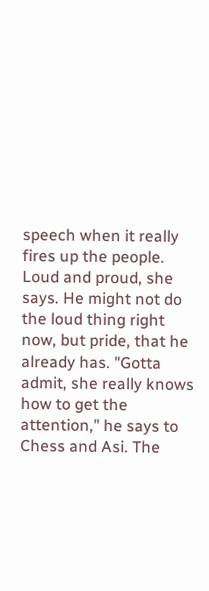speech when it really fires up the people. Loud and proud, she says. He might not do the loud thing right now, but pride, that he already has. "Gotta admit, she really knows how to get the attention," he says to Chess and Asi. The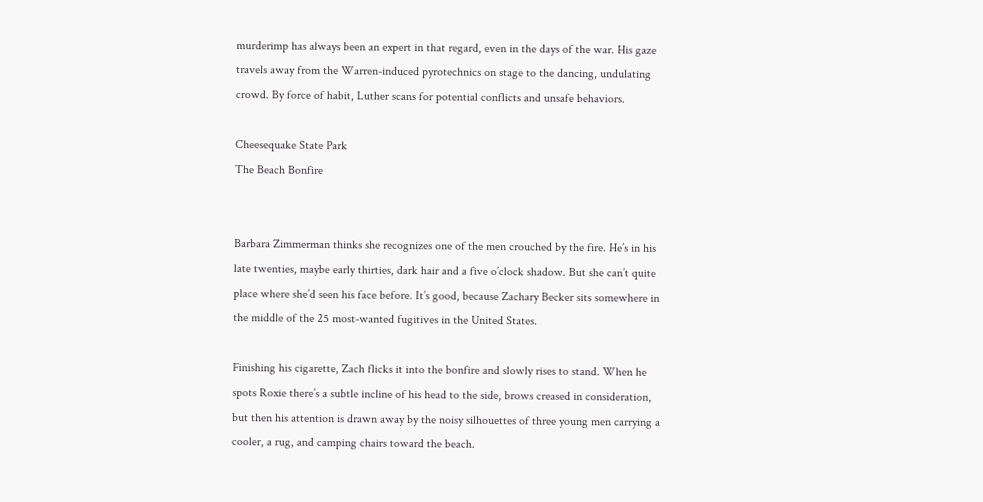murderimp has always been an expert in that regard, even in the days of the war. His gaze travels away from the Warren-induced pyrotechnics on stage to the dancing, undulating crowd. By force of habit, Luther scans for potential conflicts and unsafe behaviors.

Cheesequake State Park
The Beach Bonfire


Barbara Zimmerman thinks she recognizes one of the men crouched by the fire. He’s in his late twenties, maybe early thirties, dark hair and a five o’clock shadow. But she can’t quite place where she’d seen his face before. It’s good, because Zachary Becker sits somewhere in the middle of the 25 most-wanted fugitives in the United States.

Finishing his cigarette, Zach flicks it into the bonfire and slowly rises to stand. When he spots Roxie there’s a subtle incline of his head to the side, brows creased in consideration, but then his attention is drawn away by the noisy silhouettes of three young men carrying a cooler, a rug, and camping chairs toward the beach.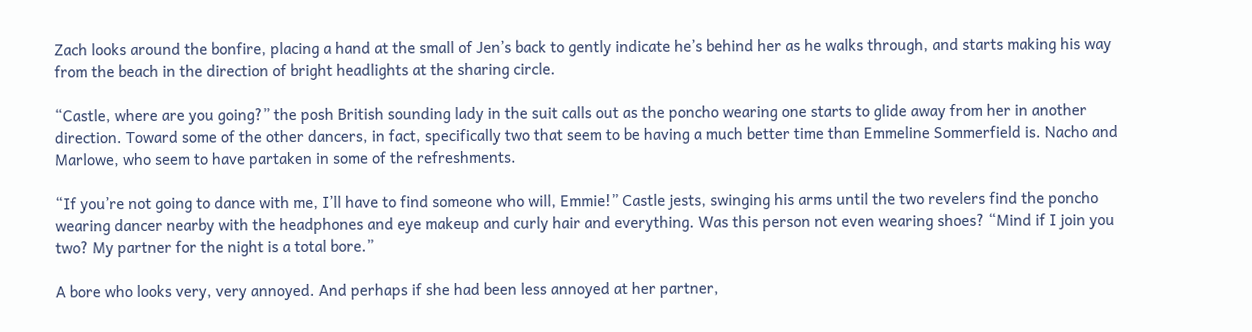Zach looks around the bonfire, placing a hand at the small of Jen’s back to gently indicate he’s behind her as he walks through, and starts making his way from the beach in the direction of bright headlights at the sharing circle.

“Castle, where are you going?” the posh British sounding lady in the suit calls out as the poncho wearing one starts to glide away from her in another direction. Toward some of the other dancers, in fact, specifically two that seem to be having a much better time than Emmeline Sommerfield is. Nacho and Marlowe, who seem to have partaken in some of the refreshments.

“If you’re not going to dance with me, I’ll have to find someone who will, Emmie!” Castle jests, swinging his arms until the two revelers find the poncho wearing dancer nearby with the headphones and eye makeup and curly hair and everything. Was this person not even wearing shoes? “Mind if I join you two? My partner for the night is a total bore.”

A bore who looks very, very annoyed. And perhaps if she had been less annoyed at her partner,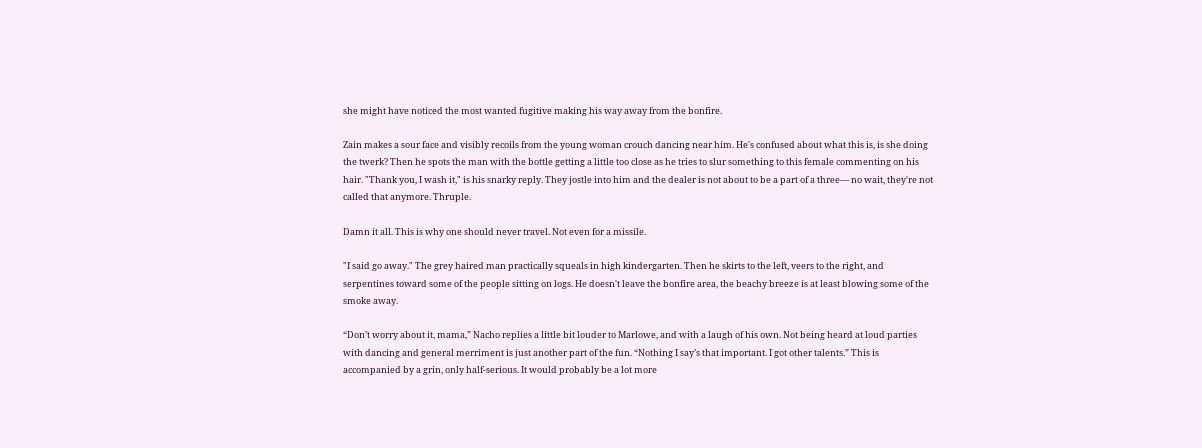she might have noticed the most wanted fugitive making his way away from the bonfire.

Zain makes a sour face and visibly recoils from the young woman crouch dancing near him. He's confused about what this is, is she doing the twerk? Then he spots the man with the bottle getting a little too close as he tries to slur something to this female commenting on his hair. "Thank you, I wash it," is his snarky reply. They jostle into him and the dealer is not about to be a part of a three— no wait, they're not called that anymore. Thruple.

Damn it all. This is why one should never travel. Not even for a missile.

"I said go away." The grey haired man practically squeals in high kindergarten. Then he skirts to the left, veers to the right, and serpentines toward some of the people sitting on logs. He doesn't leave the bonfire area, the beachy breeze is at least blowing some of the smoke away.

“Don’t worry about it, mama,” Nacho replies a little bit louder to Marlowe, and with a laugh of his own. Not being heard at loud parties with dancing and general merriment is just another part of the fun. “Nothing I say’s that important. I got other talents.” This is accompanied by a grin, only half-serious. It would probably be a lot more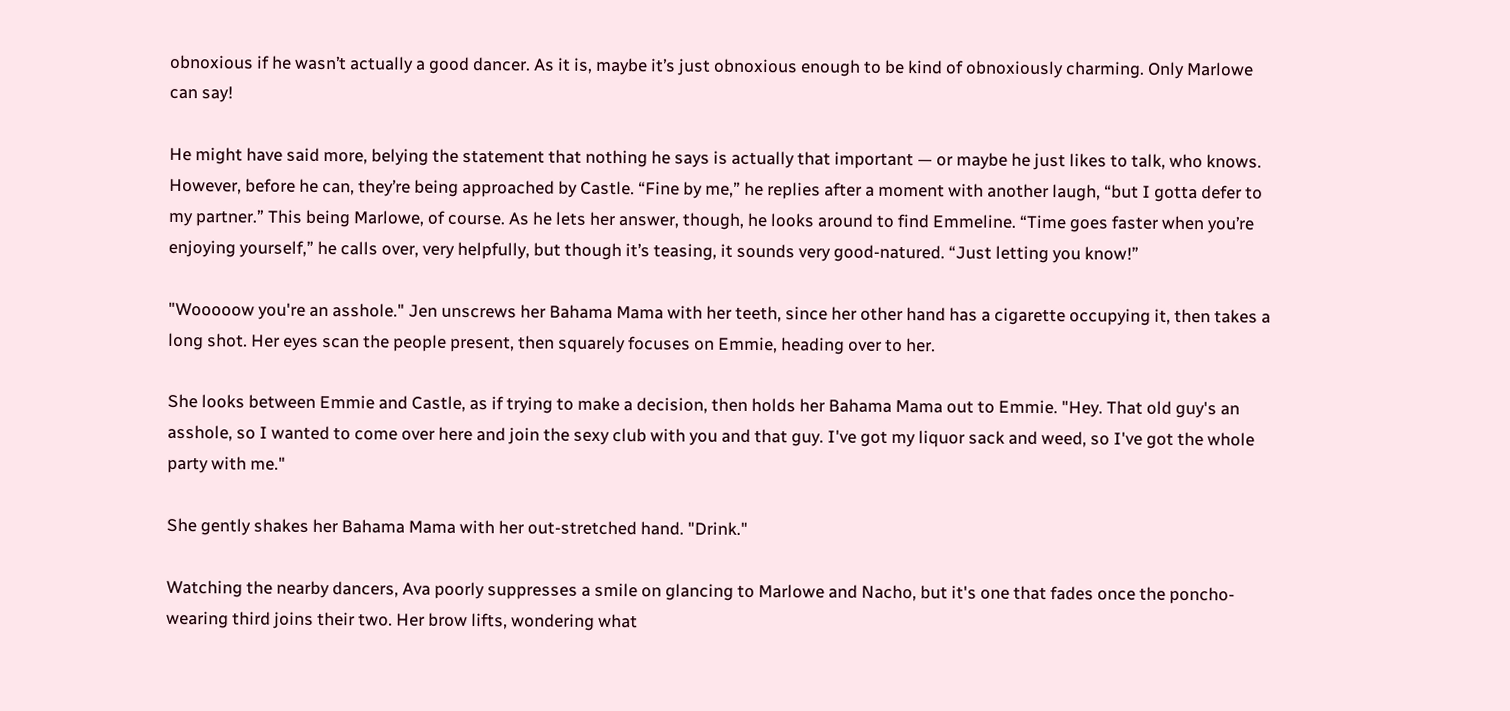obnoxious if he wasn’t actually a good dancer. As it is, maybe it’s just obnoxious enough to be kind of obnoxiously charming. Only Marlowe can say!

He might have said more, belying the statement that nothing he says is actually that important — or maybe he just likes to talk, who knows. However, before he can, they’re being approached by Castle. “Fine by me,” he replies after a moment with another laugh, “but I gotta defer to my partner.” This being Marlowe, of course. As he lets her answer, though, he looks around to find Emmeline. “Time goes faster when you’re enjoying yourself,” he calls over, very helpfully, but though it’s teasing, it sounds very good-natured. “Just letting you know!”

"Wooooow you're an asshole." Jen unscrews her Bahama Mama with her teeth, since her other hand has a cigarette occupying it, then takes a long shot. Her eyes scan the people present, then squarely focuses on Emmie, heading over to her.

She looks between Emmie and Castle, as if trying to make a decision, then holds her Bahama Mama out to Emmie. "Hey. That old guy's an asshole, so I wanted to come over here and join the sexy club with you and that guy. I've got my liquor sack and weed, so I've got the whole party with me."

She gently shakes her Bahama Mama with her out-stretched hand. "Drink."

Watching the nearby dancers, Ava poorly suppresses a smile on glancing to Marlowe and Nacho, but it's one that fades once the poncho-wearing third joins their two. Her brow lifts, wondering what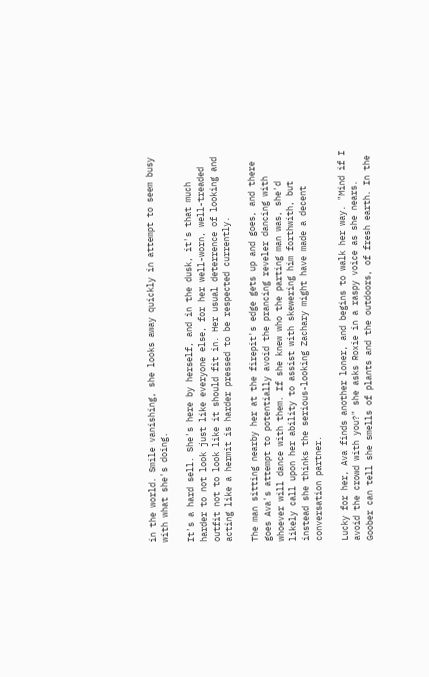in the world. Smile vanishing, she looks away quickly in attempt to seem busy with what she's doing.

It's a hard sell. She's here by herself, and in the dusk, it's that much harder to not look just like everyone else, for her well-worn, well-treaded outfit not to look like it should fit in. Her usual deterrence of looking and acting like a hermit is harder pressed to be respected currently.

The man sitting nearby her at the firepit's edge gets up and goes, and there goes Ava's attempt to potentially avoid the prancing reveler dancing with whoever will dance with them. If she knew who the parting man was, she'd likely call upon her ability to assist with skewering him forthwith, but instead she thinks the serious-looking Zachary might have made a decent conversation partner.

Lucky for her, Ava finds another loner, and begins to walk her way. "Mind if I avoid the crowd with you?" she asks Roxie in a raspy voice as she nears. Goober can tell she smells of plants and the outdoors, of fresh earth. In the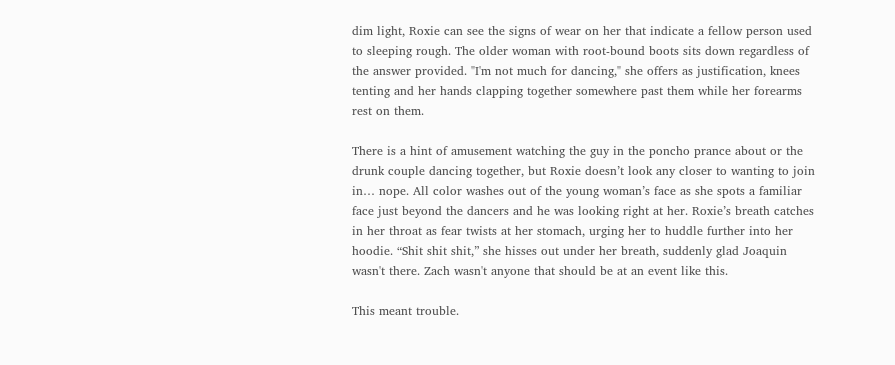dim light, Roxie can see the signs of wear on her that indicate a fellow person used to sleeping rough. The older woman with root-bound boots sits down regardless of the answer provided. "I'm not much for dancing," she offers as justification, knees tenting and her hands clapping together somewhere past them while her forearms rest on them.

There is a hint of amusement watching the guy in the poncho prance about or the drunk couple dancing together, but Roxie doesn’t look any closer to wanting to join in… nope. All color washes out of the young woman’s face as she spots a familiar face just beyond the dancers and he was looking right at her. Roxie’s breath catches in her throat as fear twists at her stomach, urging her to huddle further into her hoodie. “Shit shit shit,” she hisses out under her breath, suddenly glad Joaquin wasn't there. Zach wasn't anyone that should be at an event like this.

This meant trouble.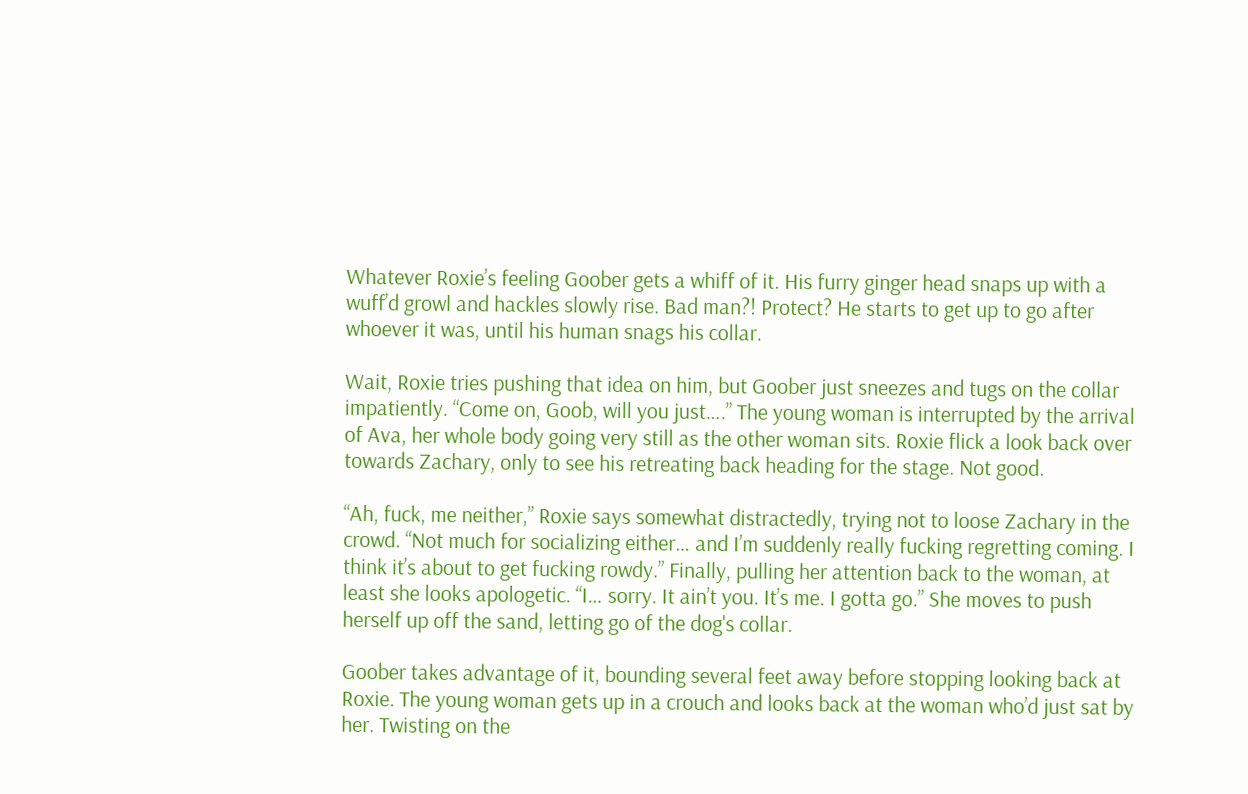Whatever Roxie’s feeling Goober gets a whiff of it. His furry ginger head snaps up with a wuff’d growl and hackles slowly rise. Bad man?! Protect? He starts to get up to go after whoever it was, until his human snags his collar.

Wait, Roxie tries pushing that idea on him, but Goober just sneezes and tugs on the collar impatiently. “Come on, Goob, will you just….” The young woman is interrupted by the arrival of Ava, her whole body going very still as the other woman sits. Roxie flick a look back over towards Zachary, only to see his retreating back heading for the stage. Not good.

“Ah, fuck, me neither,” Roxie says somewhat distractedly, trying not to loose Zachary in the crowd. “Not much for socializing either… and I’m suddenly really fucking regretting coming. I think it’s about to get fucking rowdy.” Finally, pulling her attention back to the woman, at least she looks apologetic. “I… sorry. It ain’t you. It’s me. I gotta go.” She moves to push herself up off the sand, letting go of the dog's collar.

Goober takes advantage of it, bounding several feet away before stopping looking back at Roxie. The young woman gets up in a crouch and looks back at the woman who’d just sat by her. Twisting on the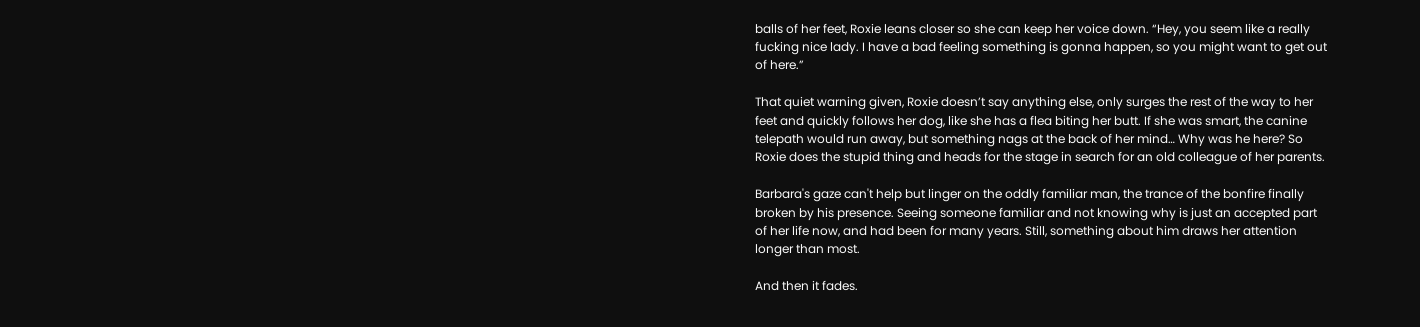balls of her feet, Roxie leans closer so she can keep her voice down. “Hey, you seem like a really fucking nice lady. I have a bad feeling something is gonna happen, so you might want to get out of here.”

That quiet warning given, Roxie doesn’t say anything else, only surges the rest of the way to her feet and quickly follows her dog, like she has a flea biting her butt. If she was smart, the canine telepath would run away, but something nags at the back of her mind… Why was he here? So Roxie does the stupid thing and heads for the stage in search for an old colleague of her parents.

Barbara's gaze can't help but linger on the oddly familiar man, the trance of the bonfire finally broken by his presence. Seeing someone familiar and not knowing why is just an accepted part of her life now, and had been for many years. Still, something about him draws her attention longer than most.

And then it fades.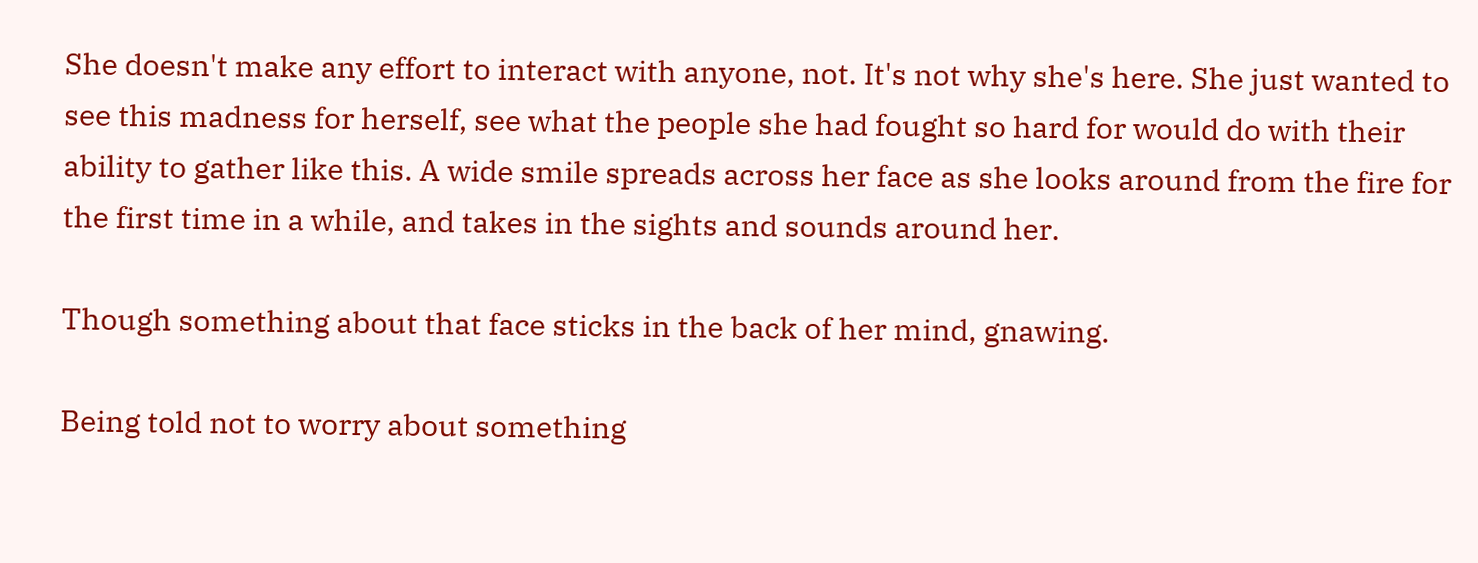She doesn't make any effort to interact with anyone, not. It's not why she's here. She just wanted to see this madness for herself, see what the people she had fought so hard for would do with their ability to gather like this. A wide smile spreads across her face as she looks around from the fire for the first time in a while, and takes in the sights and sounds around her.

Though something about that face sticks in the back of her mind, gnawing.

Being told not to worry about something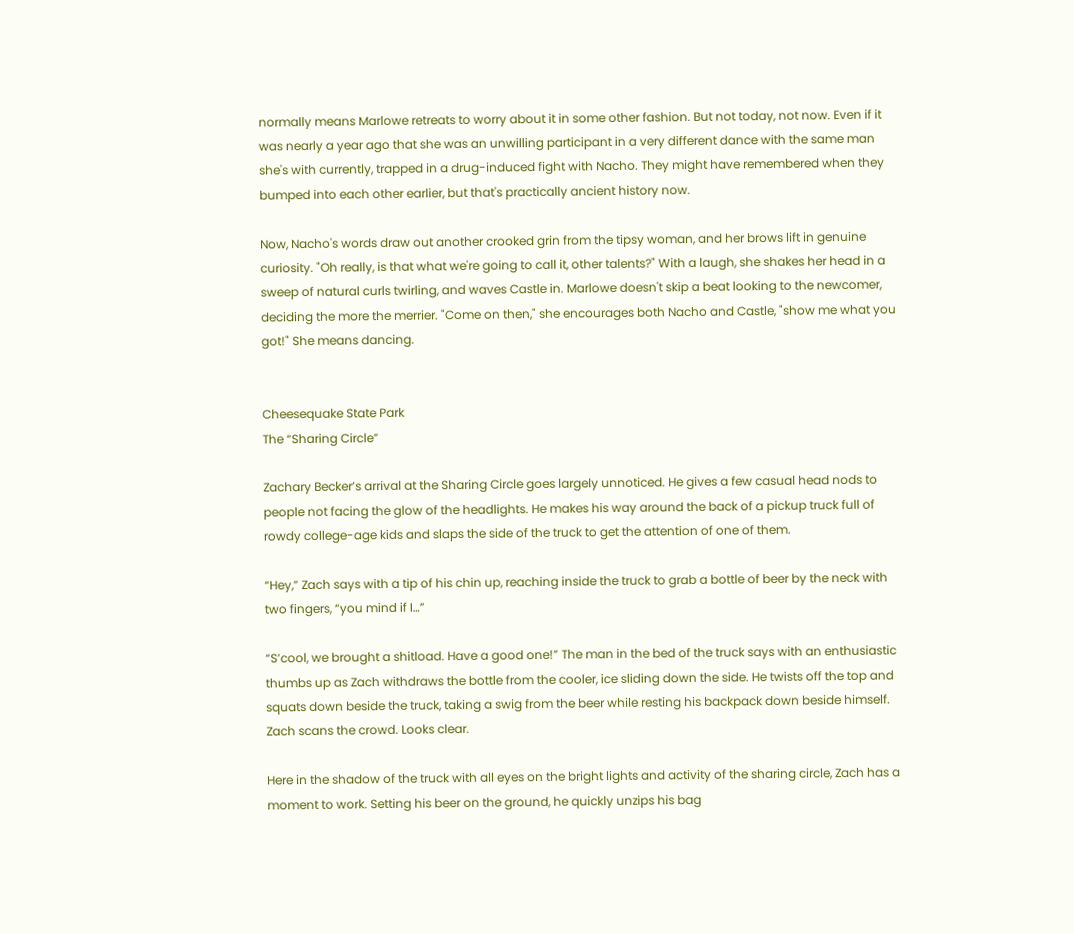normally means Marlowe retreats to worry about it in some other fashion. But not today, not now. Even if it was nearly a year ago that she was an unwilling participant in a very different dance with the same man she's with currently, trapped in a drug-induced fight with Nacho. They might have remembered when they bumped into each other earlier, but that's practically ancient history now.

Now, Nacho's words draw out another crooked grin from the tipsy woman, and her brows lift in genuine curiosity. "Oh really, is that what we're going to call it, other talents?" With a laugh, she shakes her head in a sweep of natural curls twirling, and waves Castle in. Marlowe doesn't skip a beat looking to the newcomer, deciding the more the merrier. "Come on then," she encourages both Nacho and Castle, "show me what you got!" She means dancing.


Cheesequake State Park
The “Sharing Circle”

Zachary Becker’s arrival at the Sharing Circle goes largely unnoticed. He gives a few casual head nods to people not facing the glow of the headlights. He makes his way around the back of a pickup truck full of rowdy college-age kids and slaps the side of the truck to get the attention of one of them.

“Hey,” Zach says with a tip of his chin up, reaching inside the truck to grab a bottle of beer by the neck with two fingers, “you mind if I…”

“S’cool, we brought a shitload. Have a good one!” The man in the bed of the truck says with an enthusiastic thumbs up as Zach withdraws the bottle from the cooler, ice sliding down the side. He twists off the top and squats down beside the truck, taking a swig from the beer while resting his backpack down beside himself. Zach scans the crowd. Looks clear.

Here in the shadow of the truck with all eyes on the bright lights and activity of the sharing circle, Zach has a moment to work. Setting his beer on the ground, he quickly unzips his bag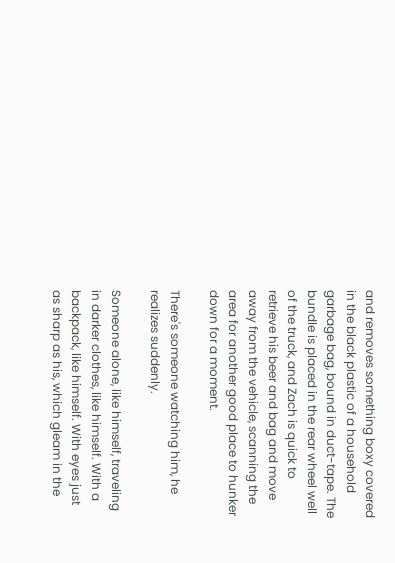and removes something boxy covered in the black plastic of a household garbage bag, bound in duct-tape. The bundle is placed in the rear wheel well of the truck, and Zach is quick to retrieve his beer and bag and move away from the vehicle, scanning the area for another good place to hunker down for a moment.

There's someone watching him, he realizes suddenly.

Someone alone, like himself, traveling in darker clothes, like himself. With a backpack, like himself. With eyes just as sharp as his, which gleam in the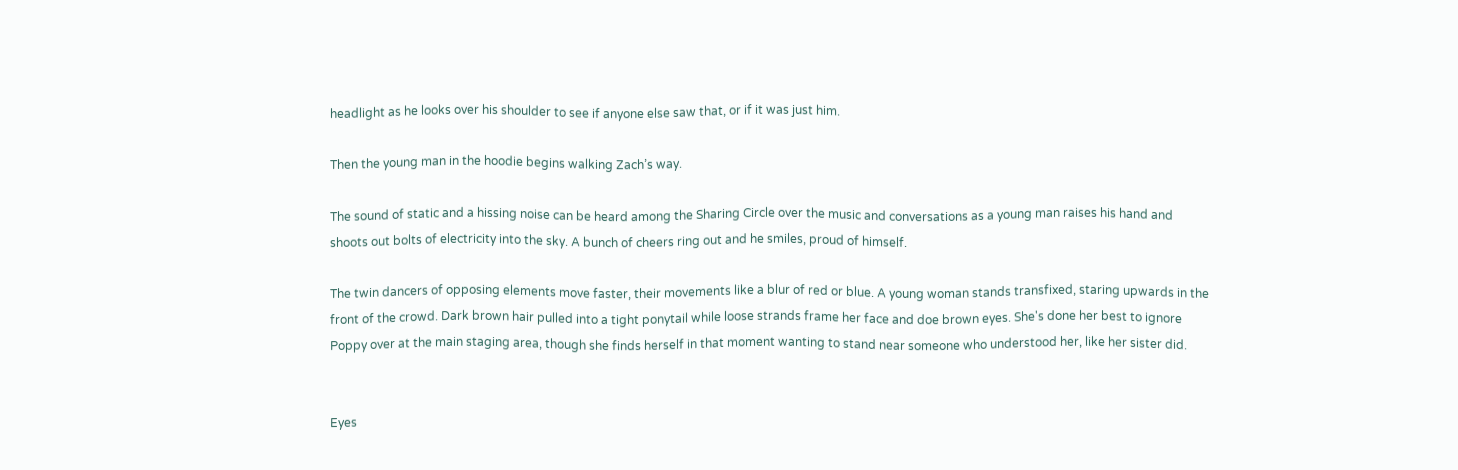headlight as he looks over his shoulder to see if anyone else saw that, or if it was just him.

Then the young man in the hoodie begins walking Zach’s way.

The sound of static and a hissing noise can be heard among the Sharing Circle over the music and conversations as a young man raises his hand and shoots out bolts of electricity into the sky. A bunch of cheers ring out and he smiles, proud of himself.

The twin dancers of opposing elements move faster, their movements like a blur of red or blue. A young woman stands transfixed, staring upwards in the front of the crowd. Dark brown hair pulled into a tight ponytail while loose strands frame her face and doe brown eyes. She's done her best to ignore Poppy over at the main staging area, though she finds herself in that moment wanting to stand near someone who understood her, like her sister did.


Eyes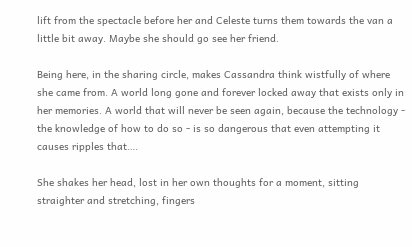lift from the spectacle before her and Celeste turns them towards the van a little bit away. Maybe she should go see her friend.

Being here, in the sharing circle, makes Cassandra think wistfully of where she came from. A world long gone and forever locked away that exists only in her memories. A world that will never be seen again, because the technology - the knowledge of how to do so - is so dangerous that even attempting it causes ripples that….

She shakes her head, lost in her own thoughts for a moment, sitting straighter and stretching, fingers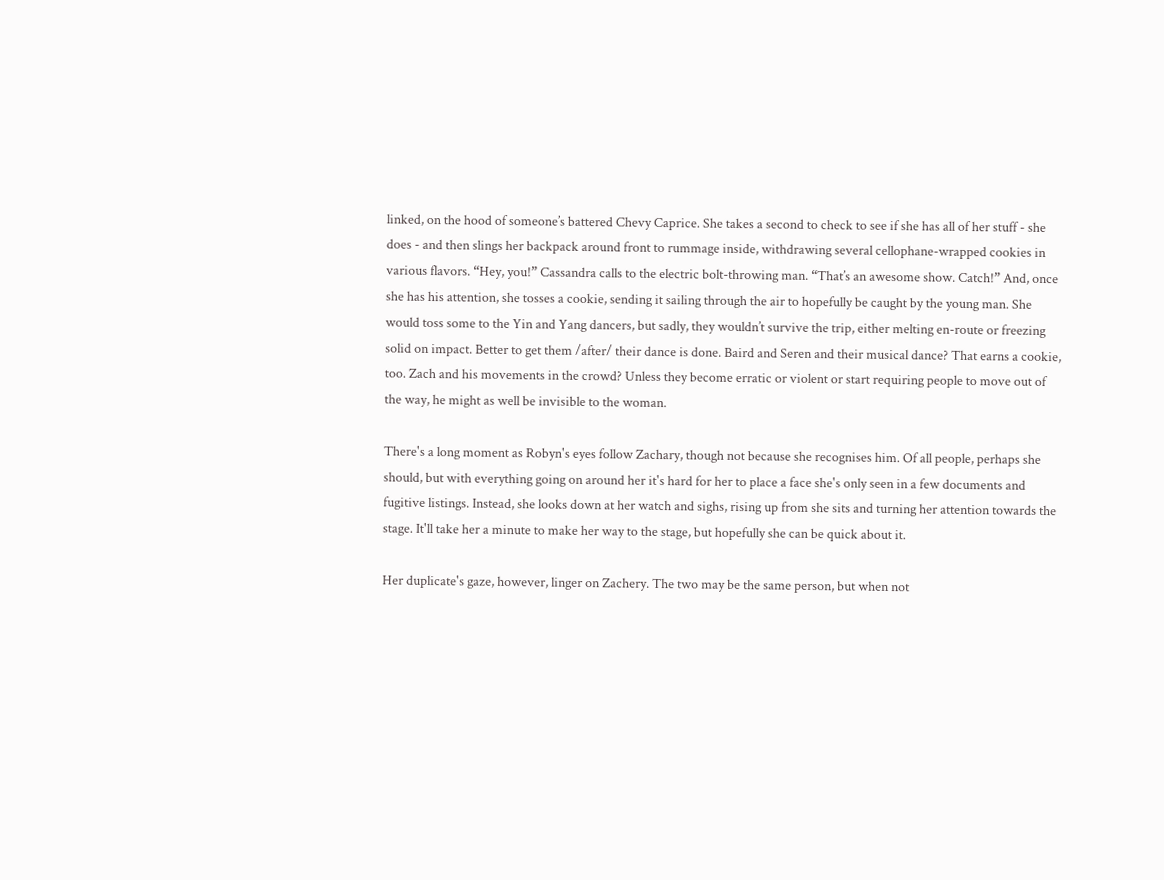linked, on the hood of someone’s battered Chevy Caprice. She takes a second to check to see if she has all of her stuff - she does - and then slings her backpack around front to rummage inside, withdrawing several cellophane-wrapped cookies in various flavors. “Hey, you!” Cassandra calls to the electric bolt-throwing man. “That’s an awesome show. Catch!” And, once she has his attention, she tosses a cookie, sending it sailing through the air to hopefully be caught by the young man. She would toss some to the Yin and Yang dancers, but sadly, they wouldn’t survive the trip, either melting en-route or freezing solid on impact. Better to get them /after/ their dance is done. Baird and Seren and their musical dance? That earns a cookie, too. Zach and his movements in the crowd? Unless they become erratic or violent or start requiring people to move out of the way, he might as well be invisible to the woman.

There's a long moment as Robyn's eyes follow Zachary, though not because she recognises him. Of all people, perhaps she should, but with everything going on around her it's hard for her to place a face she's only seen in a few documents and fugitive listings. Instead, she looks down at her watch and sighs, rising up from she sits and turning her attention towards the stage. It'll take her a minute to make her way to the stage, but hopefully she can be quick about it.

Her duplicate's gaze, however, linger on Zachery. The two may be the same person, but when not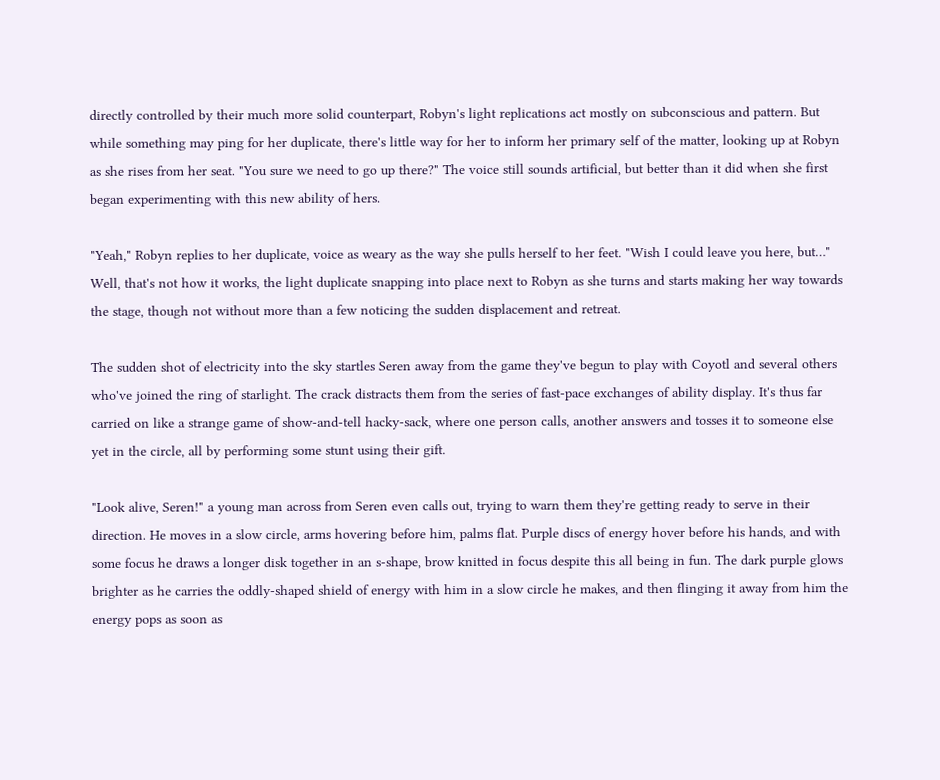directly controlled by their much more solid counterpart, Robyn's light replications act mostly on subconscious and pattern. But while something may ping for her duplicate, there's little way for her to inform her primary self of the matter, looking up at Robyn as she rises from her seat. "You sure we need to go up there?" The voice still sounds artificial, but better than it did when she first began experimenting with this new ability of hers.

"Yeah," Robyn replies to her duplicate, voice as weary as the way she pulls herself to her feet. "Wish I could leave you here, but…" Well, that's not how it works, the light duplicate snapping into place next to Robyn as she turns and starts making her way towards the stage, though not without more than a few noticing the sudden displacement and retreat.

The sudden shot of electricity into the sky startles Seren away from the game they've begun to play with Coyotl and several others who've joined the ring of starlight. The crack distracts them from the series of fast-pace exchanges of ability display. It's thus far carried on like a strange game of show-and-tell hacky-sack, where one person calls, another answers and tosses it to someone else yet in the circle, all by performing some stunt using their gift.

"Look alive, Seren!" a young man across from Seren even calls out, trying to warn them they're getting ready to serve in their direction. He moves in a slow circle, arms hovering before him, palms flat. Purple discs of energy hover before his hands, and with some focus he draws a longer disk together in an s-shape, brow knitted in focus despite this all being in fun. The dark purple glows brighter as he carries the oddly-shaped shield of energy with him in a slow circle he makes, and then flinging it away from him the energy pops as soon as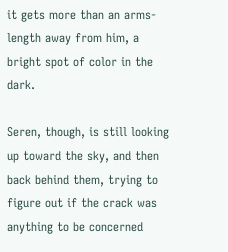it gets more than an arms-length away from him, a bright spot of color in the dark.

Seren, though, is still looking up toward the sky, and then back behind them, trying to figure out if the crack was anything to be concerned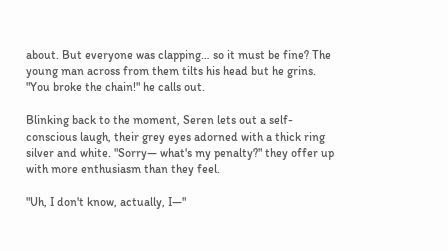about. But everyone was clapping… so it must be fine? The young man across from them tilts his head but he grins. "You broke the chain!" he calls out.

Blinking back to the moment, Seren lets out a self-conscious laugh, their grey eyes adorned with a thick ring silver and white. "Sorry— what's my penalty?" they offer up with more enthusiasm than they feel.

"Uh, I don't know, actually, I—"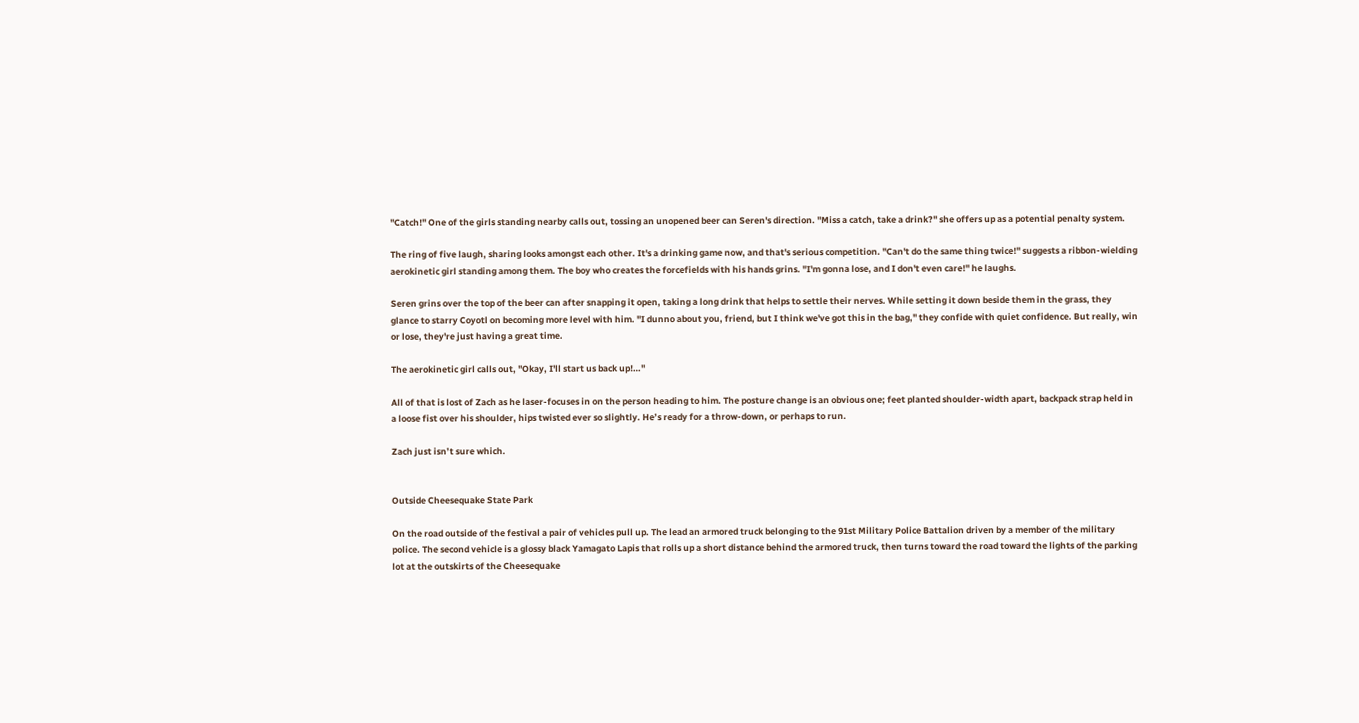"Catch!" One of the girls standing nearby calls out, tossing an unopened beer can Seren's direction. "Miss a catch, take a drink?" she offers up as a potential penalty system.

The ring of five laugh, sharing looks amongst each other. It's a drinking game now, and that's serious competition. "Can't do the same thing twice!" suggests a ribbon-wielding aerokinetic girl standing among them. The boy who creates the forcefields with his hands grins. "I'm gonna lose, and I don't even care!" he laughs.

Seren grins over the top of the beer can after snapping it open, taking a long drink that helps to settle their nerves. While setting it down beside them in the grass, they glance to starry Coyotl on becoming more level with him. "I dunno about you, friend, but I think we've got this in the bag," they confide with quiet confidence. But really, win or lose, they're just having a great time.

The aerokinetic girl calls out, "Okay, I'll start us back up!…"

All of that is lost of Zach as he laser-focuses in on the person heading to him. The posture change is an obvious one; feet planted shoulder-width apart, backpack strap held in a loose fist over his shoulder, hips twisted ever so slightly. He’s ready for a throw-down, or perhaps to run.

Zach just isn’t sure which.


Outside Cheesequake State Park

On the road outside of the festival a pair of vehicles pull up. The lead an armored truck belonging to the 91st Military Police Battalion driven by a member of the military police. The second vehicle is a glossy black Yamagato Lapis that rolls up a short distance behind the armored truck, then turns toward the road toward the lights of the parking lot at the outskirts of the Cheesequake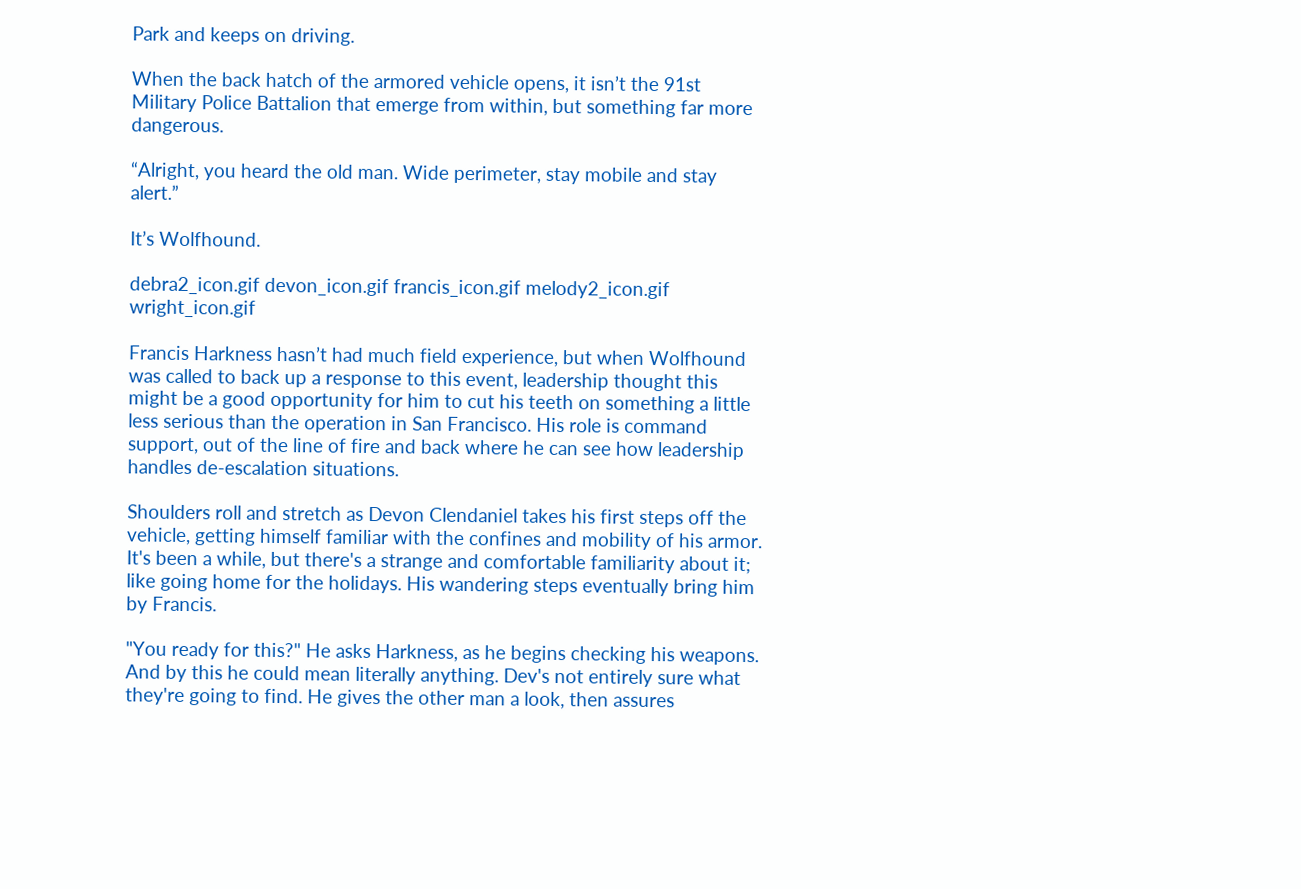Park and keeps on driving.

When the back hatch of the armored vehicle opens, it isn’t the 91st Military Police Battalion that emerge from within, but something far more dangerous.

“Alright, you heard the old man. Wide perimeter, stay mobile and stay alert.”

It’s Wolfhound.

debra2_icon.gif devon_icon.gif francis_icon.gif melody2_icon.gif wright_icon.gif

Francis Harkness hasn’t had much field experience, but when Wolfhound was called to back up a response to this event, leadership thought this might be a good opportunity for him to cut his teeth on something a little less serious than the operation in San Francisco. His role is command support, out of the line of fire and back where he can see how leadership handles de-escalation situations.

Shoulders roll and stretch as Devon Clendaniel takes his first steps off the vehicle, getting himself familiar with the confines and mobility of his armor. It's been a while, but there's a strange and comfortable familiarity about it; like going home for the holidays. His wandering steps eventually bring him by Francis.

"You ready for this?" He asks Harkness, as he begins checking his weapons. And by this he could mean literally anything. Dev's not entirely sure what they're going to find. He gives the other man a look, then assures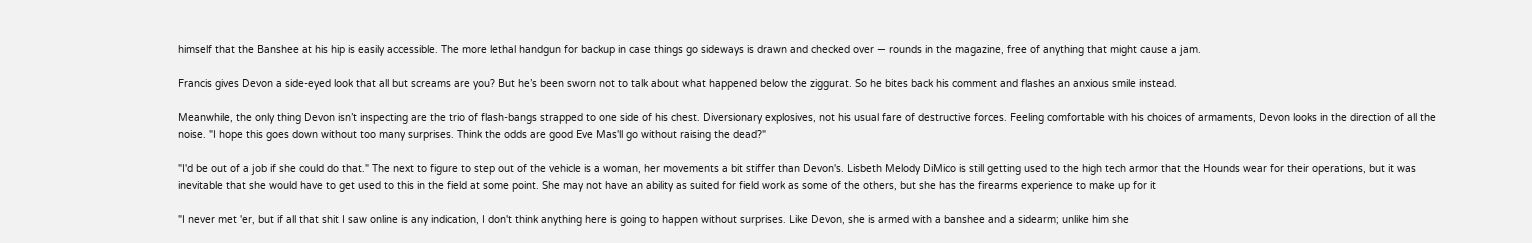himself that the Banshee at his hip is easily accessible. The more lethal handgun for backup in case things go sideways is drawn and checked over — rounds in the magazine, free of anything that might cause a jam.

Francis gives Devon a side-eyed look that all but screams are you? But he’s been sworn not to talk about what happened below the ziggurat. So he bites back his comment and flashes an anxious smile instead.

Meanwhile, the only thing Devon isn’t inspecting are the trio of flash-bangs strapped to one side of his chest. Diversionary explosives, not his usual fare of destructive forces. Feeling comfortable with his choices of armaments, Devon looks in the direction of all the noise. "I hope this goes down without too many surprises. Think the odds are good Eve Mas'll go without raising the dead?"

"I'd be out of a job if she could do that." The next to figure to step out of the vehicle is a woman, her movements a bit stiffer than Devon's. Lisbeth Melody DiMico is still getting used to the high tech armor that the Hounds wear for their operations, but it was inevitable that she would have to get used to this in the field at some point. She may not have an ability as suited for field work as some of the others, but she has the firearms experience to make up for it

"I never met 'er, but if all that shit I saw online is any indication, I don't think anything here is going to happen without surprises. Like Devon, she is armed with a banshee and a sidearm; unlike him she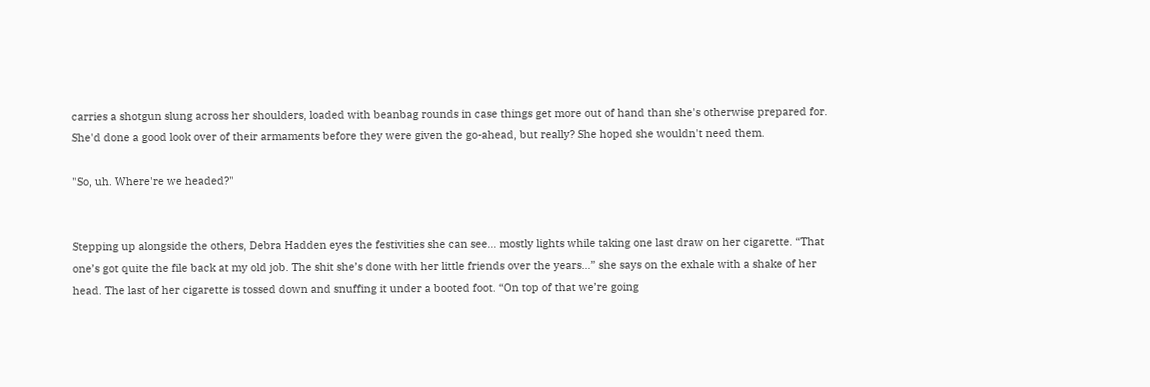carries a shotgun slung across her shoulders, loaded with beanbag rounds in case things get more out of hand than she's otherwise prepared for. She'd done a good look over of their armaments before they were given the go-ahead, but really? She hoped she wouldn't need them.

"So, uh. Where're we headed?"


Stepping up alongside the others, Debra Hadden eyes the festivities she can see… mostly lights while taking one last draw on her cigarette. “That one’s got quite the file back at my old job. The shit she’s done with her little friends over the years…” she says on the exhale with a shake of her head. The last of her cigarette is tossed down and snuffing it under a booted foot. “On top of that we’re going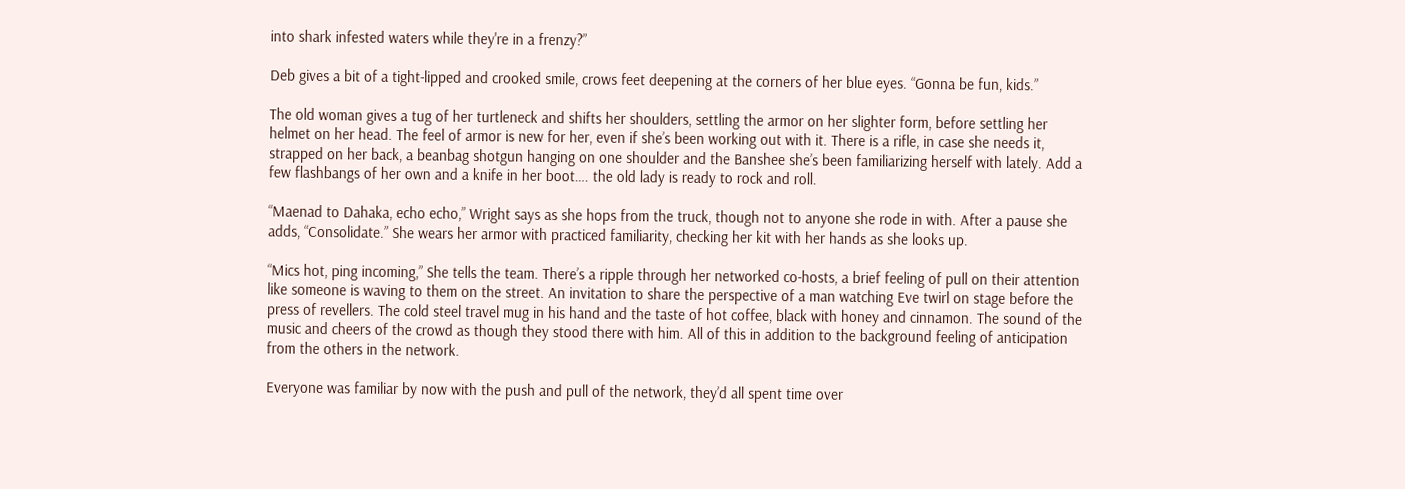into shark infested waters while they're in a frenzy?”

Deb gives a bit of a tight-lipped and crooked smile, crows feet deepening at the corners of her blue eyes. “Gonna be fun, kids.”

The old woman gives a tug of her turtleneck and shifts her shoulders, settling the armor on her slighter form, before settling her helmet on her head. The feel of armor is new for her, even if she’s been working out with it. There is a rifle, in case she needs it, strapped on her back, a beanbag shotgun hanging on one shoulder and the Banshee she’s been familiarizing herself with lately. Add a few flashbangs of her own and a knife in her boot…. the old lady is ready to rock and roll.

“Maenad to Dahaka, echo echo,” Wright says as she hops from the truck, though not to anyone she rode in with. After a pause she adds, “Consolidate.” She wears her armor with practiced familiarity, checking her kit with her hands as she looks up.

“Mics hot, ping incoming,” She tells the team. There’s a ripple through her networked co-hosts, a brief feeling of pull on their attention like someone is waving to them on the street. An invitation to share the perspective of a man watching Eve twirl on stage before the press of revellers. The cold steel travel mug in his hand and the taste of hot coffee, black with honey and cinnamon. The sound of the music and cheers of the crowd as though they stood there with him. All of this in addition to the background feeling of anticipation from the others in the network.

Everyone was familiar by now with the push and pull of the network, they’d all spent time over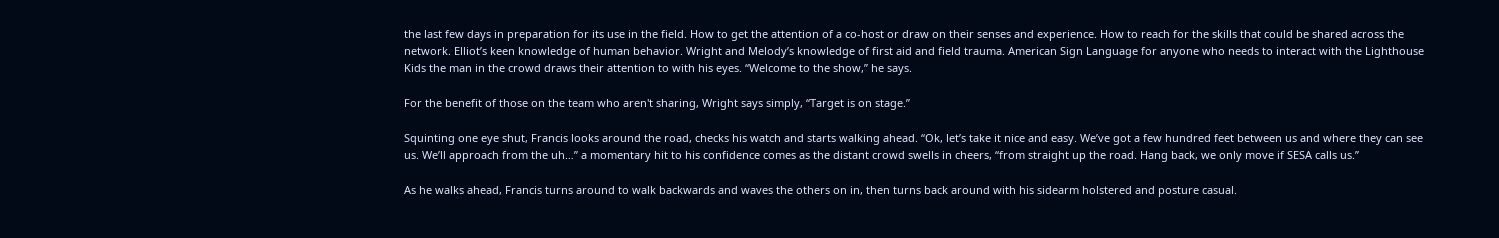the last few days in preparation for its use in the field. How to get the attention of a co-host or draw on their senses and experience. How to reach for the skills that could be shared across the network. Elliot’s keen knowledge of human behavior. Wright and Melody’s knowledge of first aid and field trauma. American Sign Language for anyone who needs to interact with the Lighthouse Kids the man in the crowd draws their attention to with his eyes. “Welcome to the show,” he says.

For the benefit of those on the team who aren't sharing, Wright says simply, “Target is on stage.”

Squinting one eye shut, Francis looks around the road, checks his watch and starts walking ahead. “Ok, let’s take it nice and easy. We’ve got a few hundred feet between us and where they can see us. We’ll approach from the uh…” a momentary hit to his confidence comes as the distant crowd swells in cheers, “from straight up the road. Hang back, we only move if SESA calls us.”

As he walks ahead, Francis turns around to walk backwards and waves the others on in, then turns back around with his sidearm holstered and posture casual.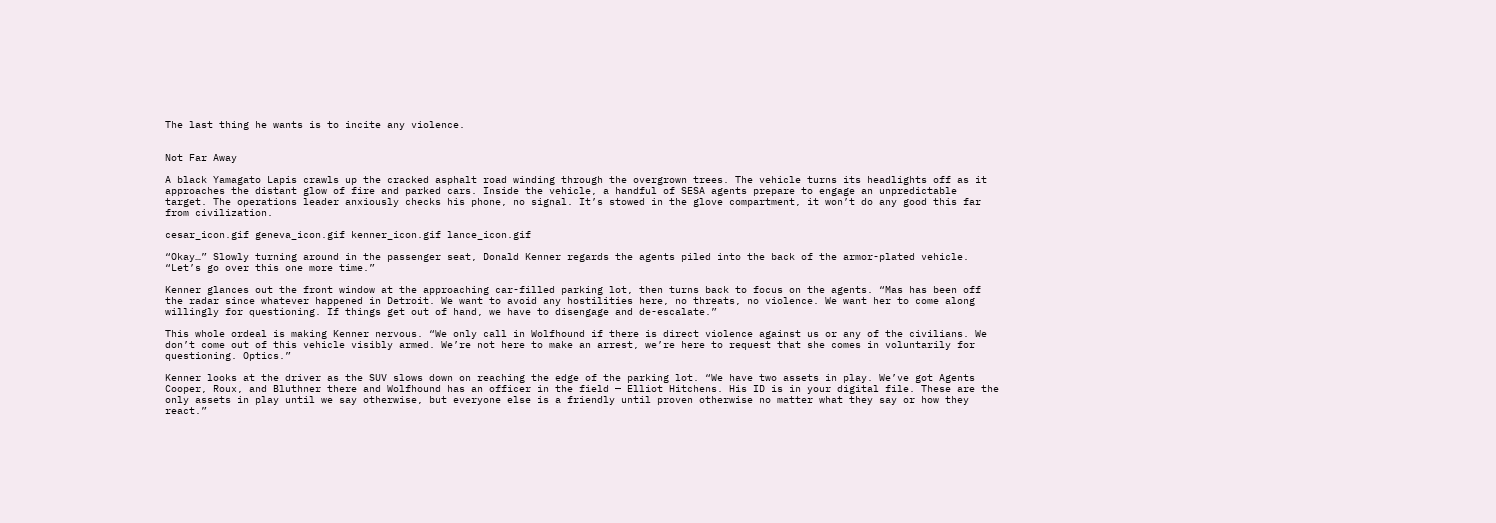The last thing he wants is to incite any violence.


Not Far Away

A black Yamagato Lapis crawls up the cracked asphalt road winding through the overgrown trees. The vehicle turns its headlights off as it approaches the distant glow of fire and parked cars. Inside the vehicle, a handful of SESA agents prepare to engage an unpredictable target. The operations leader anxiously checks his phone, no signal. It’s stowed in the glove compartment, it won’t do any good this far from civilization.

cesar_icon.gif geneva_icon.gif kenner_icon.gif lance_icon.gif

“Okay…” Slowly turning around in the passenger seat, Donald Kenner regards the agents piled into the back of the armor-plated vehicle. “Let’s go over this one more time.”

Kenner glances out the front window at the approaching car-filled parking lot, then turns back to focus on the agents. “Mas has been off the radar since whatever happened in Detroit. We want to avoid any hostilities here, no threats, no violence. We want her to come along willingly for questioning. If things get out of hand, we have to disengage and de-escalate.”

This whole ordeal is making Kenner nervous. “We only call in Wolfhound if there is direct violence against us or any of the civilians. We don’t come out of this vehicle visibly armed. We’re not here to make an arrest, we’re here to request that she comes in voluntarily for questioning. Optics.”

Kenner looks at the driver as the SUV slows down on reaching the edge of the parking lot. “We have two assets in play. We’ve got Agents Cooper, Roux, and Bluthner there and Wolfhound has an officer in the field — Elliot Hitchens. His ID is in your digital file. These are the only assets in play until we say otherwise, but everyone else is a friendly until proven otherwise no matter what they say or how they react.”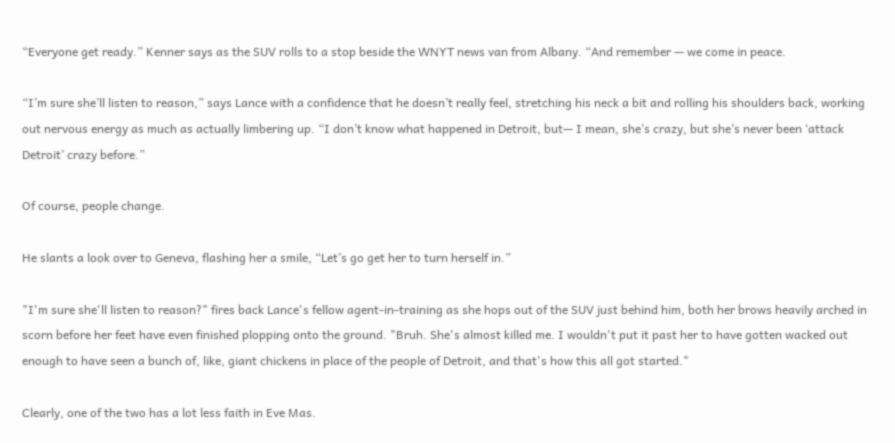“Everyone get ready.” Kenner says as the SUV rolls to a stop beside the WNYT news van from Albany. “And remember — we come in peace.

“I’m sure she’ll listen to reason,” says Lance with a confidence that he doesn’t really feel, stretching his neck a bit and rolling his shoulders back, working out nervous energy as much as actually limbering up. “I don’t know what happened in Detroit, but— I mean, she’s crazy, but she’s never been ‘attack Detroit’ crazy before.”

Of course, people change.

He slants a look over to Geneva, flashing her a smile, “Let’s go get her to turn herself in.”

"I'm sure she'll listen to reason?" fires back Lance's fellow agent-in-training as she hops out of the SUV just behind him, both her brows heavily arched in scorn before her feet have even finished plopping onto the ground. "Bruh. She's almost killed me. I wouldn't put it past her to have gotten wacked out enough to have seen a bunch of, like, giant chickens in place of the people of Detroit, and that's how this all got started."

Clearly, one of the two has a lot less faith in Eve Mas.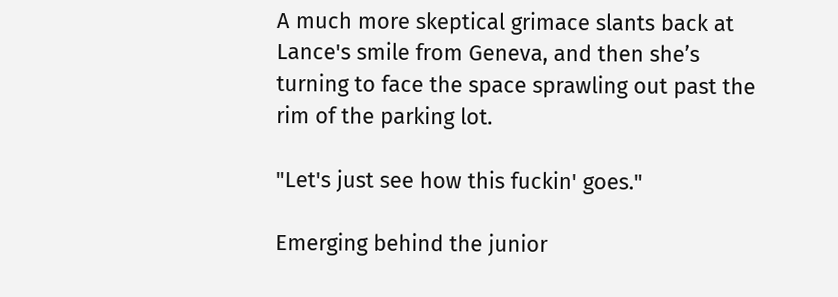A much more skeptical grimace slants back at Lance's smile from Geneva, and then she’s turning to face the space sprawling out past the rim of the parking lot.

"Let's just see how this fuckin' goes."

Emerging behind the junior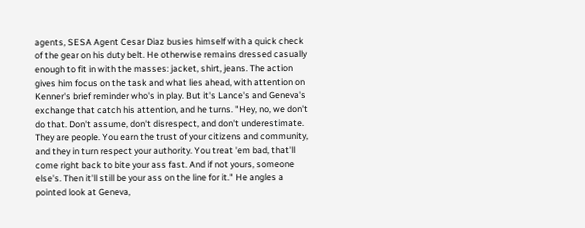agents, SESA Agent Cesar Diaz busies himself with a quick check of the gear on his duty belt. He otherwise remains dressed casually enough to fit in with the masses: jacket, shirt, jeans. The action gives him focus on the task and what lies ahead, with attention on Kenner's brief reminder who's in play. But it's Lance's and Geneva's exchange that catch his attention, and he turns. "Hey, no, we don't do that. Don't assume, don't disrespect, and don't underestimate. They are people. You earn the trust of your citizens and community, and they in turn respect your authority. You treat 'em bad, that'll come right back to bite your ass fast. And if not yours, someone else's. Then it'll still be your ass on the line for it." He angles a pointed look at Geneva,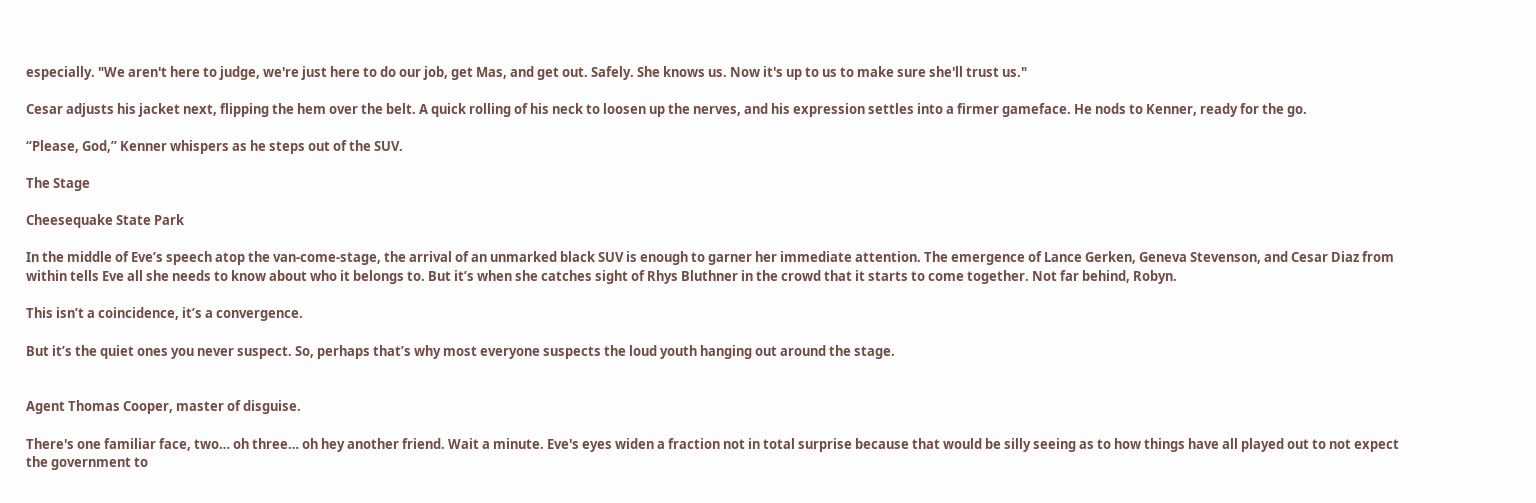especially. "We aren't here to judge, we're just here to do our job, get Mas, and get out. Safely. She knows us. Now it's up to us to make sure she'll trust us."

Cesar adjusts his jacket next, flipping the hem over the belt. A quick rolling of his neck to loosen up the nerves, and his expression settles into a firmer gameface. He nods to Kenner, ready for the go.

“Please, God,” Kenner whispers as he steps out of the SUV.

The Stage

Cheesequake State Park

In the middle of Eve’s speech atop the van-come-stage, the arrival of an unmarked black SUV is enough to garner her immediate attention. The emergence of Lance Gerken, Geneva Stevenson, and Cesar Diaz from within tells Eve all she needs to know about who it belongs to. But it’s when she catches sight of Rhys Bluthner in the crowd that it starts to come together. Not far behind, Robyn.

This isn’t a coincidence, it’s a convergence.

But it’s the quiet ones you never suspect. So, perhaps that’s why most everyone suspects the loud youth hanging out around the stage.


Agent Thomas Cooper, master of disguise.

There's one familiar face, two… oh three… oh hey another friend. Wait a minute. Eve's eyes widen a fraction not in total surprise because that would be silly seeing as to how things have all played out to not expect the government to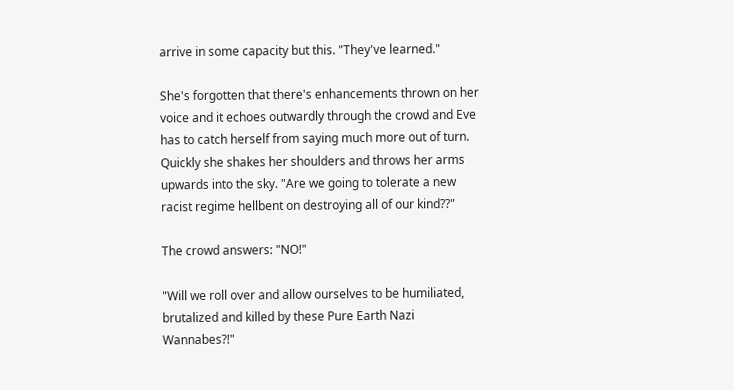arrive in some capacity but this. "They've learned."

She's forgotten that there's enhancements thrown on her voice and it echoes outwardly through the crowd and Eve has to catch herself from saying much more out of turn. Quickly she shakes her shoulders and throws her arms upwards into the sky. "Are we going to tolerate a new racist regime hellbent on destroying all of our kind??"

The crowd answers: "NO!"

"Will we roll over and allow ourselves to be humiliated, brutalized and killed by these Pure Earth Nazi Wannabes?!"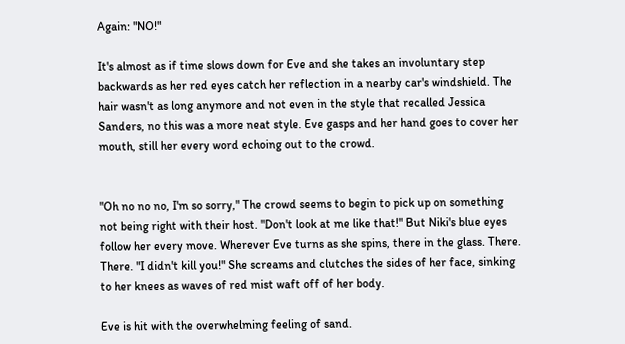Again: "NO!"

It's almost as if time slows down for Eve and she takes an involuntary step backwards as her red eyes catch her reflection in a nearby car's windshield. The hair wasn't as long anymore and not even in the style that recalled Jessica Sanders, no this was a more neat style. Eve gasps and her hand goes to cover her mouth, still her every word echoing out to the crowd.


"Oh no no no, I'm so sorry," The crowd seems to begin to pick up on something not being right with their host. "Don't look at me like that!" But Niki's blue eyes follow her every move. Wherever Eve turns as she spins, there in the glass. There. There. "I didn't kill you!" She screams and clutches the sides of her face, sinking to her knees as waves of red mist waft off of her body.

Eve is hit with the overwhelming feeling of sand.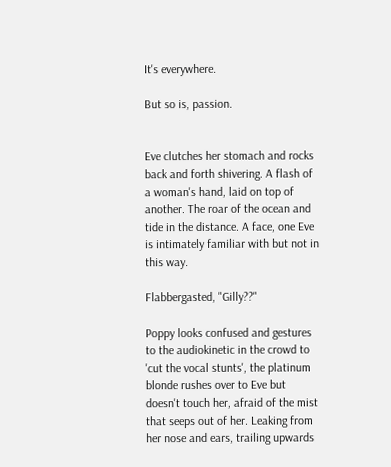It's everywhere.

But so is, passion.


Eve clutches her stomach and rocks back and forth shivering. A flash of a woman's hand, laid on top of another. The roar of the ocean and tide in the distance. A face, one Eve is intimately familiar with but not in this way.

Flabbergasted, "Gilly??"

Poppy looks confused and gestures to the audiokinetic in the crowd to 'cut the vocal stunts', the platinum blonde rushes over to Eve but doesn't touch her, afraid of the mist that seeps out of her. Leaking from her nose and ears, trailing upwards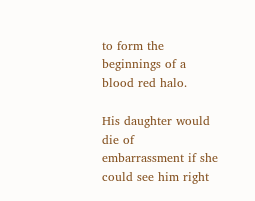to form the beginnings of a blood red halo.

His daughter would die of embarrassment if she could see him right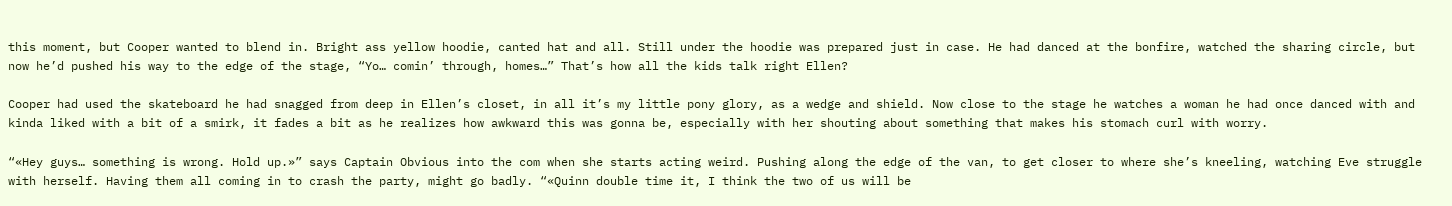this moment, but Cooper wanted to blend in. Bright ass yellow hoodie, canted hat and all. Still under the hoodie was prepared just in case. He had danced at the bonfire, watched the sharing circle, but now he’d pushed his way to the edge of the stage, “Yo… comin’ through, homes…” That’s how all the kids talk right Ellen?

Cooper had used the skateboard he had snagged from deep in Ellen’s closet, in all it’s my little pony glory, as a wedge and shield. Now close to the stage he watches a woman he had once danced with and kinda liked with a bit of a smirk, it fades a bit as he realizes how awkward this was gonna be, especially with her shouting about something that makes his stomach curl with worry.

“«Hey guys… something is wrong. Hold up.»” says Captain Obvious into the com when she starts acting weird. Pushing along the edge of the van, to get closer to where she’s kneeling, watching Eve struggle with herself. Having them all coming in to crash the party, might go badly. “«Quinn double time it, I think the two of us will be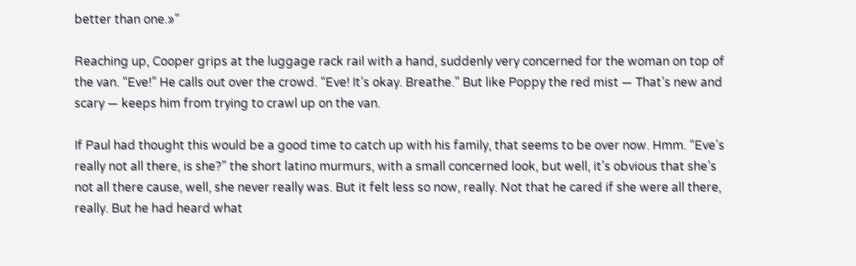better than one.»”

Reaching up, Cooper grips at the luggage rack rail with a hand, suddenly very concerned for the woman on top of the van. “Eve!” He calls out over the crowd. “Eve! It’s okay. Breathe.” But like Poppy the red mist — That’s new and scary — keeps him from trying to crawl up on the van.

If Paul had thought this would be a good time to catch up with his family, that seems to be over now. Hmm. “Eve’s really not all there, is she?” the short latino murmurs, with a small concerned look, but well, it’s obvious that she’s not all there cause, well, she never really was. But it felt less so now, really. Not that he cared if she were all there, really. But he had heard what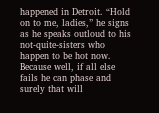happened in Detroit. “Hold on to me, ladies,” he signs as he speaks outloud to his not-quite-sisters who happen to be hot now. Because well, if all else fails he can phase and surely that will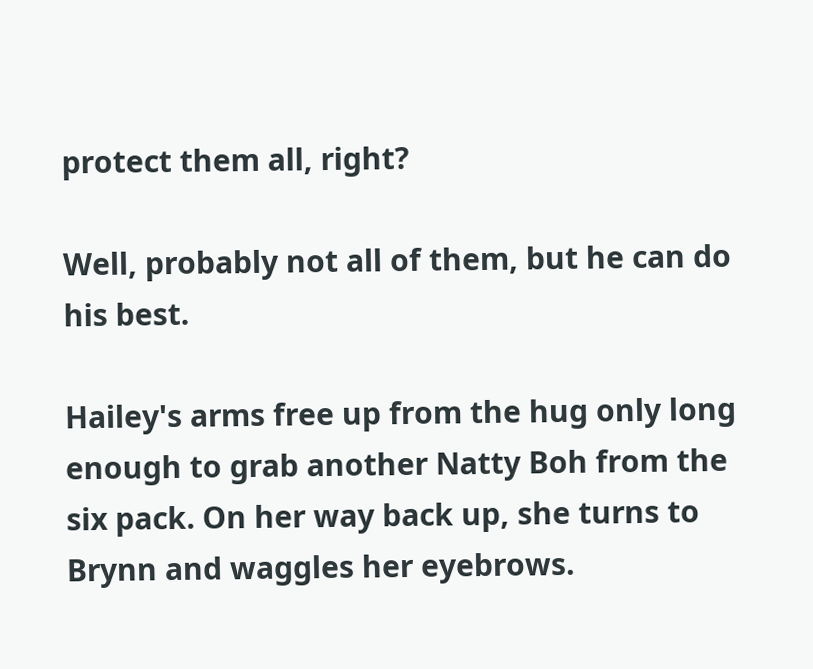protect them all, right?

Well, probably not all of them, but he can do his best.

Hailey's arms free up from the hug only long enough to grab another Natty Boh from the six pack. On her way back up, she turns to Brynn and waggles her eyebrows.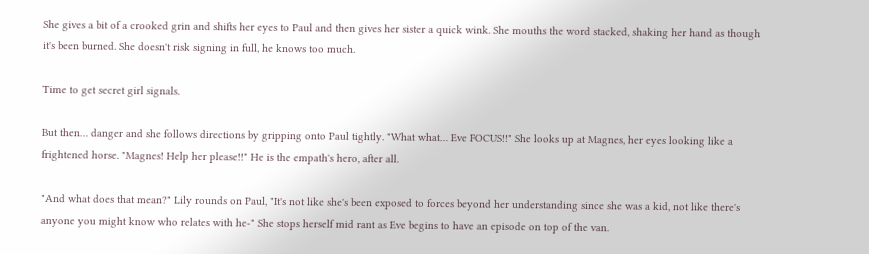She gives a bit of a crooked grin and shifts her eyes to Paul and then gives her sister a quick wink. She mouths the word stacked, shaking her hand as though it's been burned. She doesn't risk signing in full, he knows too much.

Time to get secret girl signals.

But then… danger and she follows directions by gripping onto Paul tightly. "What what… Eve FOCUS!!" She looks up at Magnes, her eyes looking like a frightened horse. "Magnes! Help her please!!" He is the empath's hero, after all.

"And what does that mean?" Lily rounds on Paul, "It's not like she's been exposed to forces beyond her understanding since she was a kid, not like there's anyone you might know who relates with he-" She stops herself mid rant as Eve begins to have an episode on top of the van.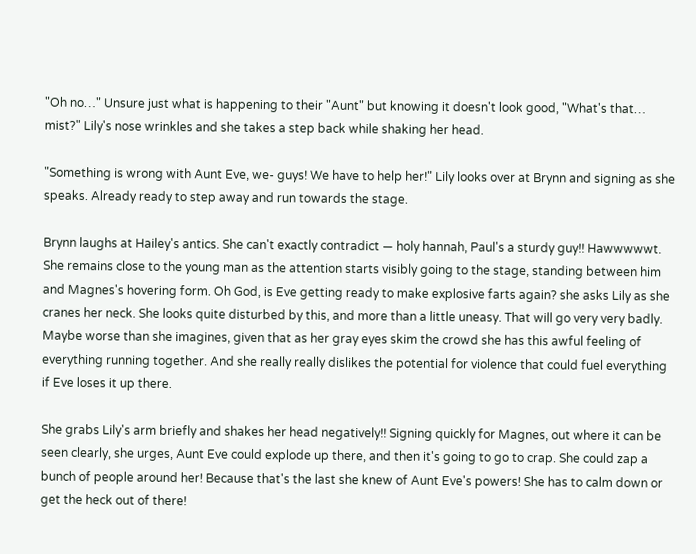"Oh no…" Unsure just what is happening to their "Aunt" but knowing it doesn't look good, "What's that… mist?" Lily's nose wrinkles and she takes a step back while shaking her head.

"Something is wrong with Aunt Eve, we- guys! We have to help her!" Lily looks over at Brynn and signing as she speaks. Already ready to step away and run towards the stage.

Brynn laughs at Hailey's antics. She can't exactly contradict — holy hannah, Paul's a sturdy guy!! Hawwwwwt. She remains close to the young man as the attention starts visibly going to the stage, standing between him and Magnes's hovering form. Oh God, is Eve getting ready to make explosive farts again? she asks Lily as she cranes her neck. She looks quite disturbed by this, and more than a little uneasy. That will go very very badly. Maybe worse than she imagines, given that as her gray eyes skim the crowd she has this awful feeling of everything running together. And she really really dislikes the potential for violence that could fuel everything if Eve loses it up there.

She grabs Lily's arm briefly and shakes her head negatively!! Signing quickly for Magnes, out where it can be seen clearly, she urges, Aunt Eve could explode up there, and then it's going to go to crap. She could zap a bunch of people around her! Because that's the last she knew of Aunt Eve's powers! She has to calm down or get the heck out of there!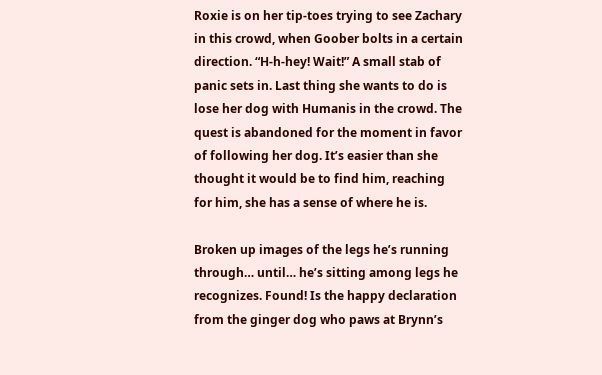Roxie is on her tip-toes trying to see Zachary in this crowd, when Goober bolts in a certain direction. “H-h-hey! Wait!” A small stab of panic sets in. Last thing she wants to do is lose her dog with Humanis in the crowd. The quest is abandoned for the moment in favor of following her dog. It’s easier than she thought it would be to find him, reaching for him, she has a sense of where he is.

Broken up images of the legs he’s running through… until… he’s sitting among legs he recognizes. Found! Is the happy declaration from the ginger dog who paws at Brynn’s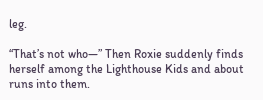leg.

“That’s not who—” Then Roxie suddenly finds herself among the Lighthouse Kids and about runs into them.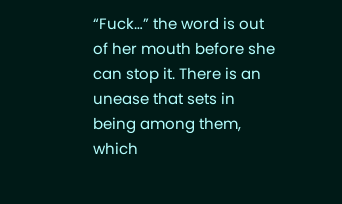“Fuck…” the word is out of her mouth before she can stop it. There is an unease that sets in being among them, which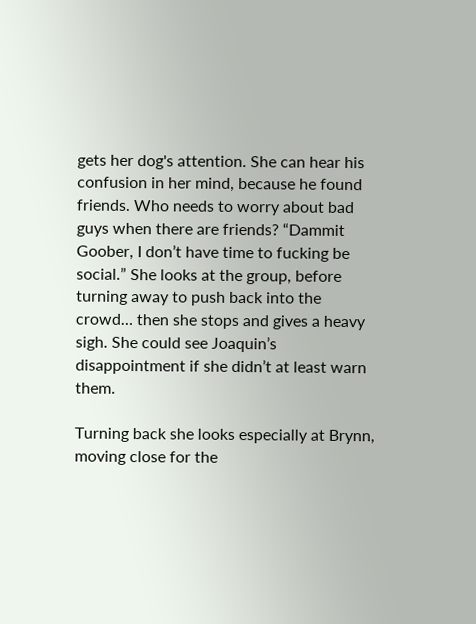gets her dog's attention. She can hear his confusion in her mind, because he found friends. Who needs to worry about bad guys when there are friends? “Dammit Goober, I don’t have time to fucking be social.” She looks at the group, before turning away to push back into the crowd… then she stops and gives a heavy sigh. She could see Joaquin’s disappointment if she didn’t at least warn them.

Turning back she looks especially at Brynn, moving close for the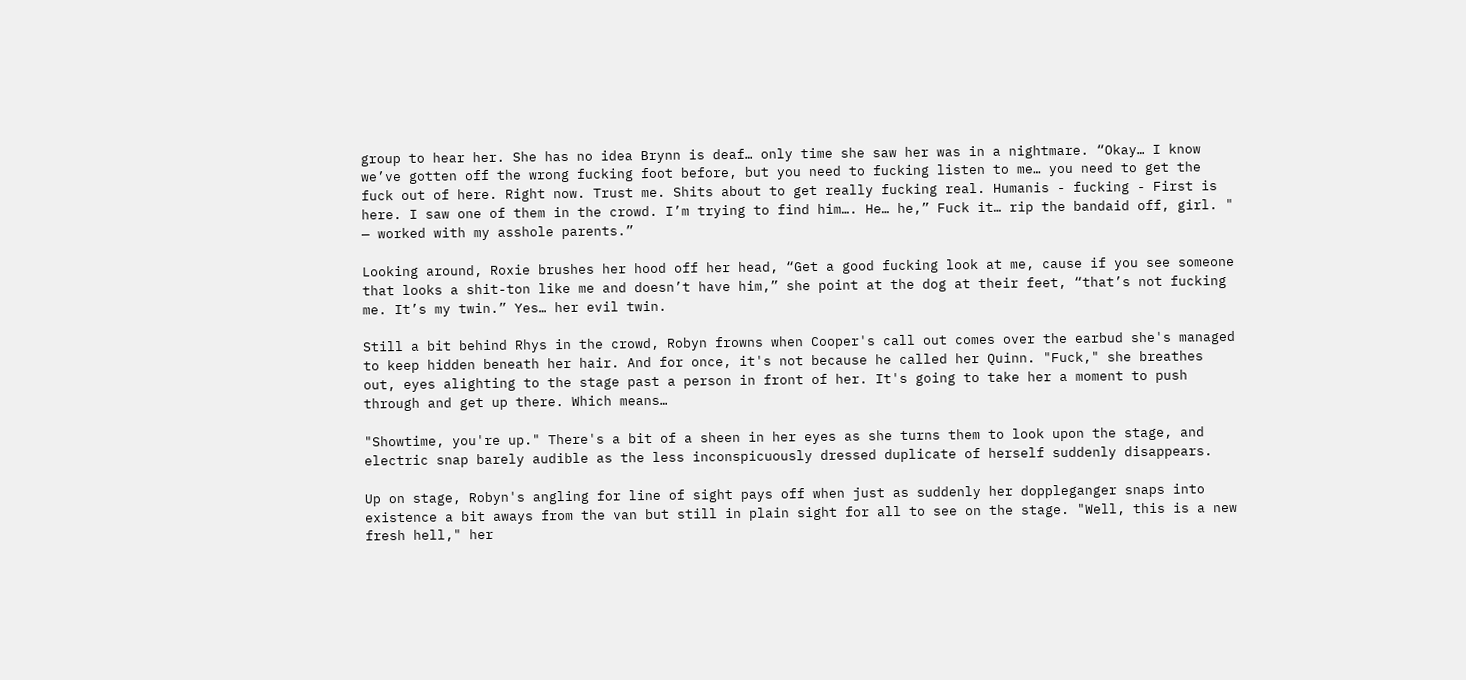group to hear her. She has no idea Brynn is deaf… only time she saw her was in a nightmare. “Okay… I know we’ve gotten off the wrong fucking foot before, but you need to fucking listen to me… you need to get the fuck out of here. Right now. Trust me. Shits about to get really fucking real. Humanis - fucking - First is here. I saw one of them in the crowd. I’m trying to find him…. He… he,” Fuck it… rip the bandaid off, girl. " — worked with my asshole parents.”

Looking around, Roxie brushes her hood off her head, “Get a good fucking look at me, cause if you see someone that looks a shit-ton like me and doesn’t have him,” she point at the dog at their feet, “that’s not fucking me. It’s my twin.” Yes… her evil twin.

Still a bit behind Rhys in the crowd, Robyn frowns when Cooper's call out comes over the earbud she's managed to keep hidden beneath her hair. And for once, it's not because he called her Quinn. "Fuck," she breathes out, eyes alighting to the stage past a person in front of her. It's going to take her a moment to push through and get up there. Which means…

"Showtime, you're up." There's a bit of a sheen in her eyes as she turns them to look upon the stage, and electric snap barely audible as the less inconspicuously dressed duplicate of herself suddenly disappears.

Up on stage, Robyn's angling for line of sight pays off when just as suddenly her doppleganger snaps into existence a bit aways from the van but still in plain sight for all to see on the stage. "Well, this is a new fresh hell," her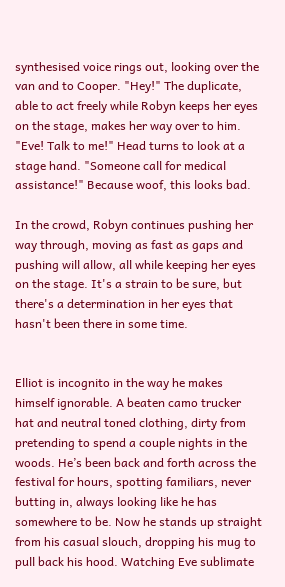synthesised voice rings out, looking over the van and to Cooper. "Hey!" The duplicate, able to act freely while Robyn keeps her eyes on the stage, makes her way over to him. "Eve! Talk to me!" Head turns to look at a stage hand. "Someone call for medical assistance!" Because woof, this looks bad.

In the crowd, Robyn continues pushing her way through, moving as fast as gaps and pushing will allow, all while keeping her eyes on the stage. It's a strain to be sure, but there's a determination in her eyes that hasn't been there in some time.


Elliot is incognito in the way he makes himself ignorable. A beaten camo trucker hat and neutral toned clothing, dirty from pretending to spend a couple nights in the woods. He’s been back and forth across the festival for hours, spotting familiars, never butting in, always looking like he has somewhere to be. Now he stands up straight from his casual slouch, dropping his mug to pull back his hood. Watching Eve sublimate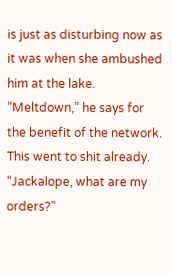is just as disturbing now as it was when she ambushed him at the lake. “Meltdown,” he says for the benefit of the network. This went to shit already. “Jackalope, what are my orders?”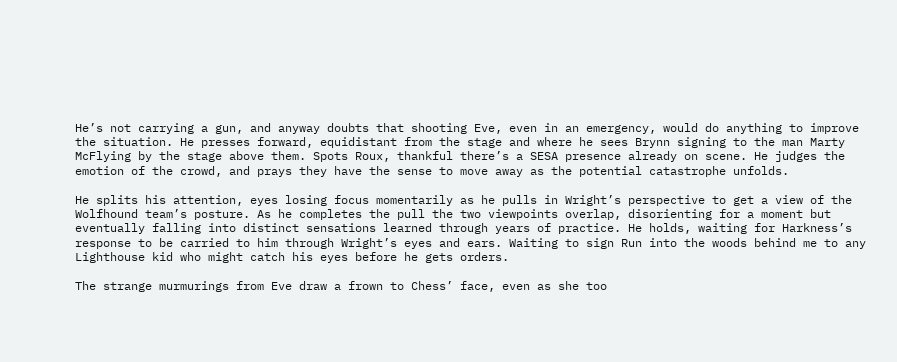He’s not carrying a gun, and anyway doubts that shooting Eve, even in an emergency, would do anything to improve the situation. He presses forward, equidistant from the stage and where he sees Brynn signing to the man Marty McFlying by the stage above them. Spots Roux, thankful there’s a SESA presence already on scene. He judges the emotion of the crowd, and prays they have the sense to move away as the potential catastrophe unfolds.

He splits his attention, eyes losing focus momentarily as he pulls in Wright’s perspective to get a view of the Wolfhound team’s posture. As he completes the pull the two viewpoints overlap, disorienting for a moment but eventually falling into distinct sensations learned through years of practice. He holds, waiting for Harkness’s response to be carried to him through Wright’s eyes and ears. Waiting to sign Run into the woods behind me to any Lighthouse kid who might catch his eyes before he gets orders.

The strange murmurings from Eve draw a frown to Chess’ face, even as she too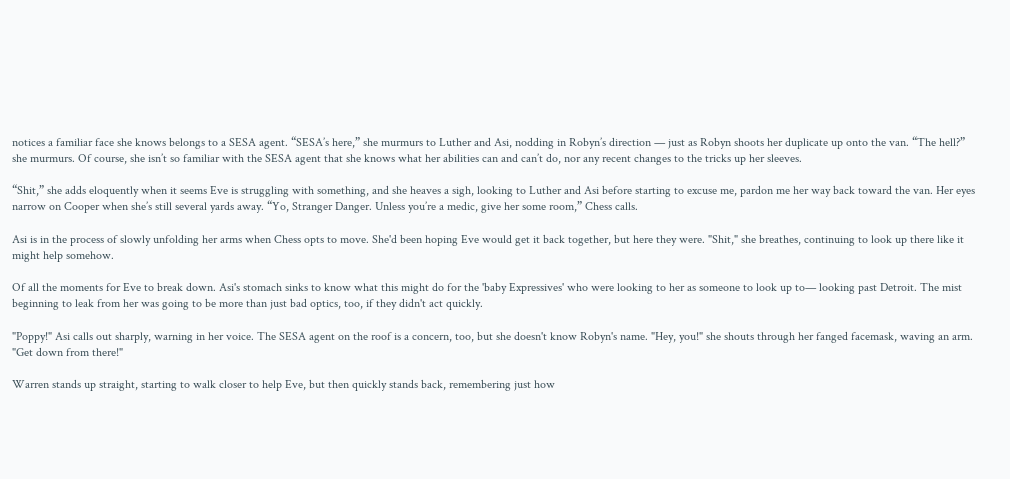notices a familiar face she knows belongs to a SESA agent. “SESA’s here,” she murmurs to Luther and Asi, nodding in Robyn’s direction — just as Robyn shoots her duplicate up onto the van. “The hell?” she murmurs. Of course, she isn’t so familiar with the SESA agent that she knows what her abilities can and can’t do, nor any recent changes to the tricks up her sleeves.

“Shit,” she adds eloquently when it seems Eve is struggling with something, and she heaves a sigh, looking to Luther and Asi before starting to excuse me, pardon me her way back toward the van. Her eyes narrow on Cooper when she’s still several yards away. “Yo, Stranger Danger. Unless you’re a medic, give her some room,” Chess calls.

Asi is in the process of slowly unfolding her arms when Chess opts to move. She'd been hoping Eve would get it back together, but here they were. "Shit," she breathes, continuing to look up there like it might help somehow.

Of all the moments for Eve to break down. Asi's stomach sinks to know what this might do for the 'baby Expressives' who were looking to her as someone to look up to— looking past Detroit. The mist beginning to leak from her was going to be more than just bad optics, too, if they didn't act quickly.

"Poppy!" Asi calls out sharply, warning in her voice. The SESA agent on the roof is a concern, too, but she doesn't know Robyn's name. "Hey, you!" she shouts through her fanged facemask, waving an arm. "Get down from there!"

Warren stands up straight, starting to walk closer to help Eve, but then quickly stands back, remembering just how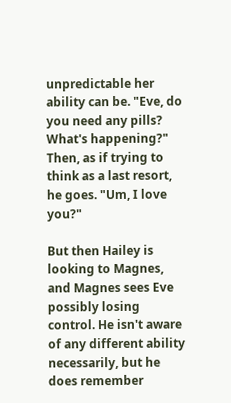unpredictable her ability can be. "Eve, do you need any pills? What's happening?" Then, as if trying to think as a last resort, he goes. "Um, I love you?"

But then Hailey is looking to Magnes, and Magnes sees Eve possibly losing control. He isn't aware of any different ability necessarily, but he does remember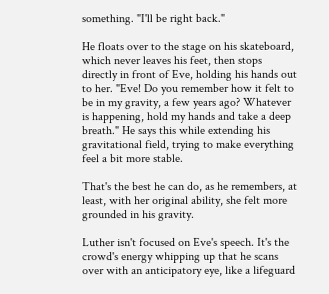something. "I'll be right back."

He floats over to the stage on his skateboard, which never leaves his feet, then stops directly in front of Eve, holding his hands out to her. "Eve! Do you remember how it felt to be in my gravity, a few years ago? Whatever is happening, hold my hands and take a deep breath." He says this while extending his gravitational field, trying to make everything feel a bit more stable.

That's the best he can do, as he remembers, at least, with her original ability, she felt more grounded in his gravity.

Luther isn't focused on Eve's speech. It's the crowd's energy whipping up that he scans over with an anticipatory eye, like a lifeguard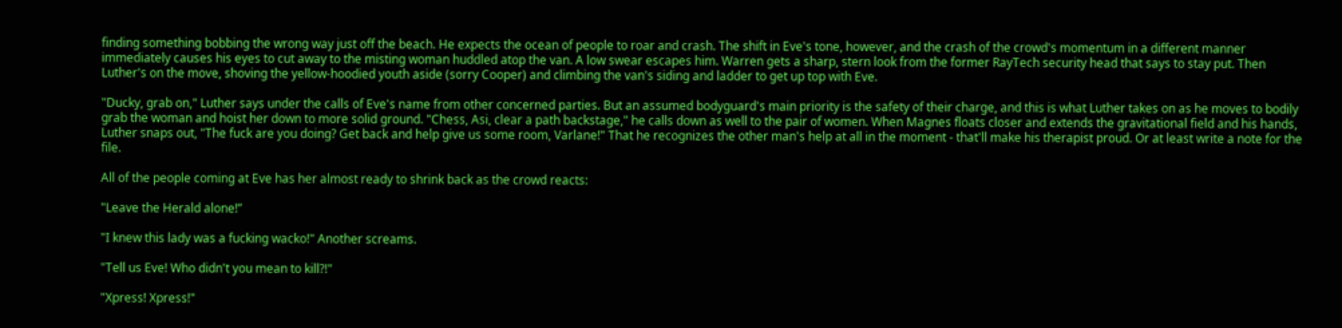finding something bobbing the wrong way just off the beach. He expects the ocean of people to roar and crash. The shift in Eve's tone, however, and the crash of the crowd's momentum in a different manner immediately causes his eyes to cut away to the misting woman huddled atop the van. A low swear escapes him. Warren gets a sharp, stern look from the former RayTech security head that says to stay put. Then Luther's on the move, shoving the yellow-hoodied youth aside (sorry Cooper) and climbing the van's siding and ladder to get up top with Eve.

"Ducky, grab on," Luther says under the calls of Eve's name from other concerned parties. But an assumed bodyguard's main priority is the safety of their charge, and this is what Luther takes on as he moves to bodily grab the woman and hoist her down to more solid ground. "Chess, Asi, clear a path backstage," he calls down as well to the pair of women. When Magnes floats closer and extends the gravitational field and his hands, Luther snaps out, "The fuck are you doing? Get back and help give us some room, Varlane!" That he recognizes the other man's help at all in the moment - that'll make his therapist proud. Or at least write a note for the file.

All of the people coming at Eve has her almost ready to shrink back as the crowd reacts:

"Leave the Herald alone!”

"I knew this lady was a fucking wacko!" Another screams.

"Tell us Eve! Who didn't you mean to kill?!"

"Xpress! Xpress!"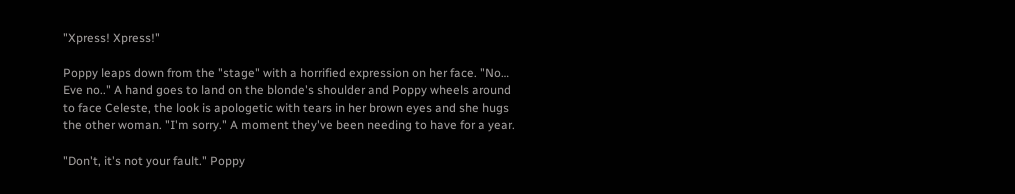"Xpress! Xpress!"

Poppy leaps down from the "stage" with a horrified expression on her face. "No… Eve no.." A hand goes to land on the blonde's shoulder and Poppy wheels around to face Celeste, the look is apologetic with tears in her brown eyes and she hugs the other woman. "I'm sorry." A moment they've been needing to have for a year.

"Don't, it's not your fault." Poppy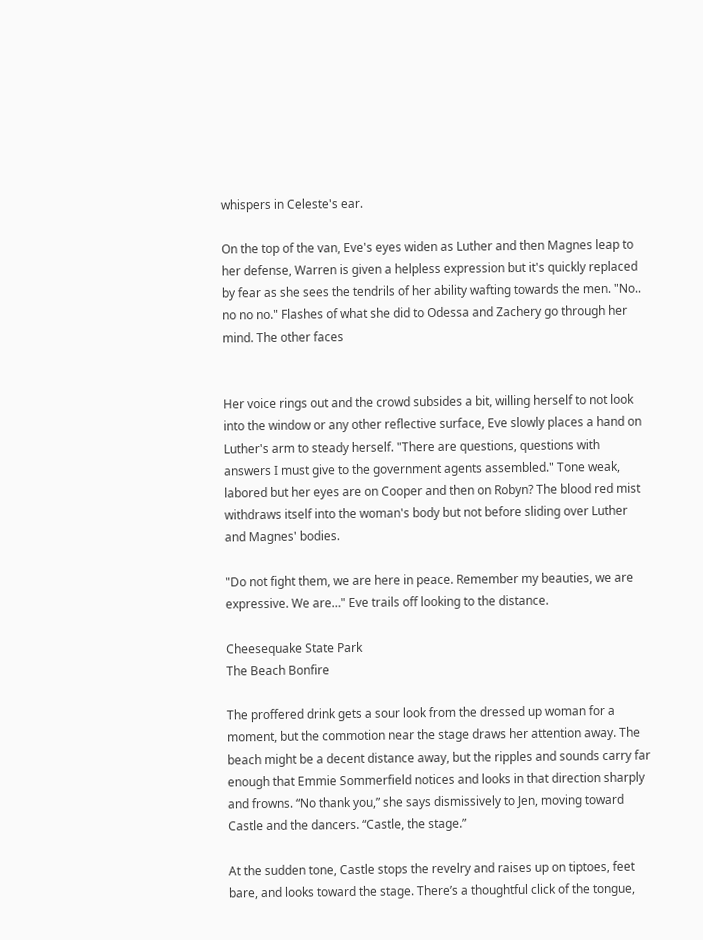whispers in Celeste's ear.

On the top of the van, Eve's eyes widen as Luther and then Magnes leap to her defense, Warren is given a helpless expression but it's quickly replaced by fear as she sees the tendrils of her ability wafting towards the men. "No.. no no no." Flashes of what she did to Odessa and Zachery go through her mind. The other faces


Her voice rings out and the crowd subsides a bit, willing herself to not look into the window or any other reflective surface, Eve slowly places a hand on Luther's arm to steady herself. "There are questions, questions with answers I must give to the government agents assembled." Tone weak, labored but her eyes are on Cooper and then on Robyn? The blood red mist withdraws itself into the woman's body but not before sliding over Luther and Magnes' bodies.

"Do not fight them, we are here in peace. Remember my beauties, we are expressive. We are…" Eve trails off looking to the distance.

Cheesequake State Park
The Beach Bonfire

The proffered drink gets a sour look from the dressed up woman for a moment, but the commotion near the stage draws her attention away. The beach might be a decent distance away, but the ripples and sounds carry far enough that Emmie Sommerfield notices and looks in that direction sharply and frowns. “No thank you,” she says dismissively to Jen, moving toward Castle and the dancers. “Castle, the stage.”

At the sudden tone, Castle stops the revelry and raises up on tiptoes, feet bare, and looks toward the stage. There’s a thoughtful click of the tongue,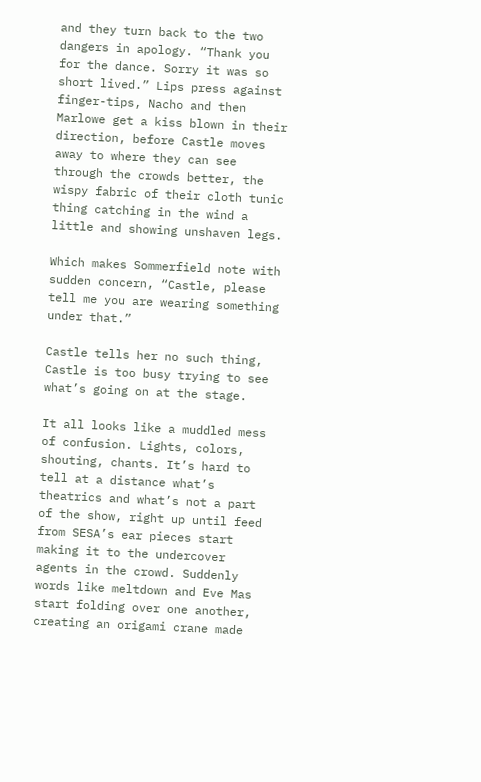and they turn back to the two dangers in apology. “Thank you for the dance. Sorry it was so short lived.” Lips press against finger-tips, Nacho and then Marlowe get a kiss blown in their direction, before Castle moves away to where they can see through the crowds better, the wispy fabric of their cloth tunic thing catching in the wind a little and showing unshaven legs.

Which makes Sommerfield note with sudden concern, “Castle, please tell me you are wearing something under that.”

Castle tells her no such thing, Castle is too busy trying to see what’s going on at the stage.

It all looks like a muddled mess of confusion. Lights, colors, shouting, chants. It’s hard to tell at a distance what’s theatrics and what’s not a part of the show, right up until feed from SESA’s ear pieces start making it to the undercover agents in the crowd. Suddenly words like meltdown and Eve Mas start folding over one another, creating an origami crane made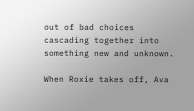out of bad choices cascading together into something new and unknown.

When Roxie takes off, Ava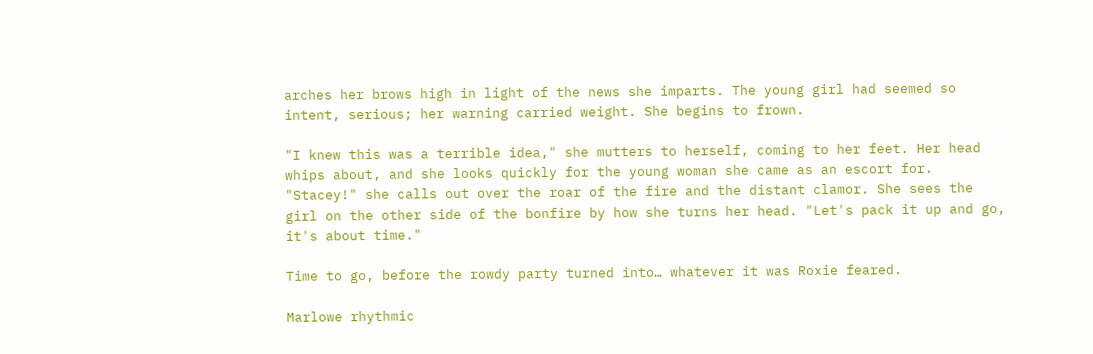arches her brows high in light of the news she imparts. The young girl had seemed so intent, serious; her warning carried weight. She begins to frown.

"I knew this was a terrible idea," she mutters to herself, coming to her feet. Her head whips about, and she looks quickly for the young woman she came as an escort for. "Stacey!" she calls out over the roar of the fire and the distant clamor. She sees the girl on the other side of the bonfire by how she turns her head. "Let's pack it up and go, it's about time."

Time to go, before the rowdy party turned into… whatever it was Roxie feared.

Marlowe rhythmic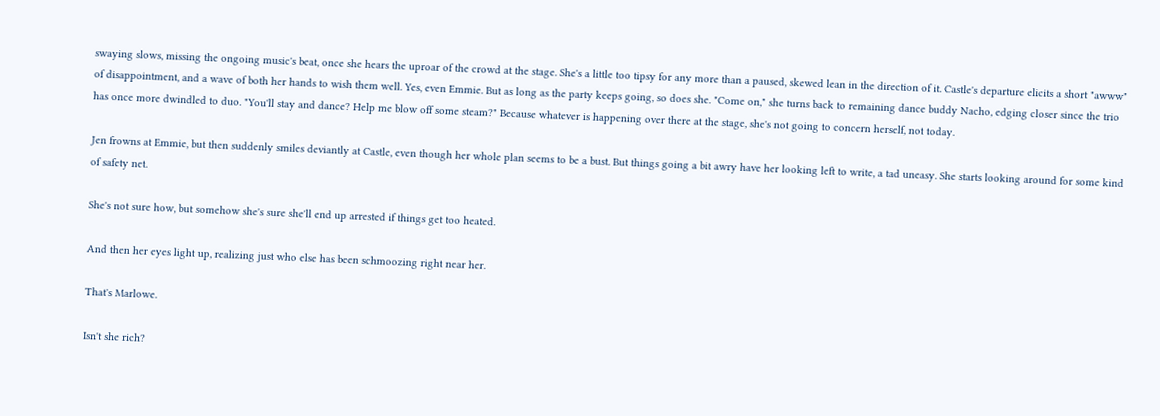swaying slows, missing the ongoing music's beat, once she hears the uproar of the crowd at the stage. She's a little too tipsy for any more than a paused, skewed lean in the direction of it. Castle's departure elicits a short "awww" of disappointment, and a wave of both her hands to wish them well. Yes, even Emmie. But as long as the party keeps going, so does she. "Come on," she turns back to remaining dance buddy Nacho, edging closer since the trio has once more dwindled to duo. "You'll stay and dance? Help me blow off some steam?" Because whatever is happening over there at the stage, she's not going to concern herself, not today.

Jen frowns at Emmie, but then suddenly smiles deviantly at Castle, even though her whole plan seems to be a bust. But things going a bit awry have her looking left to write, a tad uneasy. She starts looking around for some kind of safety net.

She's not sure how, but somehow she's sure she'll end up arrested if things get too heated.

And then her eyes light up, realizing just who else has been schmoozing right near her.

That's Marlowe.

Isn't she rich?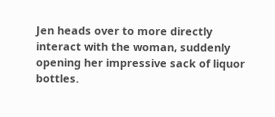Jen heads over to more directly interact with the woman, suddenly opening her impressive sack of liquor bottles.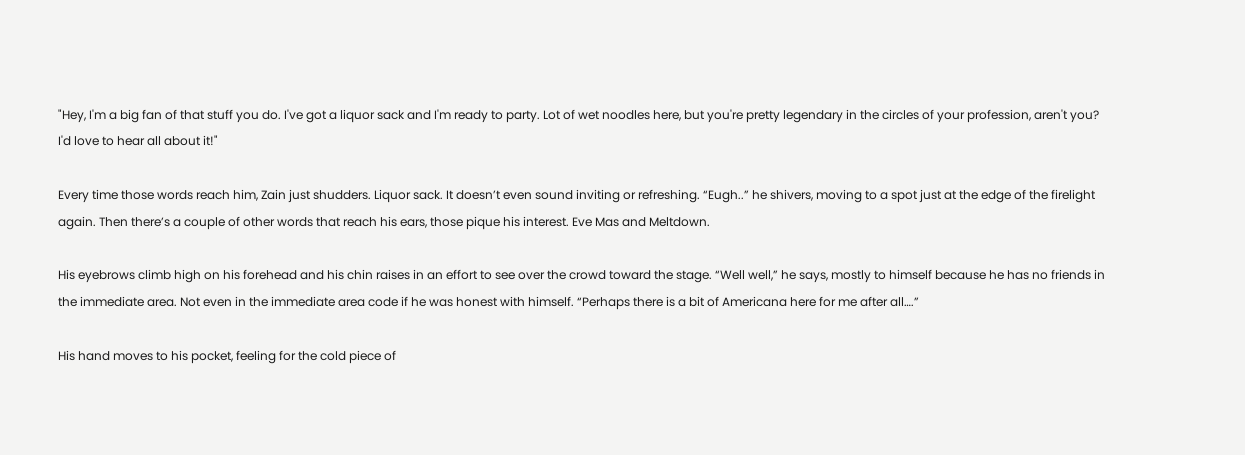"Hey, I'm a big fan of that stuff you do. I've got a liquor sack and I'm ready to party. Lot of wet noodles here, but you're pretty legendary in the circles of your profession, aren't you? I'd love to hear all about it!"

Every time those words reach him, Zain just shudders. Liquor sack. It doesn’t even sound inviting or refreshing. “Eugh..” he shivers, moving to a spot just at the edge of the firelight again. Then there’s a couple of other words that reach his ears, those pique his interest. Eve Mas and Meltdown.

His eyebrows climb high on his forehead and his chin raises in an effort to see over the crowd toward the stage. “Well well,” he says, mostly to himself because he has no friends in the immediate area. Not even in the immediate area code if he was honest with himself. “Perhaps there is a bit of Americana here for me after all….”

His hand moves to his pocket, feeling for the cold piece of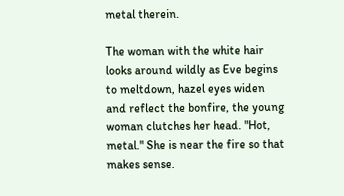metal therein.

The woman with the white hair looks around wildly as Eve begins to meltdown, hazel eyes widen and reflect the bonfire, the young woman clutches her head. "Hot, metal." She is near the fire so that makes sense.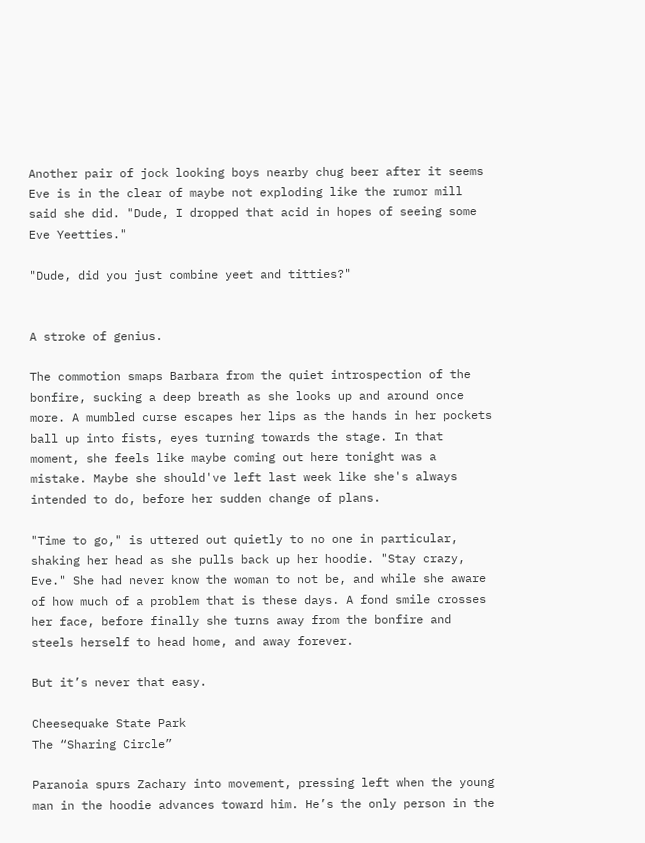Another pair of jock looking boys nearby chug beer after it seems Eve is in the clear of maybe not exploding like the rumor mill said she did. "Dude, I dropped that acid in hopes of seeing some Eve Yeetties."

"Dude, did you just combine yeet and titties?"


A stroke of genius.

The commotion smaps Barbara from the quiet introspection of the bonfire, sucking a deep breath as she looks up and around once more. A mumbled curse escapes her lips as the hands in her pockets ball up into fists, eyes turning towards the stage. In that moment, she feels like maybe coming out here tonight was a mistake. Maybe she should've left last week like she's always intended to do, before her sudden change of plans.

"Time to go," is uttered out quietly to no one in particular, shaking her head as she pulls back up her hoodie. "Stay crazy, Eve." She had never know the woman to not be, and while she aware of how much of a problem that is these days. A fond smile crosses her face, before finally she turns away from the bonfire and steels herself to head home, and away forever.

But it’s never that easy.

Cheesequake State Park
The “Sharing Circle”

Paranoia spurs Zachary into movement, pressing left when the young man in the hoodie advances toward him. He’s the only person in the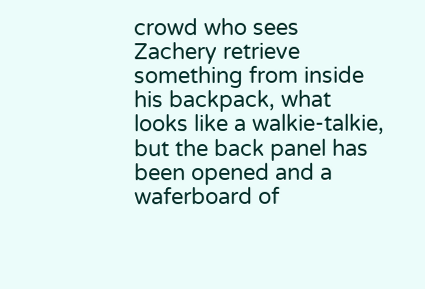crowd who sees Zachery retrieve something from inside his backpack, what looks like a walkie-talkie, but the back panel has been opened and a waferboard of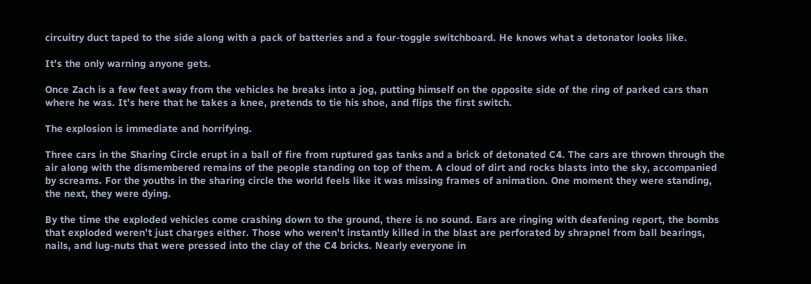circuitry duct taped to the side along with a pack of batteries and a four-toggle switchboard. He knows what a detonator looks like.

It’s the only warning anyone gets.

Once Zach is a few feet away from the vehicles he breaks into a jog, putting himself on the opposite side of the ring of parked cars than where he was. It’s here that he takes a knee, pretends to tie his shoe, and flips the first switch.

The explosion is immediate and horrifying.

Three cars in the Sharing Circle erupt in a ball of fire from ruptured gas tanks and a brick of detonated C4. The cars are thrown through the air along with the dismembered remains of the people standing on top of them. A cloud of dirt and rocks blasts into the sky, accompanied by screams. For the youths in the sharing circle the world feels like it was missing frames of animation. One moment they were standing, the next, they were dying.

By the time the exploded vehicles come crashing down to the ground, there is no sound. Ears are ringing with deafening report, the bombs that exploded weren’t just charges either. Those who weren’t instantly killed in the blast are perforated by shrapnel from ball bearings, nails, and lug-nuts that were pressed into the clay of the C4 bricks. Nearly everyone in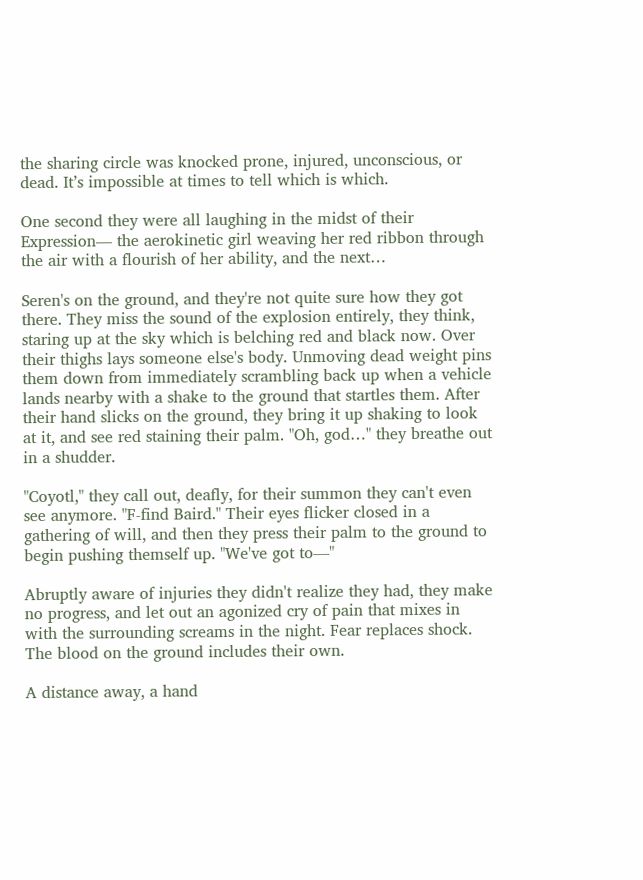the sharing circle was knocked prone, injured, unconscious, or dead. It’s impossible at times to tell which is which.

One second they were all laughing in the midst of their Expression— the aerokinetic girl weaving her red ribbon through the air with a flourish of her ability, and the next…

Seren's on the ground, and they're not quite sure how they got there. They miss the sound of the explosion entirely, they think, staring up at the sky which is belching red and black now. Over their thighs lays someone else's body. Unmoving dead weight pins them down from immediately scrambling back up when a vehicle lands nearby with a shake to the ground that startles them. After their hand slicks on the ground, they bring it up shaking to look at it, and see red staining their palm. "Oh, god…" they breathe out in a shudder.

"Coyotl," they call out, deafly, for their summon they can't even see anymore. "F-find Baird." Their eyes flicker closed in a gathering of will, and then they press their palm to the ground to begin pushing themself up. "We've got to—"

Abruptly aware of injuries they didn't realize they had, they make no progress, and let out an agonized cry of pain that mixes in with the surrounding screams in the night. Fear replaces shock. The blood on the ground includes their own.

A distance away, a hand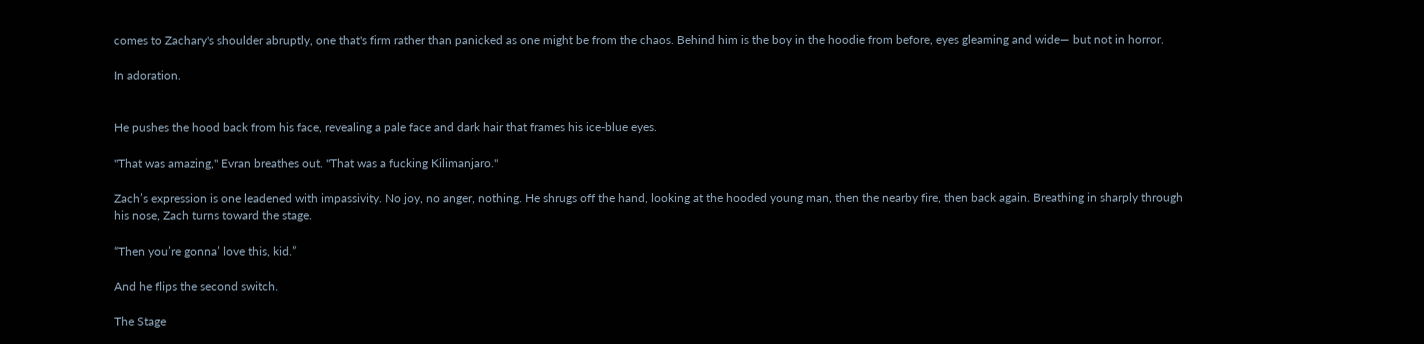comes to Zachary's shoulder abruptly, one that's firm rather than panicked as one might be from the chaos. Behind him is the boy in the hoodie from before, eyes gleaming and wide— but not in horror.

In adoration.


He pushes the hood back from his face, revealing a pale face and dark hair that frames his ice-blue eyes.

"That was amazing," Evran breathes out. "That was a fucking Kilimanjaro."

Zach’s expression is one leadened with impassivity. No joy, no anger, nothing. He shrugs off the hand, looking at the hooded young man, then the nearby fire, then back again. Breathing in sharply through his nose, Zach turns toward the stage.

“Then you’re gonna’ love this, kid.”

And he flips the second switch.

The Stage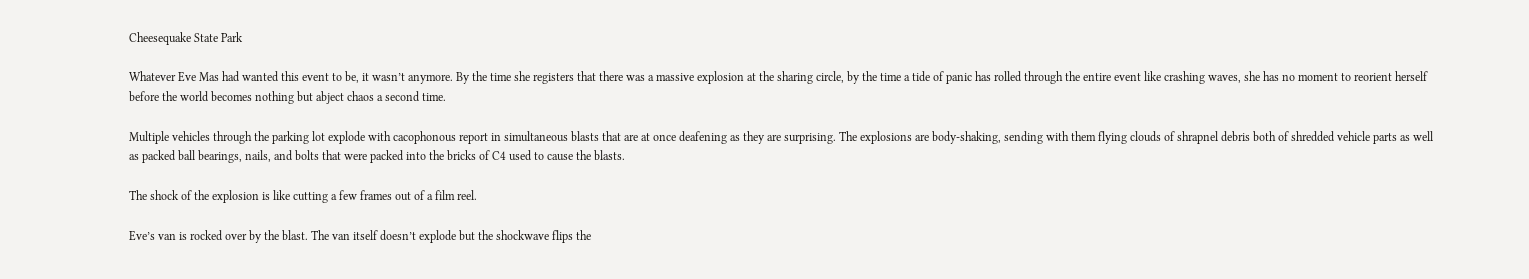Cheesequake State Park

Whatever Eve Mas had wanted this event to be, it wasn’t anymore. By the time she registers that there was a massive explosion at the sharing circle, by the time a tide of panic has rolled through the entire event like crashing waves, she has no moment to reorient herself before the world becomes nothing but abject chaos a second time.

Multiple vehicles through the parking lot explode with cacophonous report in simultaneous blasts that are at once deafening as they are surprising. The explosions are body-shaking, sending with them flying clouds of shrapnel debris both of shredded vehicle parts as well as packed ball bearings, nails, and bolts that were packed into the bricks of C4 used to cause the blasts.

The shock of the explosion is like cutting a few frames out of a film reel.

Eve’s van is rocked over by the blast. The van itself doesn’t explode but the shockwave flips the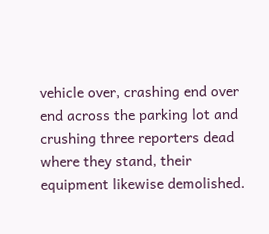vehicle over, crashing end over end across the parking lot and crushing three reporters dead where they stand, their equipment likewise demolished.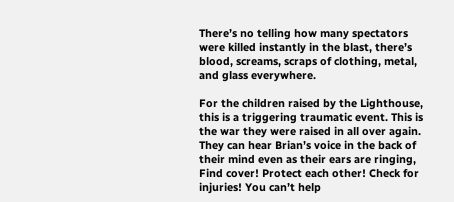There’s no telling how many spectators were killed instantly in the blast, there’s blood, screams, scraps of clothing, metal, and glass everywhere.

For the children raised by the Lighthouse, this is a triggering traumatic event. This is the war they were raised in all over again. They can hear Brian’s voice in the back of their mind even as their ears are ringing, Find cover! Protect each other! Check for injuries! You can’t help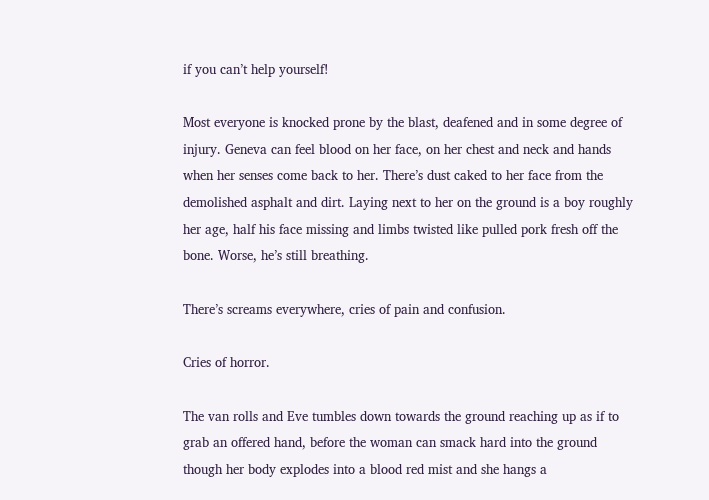if you can’t help yourself!

Most everyone is knocked prone by the blast, deafened and in some degree of injury. Geneva can feel blood on her face, on her chest and neck and hands when her senses come back to her. There’s dust caked to her face from the demolished asphalt and dirt. Laying next to her on the ground is a boy roughly her age, half his face missing and limbs twisted like pulled pork fresh off the bone. Worse, he’s still breathing.

There’s screams everywhere, cries of pain and confusion.

Cries of horror.

The van rolls and Eve tumbles down towards the ground reaching up as if to grab an offered hand, before the woman can smack hard into the ground though her body explodes into a blood red mist and she hangs a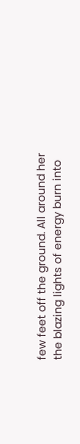few feet off the ground. All around her the blazing lights of energy burn into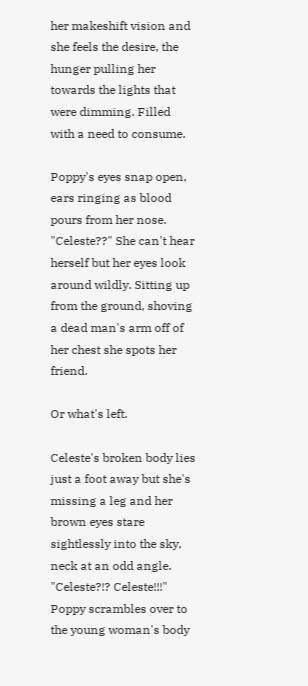her makeshift vision and she feels the desire, the hunger pulling her towards the lights that were dimming. Filled with a need to consume.

Poppy's eyes snap open, ears ringing as blood pours from her nose. "Celeste??" She can't hear herself but her eyes look around wildly. Sitting up from the ground, shoving a dead man's arm off of her chest she spots her friend.

Or what's left.

Celeste's broken body lies just a foot away but she's missing a leg and her brown eyes stare sightlessly into the sky, neck at an odd angle. "Celeste?!? Celeste!!!" Poppy scrambles over to the young woman's body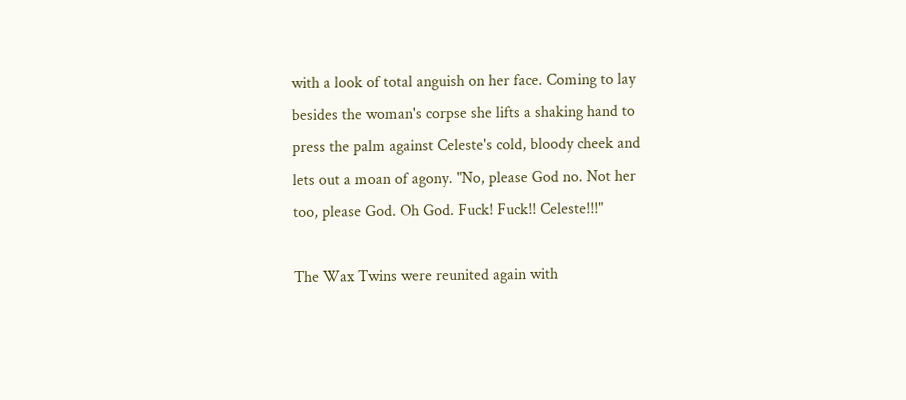with a look of total anguish on her face. Coming to lay besides the woman's corpse she lifts a shaking hand to press the palm against Celeste's cold, bloody cheek and lets out a moan of agony. "No, please God no. Not her too, please God. Oh God. Fuck! Fuck!! Celeste!!!"

The Wax Twins were reunited again with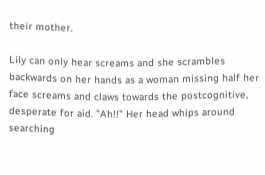their mother.

Lily can only hear screams and she scrambles backwards on her hands as a woman missing half her face screams and claws towards the postcognitive, desperate for aid. "Ah!!" Her head whips around searching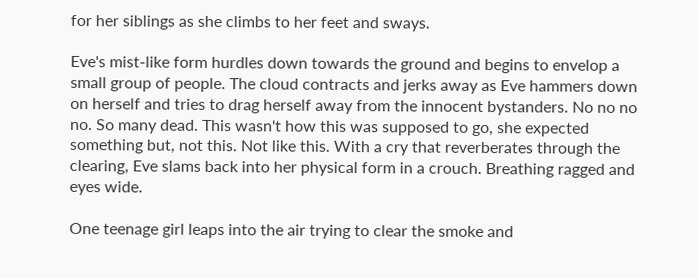for her siblings as she climbs to her feet and sways.

Eve's mist-like form hurdles down towards the ground and begins to envelop a small group of people. The cloud contracts and jerks away as Eve hammers down on herself and tries to drag herself away from the innocent bystanders. No no no no. So many dead. This wasn't how this was supposed to go, she expected something but, not this. Not like this. With a cry that reverberates through the clearing, Eve slams back into her physical form in a crouch. Breathing ragged and eyes wide.

One teenage girl leaps into the air trying to clear the smoke and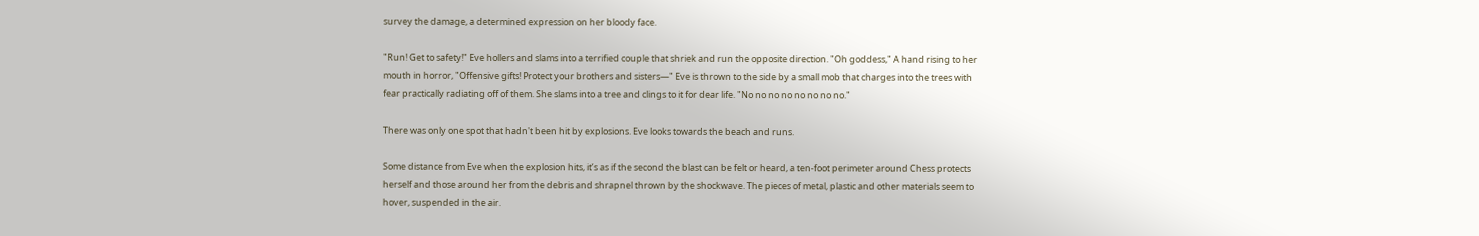survey the damage, a determined expression on her bloody face.

"Run! Get to safety!" Eve hollers and slams into a terrified couple that shriek and run the opposite direction. "Oh goddess," A hand rising to her mouth in horror, "Offensive gifts! Protect your brothers and sisters—" Eve is thrown to the side by a small mob that charges into the trees with fear practically radiating off of them. She slams into a tree and clings to it for dear life. "No no no no no no no no."

There was only one spot that hadn't been hit by explosions. Eve looks towards the beach and runs.

Some distance from Eve when the explosion hits, it’s as if the second the blast can be felt or heard, a ten-foot perimeter around Chess protects herself and those around her from the debris and shrapnel thrown by the shockwave. The pieces of metal, plastic and other materials seem to hover, suspended in the air.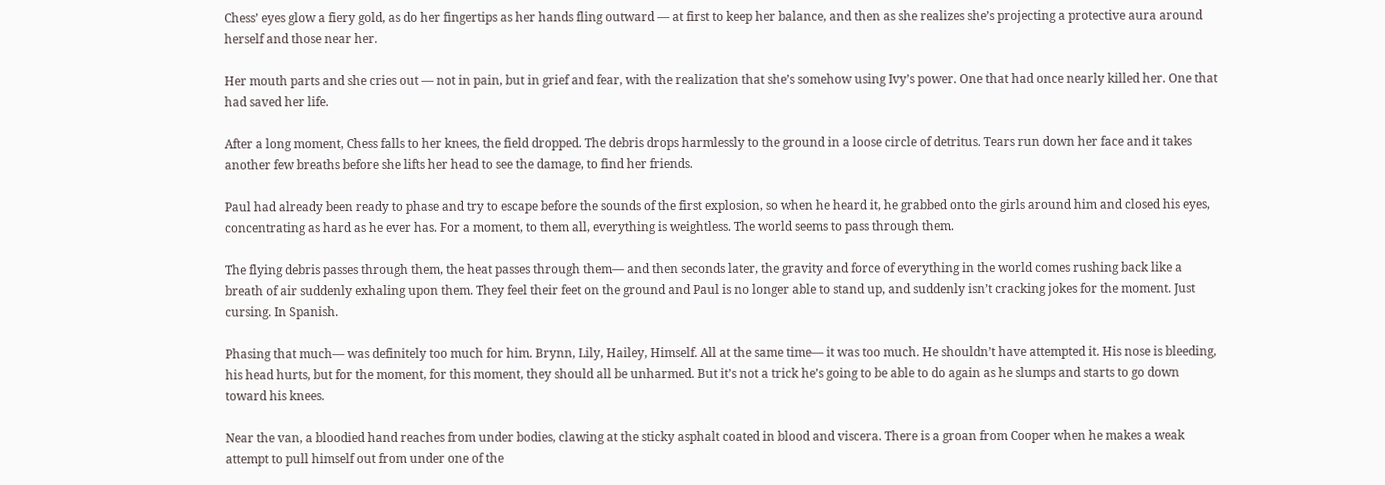Chess’ eyes glow a fiery gold, as do her fingertips as her hands fling outward — at first to keep her balance, and then as she realizes she’s projecting a protective aura around herself and those near her.

Her mouth parts and she cries out — not in pain, but in grief and fear, with the realization that she’s somehow using Ivy’s power. One that had once nearly killed her. One that had saved her life.

After a long moment, Chess falls to her knees, the field dropped. The debris drops harmlessly to the ground in a loose circle of detritus. Tears run down her face and it takes another few breaths before she lifts her head to see the damage, to find her friends.

Paul had already been ready to phase and try to escape before the sounds of the first explosion, so when he heard it, he grabbed onto the girls around him and closed his eyes, concentrating as hard as he ever has. For a moment, to them all, everything is weightless. The world seems to pass through them.

The flying debris passes through them, the heat passes through them— and then seconds later, the gravity and force of everything in the world comes rushing back like a breath of air suddenly exhaling upon them. They feel their feet on the ground and Paul is no longer able to stand up, and suddenly isn’t cracking jokes for the moment. Just cursing. In Spanish.

Phasing that much— was definitely too much for him. Brynn, Lily, Hailey, Himself. All at the same time— it was too much. He shouldn’t have attempted it. His nose is bleeding, his head hurts, but for the moment, for this moment, they should all be unharmed. But it’s not a trick he’s going to be able to do again as he slumps and starts to go down toward his knees.

Near the van, a bloodied hand reaches from under bodies, clawing at the sticky asphalt coated in blood and viscera. There is a groan from Cooper when he makes a weak attempt to pull himself out from under one of the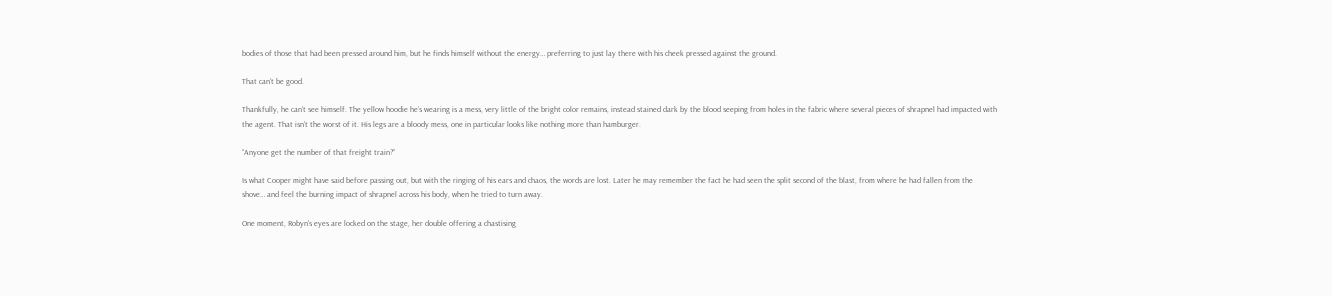bodies of those that had been pressed around him, but he finds himself without the energy… preferring to just lay there with his cheek pressed against the ground.

That can’t be good.

Thankfully, he can’t see himself. The yellow hoodie he’s wearing is a mess, very little of the bright color remains, instead stained dark by the blood seeping from holes in the fabric where several pieces of shrapnel had impacted with the agent. That isn’t the worst of it. His legs are a bloody mess, one in particular looks like nothing more than hamburger.

“Anyone get the number of that freight train?”

Is what Cooper might have said before passing out, but with the ringing of his ears and chaos, the words are lost. Later he may remember the fact he had seen the split second of the blast, from where he had fallen from the shove… and feel the burning impact of shrapnel across his body, when he tried to turn away.

One moment, Robyn's eyes are locked on the stage, her double offering a chastising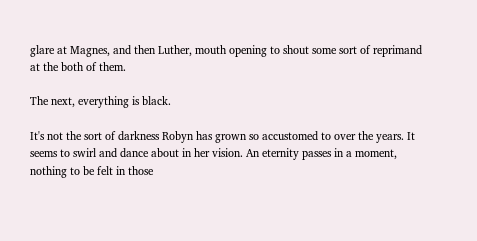glare at Magnes, and then Luther, mouth opening to shout some sort of reprimand at the both of them.

The next, everything is black.

It's not the sort of darkness Robyn has grown so accustomed to over the years. It seems to swirl and dance about in her vision. An eternity passes in a moment, nothing to be felt in those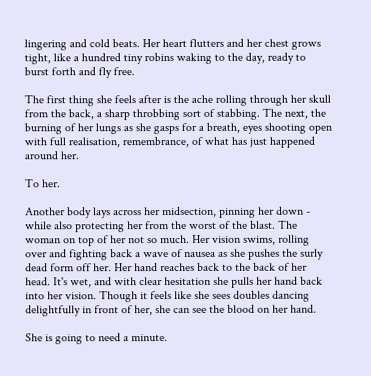lingering and cold beats. Her heart flutters and her chest grows tight, like a hundred tiny robins waking to the day, ready to burst forth and fly free.

The first thing she feels after is the ache rolling through her skull from the back, a sharp throbbing sort of stabbing. The next, the burning of her lungs as she gasps for a breath, eyes shooting open with full realisation, remembrance, of what has just happened around her.

To her.

Another body lays across her midsection, pinning her down - while also protecting her from the worst of the blast. The woman on top of her not so much. Her vision swims, rolling over and fighting back a wave of nausea as she pushes the surly dead form off her. Her hand reaches back to the back of her head. It's wet, and with clear hesitation she pulls her hand back into her vision. Though it feels like she sees doubles dancing delightfully in front of her, she can see the blood on her hand.

She is going to need a minute.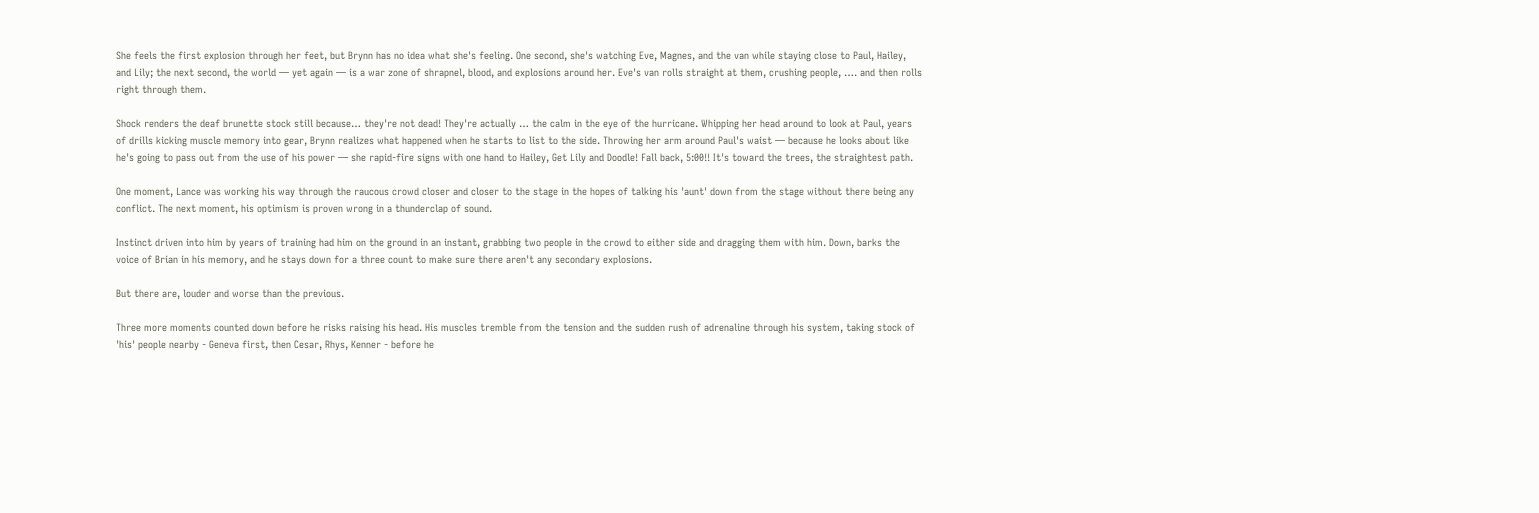She feels the first explosion through her feet, but Brynn has no idea what she's feeling. One second, she's watching Eve, Magnes, and the van while staying close to Paul, Hailey, and Lily; the next second, the world — yet again — is a war zone of shrapnel, blood, and explosions around her. Eve's van rolls straight at them, crushing people, …. and then rolls right through them.

Shock renders the deaf brunette stock still because… they're not dead! They're actually … the calm in the eye of the hurricane. Whipping her head around to look at Paul, years of drills kicking muscle memory into gear, Brynn realizes what happened when he starts to list to the side. Throwing her arm around Paul's waist — because he looks about like he's going to pass out from the use of his power — she rapid-fire signs with one hand to Hailey, Get Lily and Doodle! Fall back, 5:00!! It's toward the trees, the straightest path.

One moment, Lance was working his way through the raucous crowd closer and closer to the stage in the hopes of talking his 'aunt' down from the stage without there being any conflict. The next moment, his optimism is proven wrong in a thunderclap of sound.

Instinct driven into him by years of training had him on the ground in an instant, grabbing two people in the crowd to either side and dragging them with him. Down, barks the voice of Brian in his memory, and he stays down for a three count to make sure there aren't any secondary explosions.

But there are, louder and worse than the previous.

Three more moments counted down before he risks raising his head. His muscles tremble from the tension and the sudden rush of adrenaline through his system, taking stock of 'his' people nearby - Geneva first, then Cesar, Rhys, Kenner - before he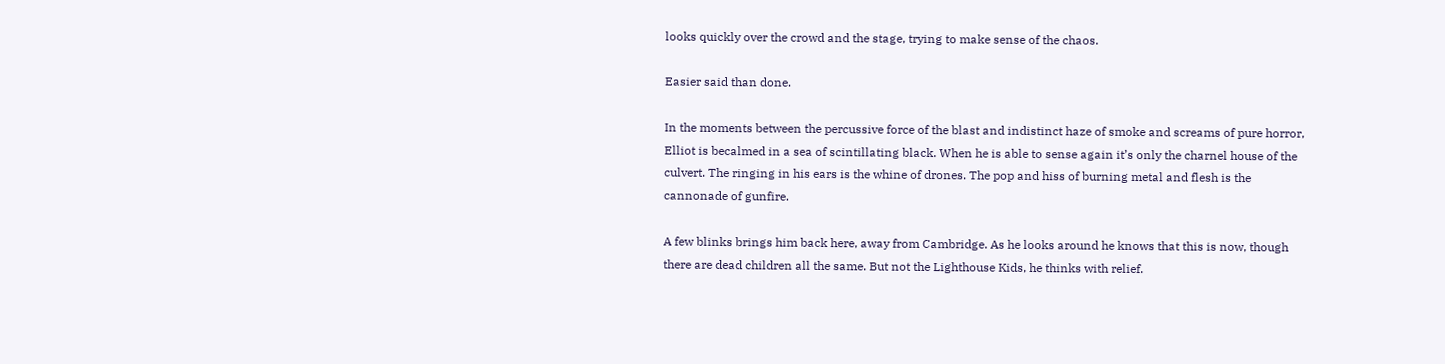looks quickly over the crowd and the stage, trying to make sense of the chaos.

Easier said than done.

In the moments between the percussive force of the blast and indistinct haze of smoke and screams of pure horror, Elliot is becalmed in a sea of scintillating black. When he is able to sense again it’s only the charnel house of the culvert. The ringing in his ears is the whine of drones. The pop and hiss of burning metal and flesh is the cannonade of gunfire.

A few blinks brings him back here, away from Cambridge. As he looks around he knows that this is now, though there are dead children all the same. But not the Lighthouse Kids, he thinks with relief.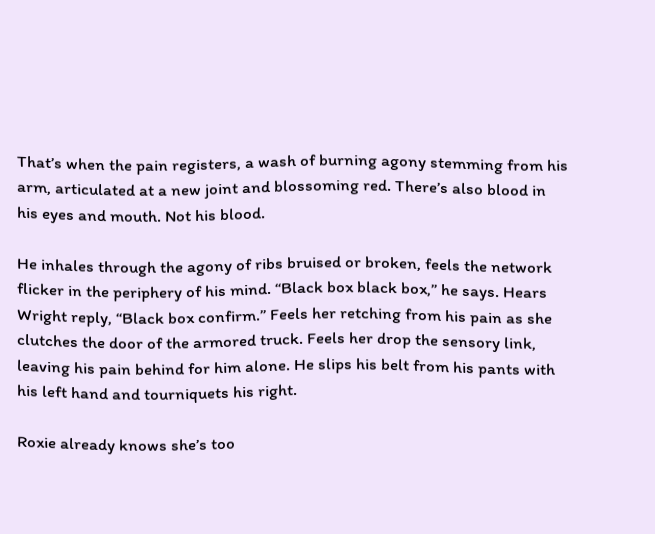That’s when the pain registers, a wash of burning agony stemming from his arm, articulated at a new joint and blossoming red. There’s also blood in his eyes and mouth. Not his blood.

He inhales through the agony of ribs bruised or broken, feels the network flicker in the periphery of his mind. “Black box black box,” he says. Hears Wright reply, “Black box confirm.” Feels her retching from his pain as she clutches the door of the armored truck. Feels her drop the sensory link, leaving his pain behind for him alone. He slips his belt from his pants with his left hand and tourniquets his right.

Roxie already knows she’s too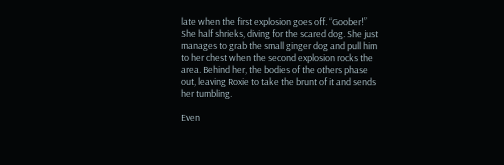late when the first explosion goes off. “Goober!” She half shrieks, diving for the scared dog. She just manages to grab the small ginger dog and pull him to her chest when the second explosion rocks the area. Behind her, the bodies of the others phase out, leaving Roxie to take the brunt of it and sends her tumbling.

Even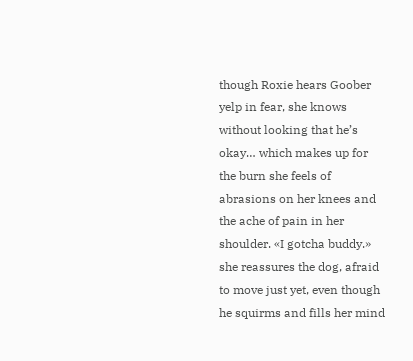though Roxie hears Goober yelp in fear, she knows without looking that he’s okay… which makes up for the burn she feels of abrasions on her knees and the ache of pain in her shoulder. «I gotcha buddy.» she reassures the dog, afraid to move just yet, even though he squirms and fills her mind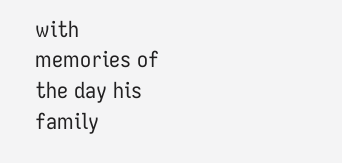with memories of the day his family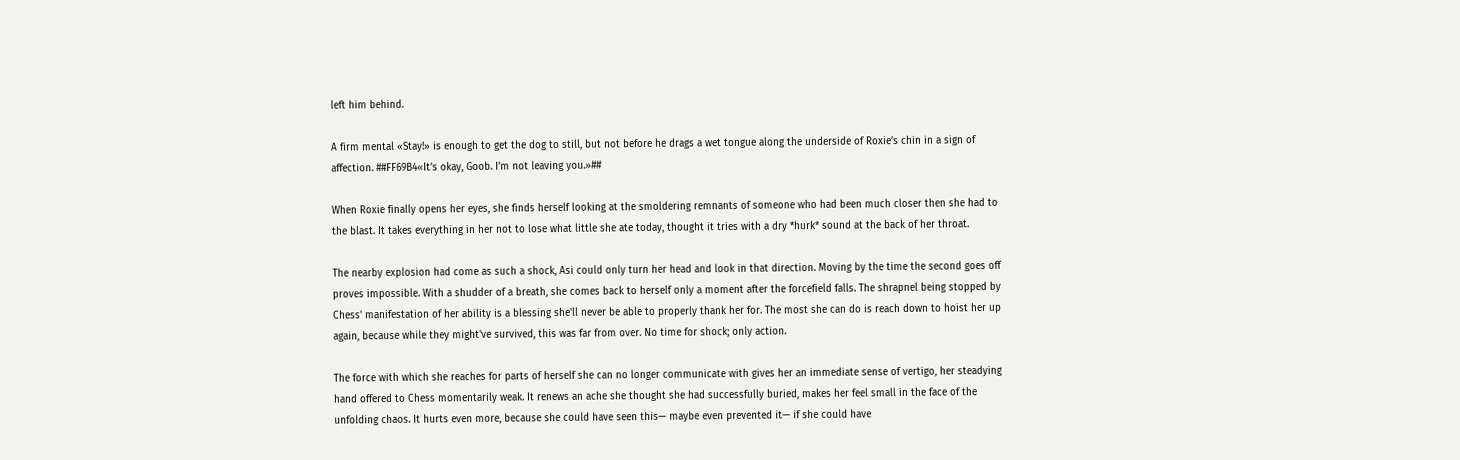left him behind.

A firm mental «Stay!» is enough to get the dog to still, but not before he drags a wet tongue along the underside of Roxie’s chin in a sign of affection. ##FF69B4«It’s okay, Goob. I’m not leaving you.»##

When Roxie finally opens her eyes, she finds herself looking at the smoldering remnants of someone who had been much closer then she had to the blast. It takes everything in her not to lose what little she ate today, thought it tries with a dry *hurk* sound at the back of her throat.

The nearby explosion had come as such a shock, Asi could only turn her head and look in that direction. Moving by the time the second goes off proves impossible. With a shudder of a breath, she comes back to herself only a moment after the forcefield falls. The shrapnel being stopped by Chess' manifestation of her ability is a blessing she'll never be able to properly thank her for. The most she can do is reach down to hoist her up again, because while they might've survived, this was far from over. No time for shock; only action.

The force with which she reaches for parts of herself she can no longer communicate with gives her an immediate sense of vertigo, her steadying hand offered to Chess momentarily weak. It renews an ache she thought she had successfully buried, makes her feel small in the face of the unfolding chaos. It hurts even more, because she could have seen this— maybe even prevented it— if she could have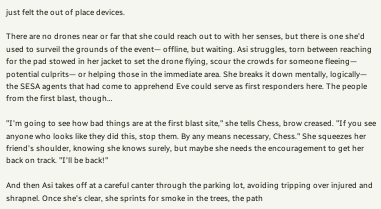just felt the out of place devices.

There are no drones near or far that she could reach out to with her senses, but there is one she'd used to surveil the grounds of the event— offline, but waiting. Asi struggles, torn between reaching for the pad stowed in her jacket to set the drone flying, scour the crowds for someone fleeing— potential culprits— or helping those in the immediate area. She breaks it down mentally, logically— the SESA agents that had come to apprehend Eve could serve as first responders here. The people from the first blast, though…

"I'm going to see how bad things are at the first blast site," she tells Chess, brow creased. "If you see anyone who looks like they did this, stop them. By any means necessary, Chess." She squeezes her friend's shoulder, knowing she knows surely, but maybe she needs the encouragement to get her back on track. "I'll be back!"

And then Asi takes off at a careful canter through the parking lot, avoiding tripping over injured and shrapnel. Once she's clear, she sprints for smoke in the trees, the path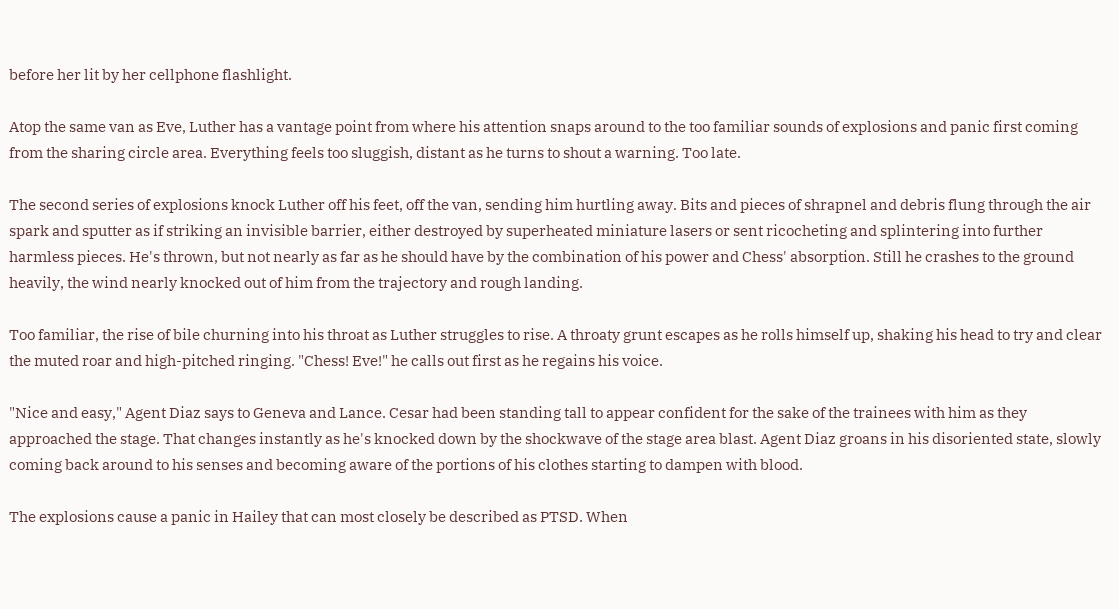before her lit by her cellphone flashlight.

Atop the same van as Eve, Luther has a vantage point from where his attention snaps around to the too familiar sounds of explosions and panic first coming from the sharing circle area. Everything feels too sluggish, distant as he turns to shout a warning. Too late.

The second series of explosions knock Luther off his feet, off the van, sending him hurtling away. Bits and pieces of shrapnel and debris flung through the air spark and sputter as if striking an invisible barrier, either destroyed by superheated miniature lasers or sent ricocheting and splintering into further harmless pieces. He's thrown, but not nearly as far as he should have by the combination of his power and Chess' absorption. Still he crashes to the ground heavily, the wind nearly knocked out of him from the trajectory and rough landing.

Too familiar, the rise of bile churning into his throat as Luther struggles to rise. A throaty grunt escapes as he rolls himself up, shaking his head to try and clear the muted roar and high-pitched ringing. "Chess! Eve!" he calls out first as he regains his voice.

"Nice and easy," Agent Diaz says to Geneva and Lance. Cesar had been standing tall to appear confident for the sake of the trainees with him as they approached the stage. That changes instantly as he's knocked down by the shockwave of the stage area blast. Agent Diaz groans in his disoriented state, slowly coming back around to his senses and becoming aware of the portions of his clothes starting to dampen with blood.

The explosions cause a panic in Hailey that can most closely be described as PTSD. When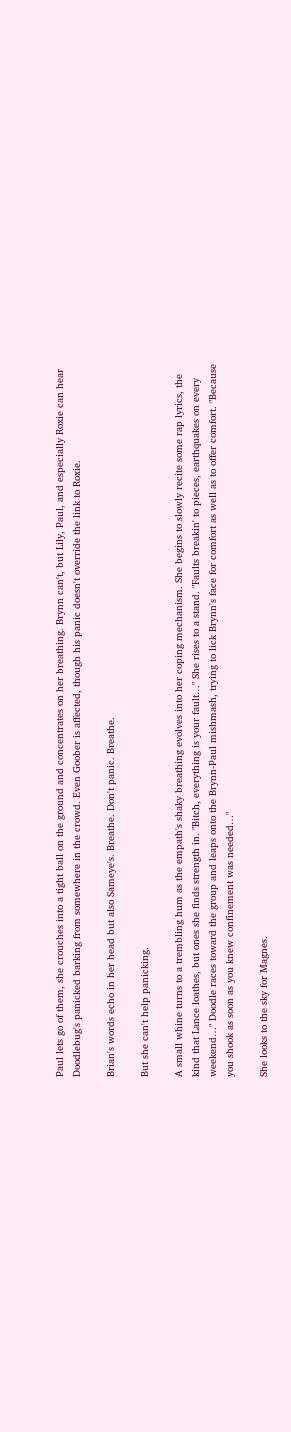Paul lets go of them, she crouches into a tight ball on the ground and concentrates on her breathing. Brynn can't, but Lily, Paul, and especially Roxie can hear Doodlebug's panicked barking from somewhere in the crowd. Even Goober is affected, though his panic doesn't override the link to Roxie.

Brian's words echo in her head but also Sameye's. Breathe. Don't panic. Breathe.

But she can't help panicking.

A small whine turns to a trembling hum as the empath's shaky breathing evolves into her coping mechanism. She begins to slowly recite some rap lyrics, the kind that Lance loathes, but ones she finds strength in. "Bitch, everything is your fault…" She rises to a stand. "Faults breakin' to pieces, earthquakes on every weekend…" Doodle races toward the group and leaps onto the Brynn-Paul mishmash, trying to lick Brynn's face for comfort as well as to offer comfort. "Because you shook as soon as you knew confinement was needed…"

She looks to the sky for Magnes.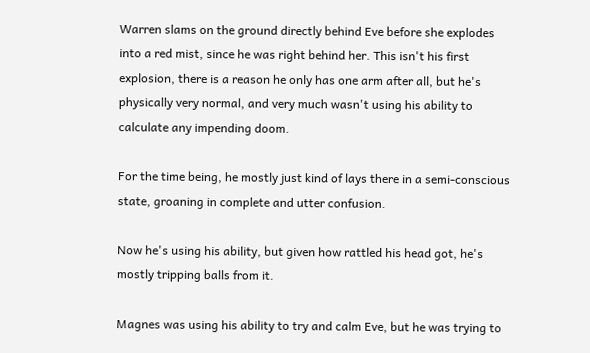Warren slams on the ground directly behind Eve before she explodes into a red mist, since he was right behind her. This isn't his first explosion, there is a reason he only has one arm after all, but he's physically very normal, and very much wasn't using his ability to calculate any impending doom.

For the time being, he mostly just kind of lays there in a semi-conscious state, groaning in complete and utter confusion.

Now he's using his ability, but given how rattled his head got, he's mostly tripping balls from it.

Magnes was using his ability to try and calm Eve, but he was trying to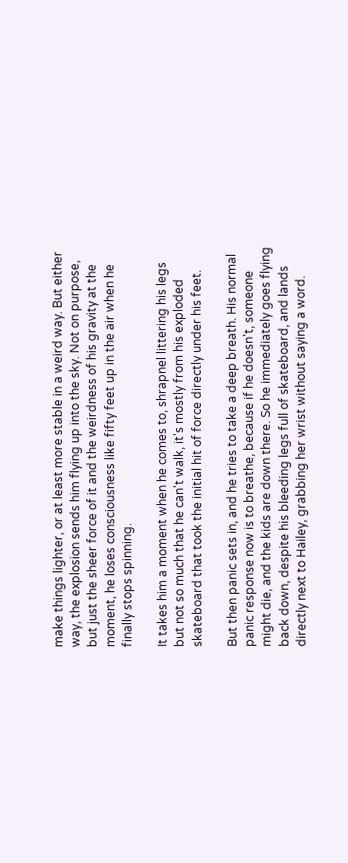make things lighter, or at least more stable in a weird way. But either way, the explosion sends him flying up into the sky. Not on purpose, but just the sheer force of it and the weirdness of his gravity at the moment, he loses consciousness like fifty feet up in the air when he finally stops spinning.

It takes him a moment when he comes to, shrapnel littering his legs but not so much that he can't walk, it's mostly from his exploded skateboard that took the initial hit of force directly under his feet.

But then panic sets in, and he tries to take a deep breath. His normal panic response now is to breathe, because if he doesn't, someone might die, and the kids are down there. So he immediately goes flying back down, despite his bleeding legs full of skateboard, and lands directly next to Hailey, grabbing her wrist without saying a word.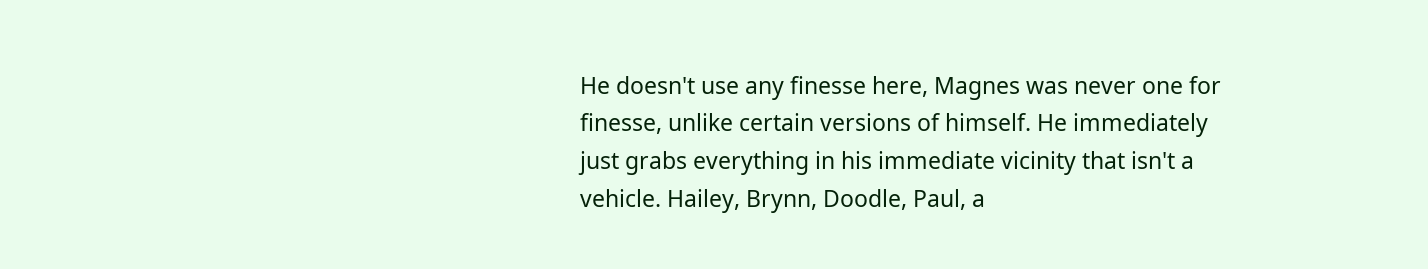He doesn't use any finesse here, Magnes was never one for finesse, unlike certain versions of himself. He immediately just grabs everything in his immediate vicinity that isn't a vehicle. Hailey, Brynn, Doodle, Paul, a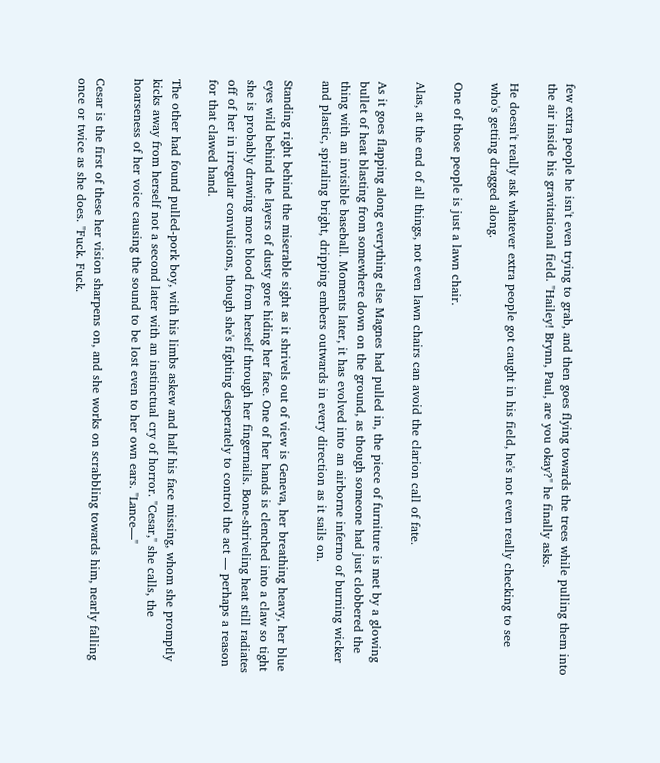few extra people he isn't even trying to grab, and then goes flying towards the trees while pulling them into the air inside his gravitational field. "Hailey! Brynn, Paul, are you okay?" he finally asks.

He doesn't really ask whatever extra people got caught in his field, he's not even really checking to see who's getting dragged along.

One of those people is just a lawn chair.

Alas, at the end of all things, not even lawn chairs can avoid the clarion call of fate.

As it goes flapping along everything else Magnes had pulled in, the piece of furniture is met by a glowing bullet of heat blasting from somewhere down on the ground, as though someone had just clobbered the thing with an invisible baseball. Moments later, it has evolved into an airborne inferno of burning wicker and plastic, spiraling bright, dripping embers outwards in every direction as it sails on.

Standing right behind the miserable sight as it shrivels out of view is Geneva, her breathing heavy, her blue eyes wild behind the layers of dusty gore hiding her face. One of her hands is clenched into a claw so tight she is probably drawing more blood from herself through her fingernails. Bone-shriveling heat still radiates off of her in irregular convulsions, though she's fighting desperately to control the act — perhaps a reason for that clawed hand.

The other had found pulled-pork boy, with his limbs askew and half his face missing, whom she promptly kicks away from herself not a second later with an instinctual cry of horror. "Cesar," she calls, the hoarseness of her voice causing the sound to be lost even to her own ears. "Lance—"

Cesar is the first of these her vision sharpens on, and she works on scrabbling towards him, nearly falling once or twice as she does. "Fuck. Fuck.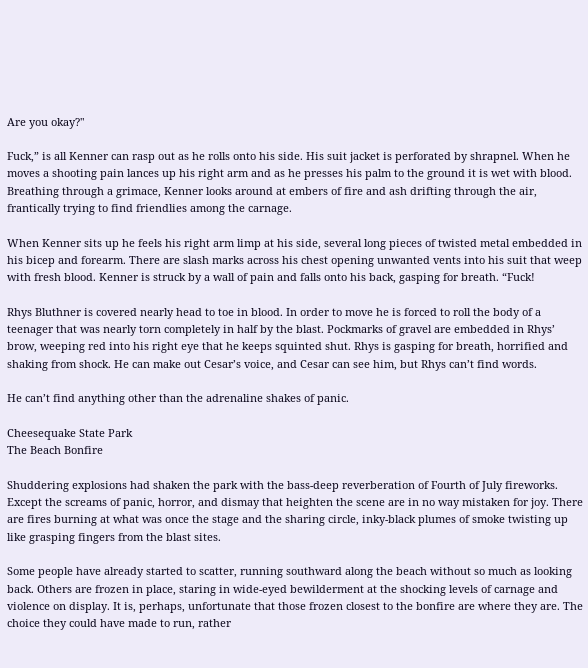Are you okay?"

Fuck,” is all Kenner can rasp out as he rolls onto his side. His suit jacket is perforated by shrapnel. When he moves a shooting pain lances up his right arm and as he presses his palm to the ground it is wet with blood. Breathing through a grimace, Kenner looks around at embers of fire and ash drifting through the air, frantically trying to find friendlies among the carnage.

When Kenner sits up he feels his right arm limp at his side, several long pieces of twisted metal embedded in his bicep and forearm. There are slash marks across his chest opening unwanted vents into his suit that weep with fresh blood. Kenner is struck by a wall of pain and falls onto his back, gasping for breath. “Fuck!

Rhys Bluthner is covered nearly head to toe in blood. In order to move he is forced to roll the body of a teenager that was nearly torn completely in half by the blast. Pockmarks of gravel are embedded in Rhys’ brow, weeping red into his right eye that he keeps squinted shut. Rhys is gasping for breath, horrified and shaking from shock. He can make out Cesar’s voice, and Cesar can see him, but Rhys can’t find words.

He can’t find anything other than the adrenaline shakes of panic.

Cheesequake State Park
The Beach Bonfire

Shuddering explosions had shaken the park with the bass-deep reverberation of Fourth of July fireworks. Except the screams of panic, horror, and dismay that heighten the scene are in no way mistaken for joy. There are fires burning at what was once the stage and the sharing circle, inky-black plumes of smoke twisting up like grasping fingers from the blast sites.

Some people have already started to scatter, running southward along the beach without so much as looking back. Others are frozen in place, staring in wide-eyed bewilderment at the shocking levels of carnage and violence on display. It is, perhaps, unfortunate that those frozen closest to the bonfire are where they are. The choice they could have made to run, rather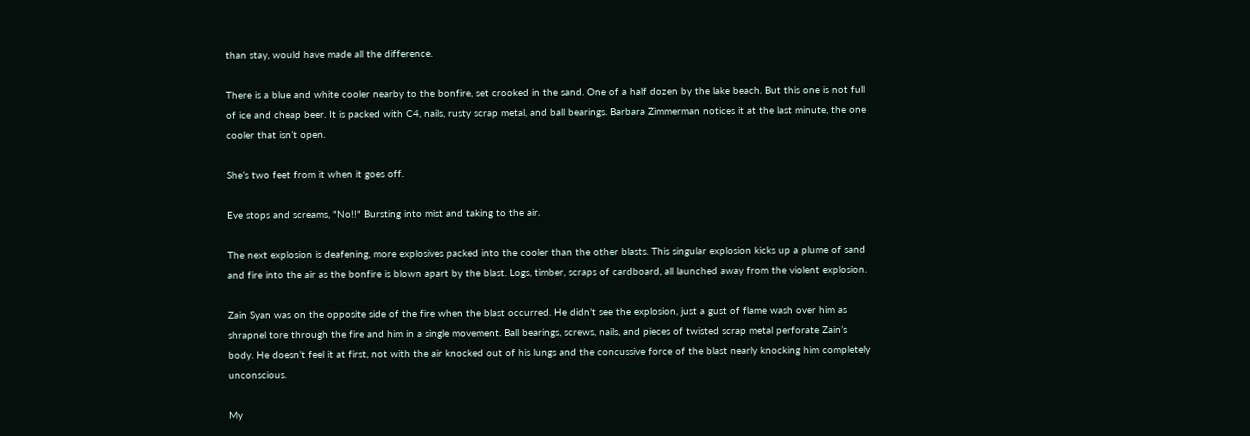than stay, would have made all the difference.

There is a blue and white cooler nearby to the bonfire, set crooked in the sand. One of a half dozen by the lake beach. But this one is not full of ice and cheap beer. It is packed with C4, nails, rusty scrap metal, and ball bearings. Barbara Zimmerman notices it at the last minute, the one cooler that isn’t open.

She’s two feet from it when it goes off.

Eve stops and screams, "No!!" Bursting into mist and taking to the air.

The next explosion is deafening, more explosives packed into the cooler than the other blasts. This singular explosion kicks up a plume of sand and fire into the air as the bonfire is blown apart by the blast. Logs, timber, scraps of cardboard, all launched away from the violent explosion.

Zain Syan was on the opposite side of the fire when the blast occurred. He didn’t see the explosion, just a gust of flame wash over him as shrapnel tore through the fire and him in a single movement. Ball bearings, screws, nails, and pieces of twisted scrap metal perforate Zain’s body. He doesn’t feel it at first, not with the air knocked out of his lungs and the concussive force of the blast nearly knocking him completely unconscious.

My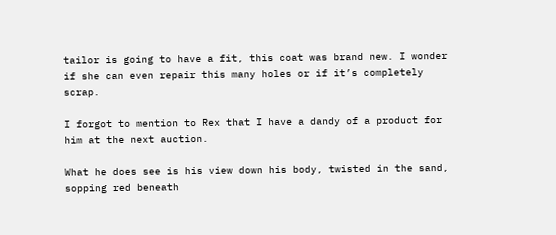tailor is going to have a fit, this coat was brand new. I wonder if she can even repair this many holes or if it’s completely scrap.

I forgot to mention to Rex that I have a dandy of a product for him at the next auction.

What he does see is his view down his body, twisted in the sand, sopping red beneath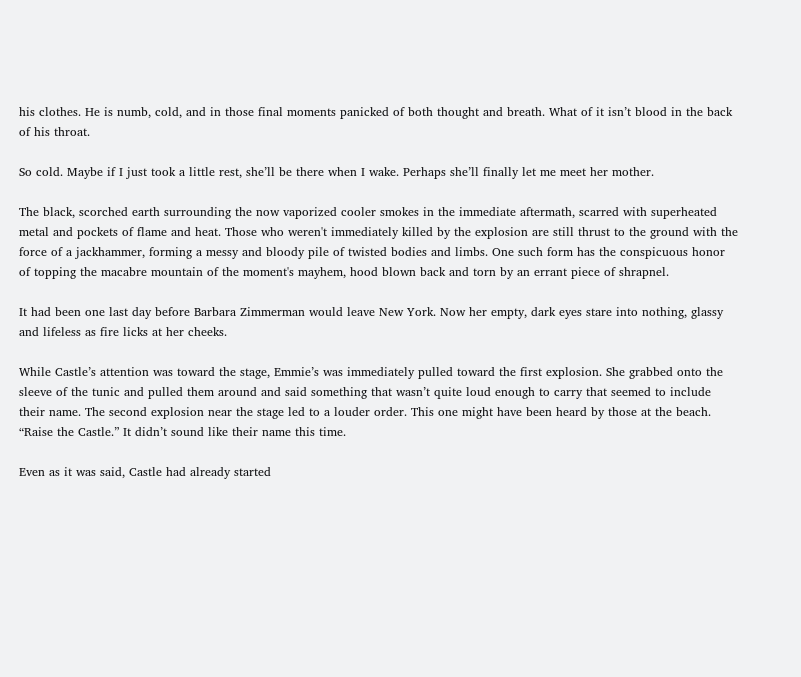his clothes. He is numb, cold, and in those final moments panicked of both thought and breath. What of it isn’t blood in the back of his throat.

So cold. Maybe if I just took a little rest, she’ll be there when I wake. Perhaps she’ll finally let me meet her mother.

The black, scorched earth surrounding the now vaporized cooler smokes in the immediate aftermath, scarred with superheated metal and pockets of flame and heat. Those who weren't immediately killed by the explosion are still thrust to the ground with the force of a jackhammer, forming a messy and bloody pile of twisted bodies and limbs. One such form has the conspicuous honor of topping the macabre mountain of the moment's mayhem, hood blown back and torn by an errant piece of shrapnel.

It had been one last day before Barbara Zimmerman would leave New York. Now her empty, dark eyes stare into nothing, glassy and lifeless as fire licks at her cheeks.

While Castle’s attention was toward the stage, Emmie’s was immediately pulled toward the first explosion. She grabbed onto the sleeve of the tunic and pulled them around and said something that wasn’t quite loud enough to carry that seemed to include their name. The second explosion near the stage led to a louder order. This one might have been heard by those at the beach. “Raise the Castle.” It didn’t sound like their name this time.

Even as it was said, Castle had already started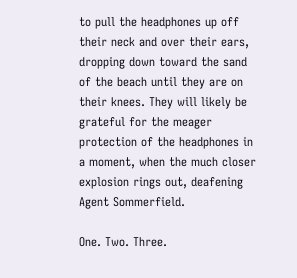to pull the headphones up off their neck and over their ears, dropping down toward the sand of the beach until they are on their knees. They will likely be grateful for the meager protection of the headphones in a moment, when the much closer explosion rings out, deafening Agent Sommerfield.

One. Two. Three.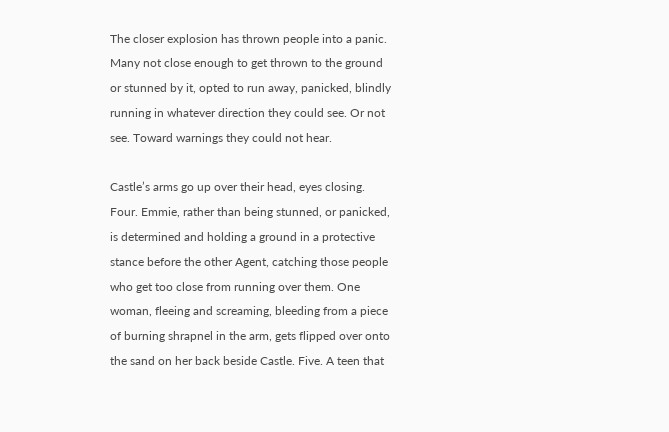The closer explosion has thrown people into a panic. Many not close enough to get thrown to the ground or stunned by it, opted to run away, panicked, blindly running in whatever direction they could see. Or not see. Toward warnings they could not hear.

Castle’s arms go up over their head, eyes closing. Four. Emmie, rather than being stunned, or panicked, is determined and holding a ground in a protective stance before the other Agent, catching those people who get too close from running over them. One woman, fleeing and screaming, bleeding from a piece of burning shrapnel in the arm, gets flipped over onto the sand on her back beside Castle. Five. A teen that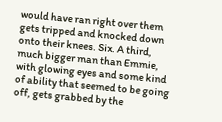would have ran right over them gets tripped and knocked down onto their knees. Six. A third, much bigger man than Emmie, with glowing eyes and some kind of ability that seemed to be going off, gets grabbed by the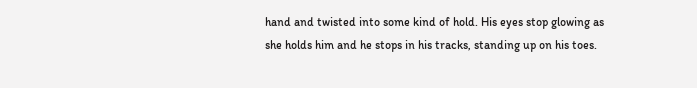hand and twisted into some kind of hold. His eyes stop glowing as she holds him and he stops in his tracks, standing up on his toes.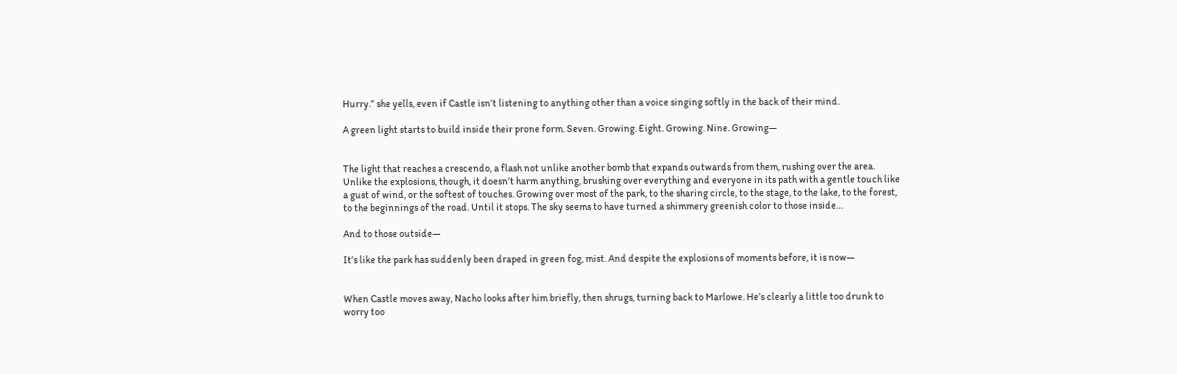Hurry.” she yells, even if Castle isn’t listening to anything other than a voice singing softly in the back of their mind.

A green light starts to build inside their prone form. Seven. Growing. Eight. Growing. Nine. Growing—


The light that reaches a crescendo, a flash not unlike another bomb that expands outwards from them, rushing over the area. Unlike the explosions, though, it doesn’t harm anything, brushing over everything and everyone in its path with a gentle touch like a gust of wind, or the softest of touches. Growing over most of the park, to the sharing circle, to the stage, to the lake, to the forest, to the beginnings of the road. Until it stops. The sky seems to have turned a shimmery greenish color to those inside…

And to those outside—

It’s like the park has suddenly been draped in green fog, mist. And despite the explosions of moments before, it is now—


When Castle moves away, Nacho looks after him briefly, then shrugs, turning back to Marlowe. He’s clearly a little too drunk to worry too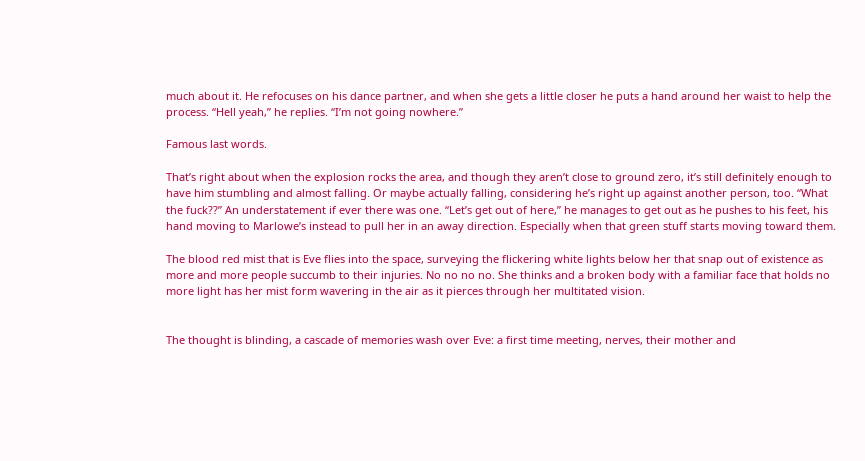much about it. He refocuses on his dance partner, and when she gets a little closer he puts a hand around her waist to help the process. “Hell yeah,” he replies. “I’m not going nowhere.”

Famous last words.

That’s right about when the explosion rocks the area, and though they aren’t close to ground zero, it’s still definitely enough to have him stumbling and almost falling. Or maybe actually falling, considering he’s right up against another person, too. “What the fuck??” An understatement if ever there was one. “Let’s get out of here,” he manages to get out as he pushes to his feet, his hand moving to Marlowe’s instead to pull her in an away direction. Especially when that green stuff starts moving toward them.

The blood red mist that is Eve flies into the space, surveying the flickering white lights below her that snap out of existence as more and more people succumb to their injuries. No no no no. She thinks and a broken body with a familiar face that holds no more light has her mist form wavering in the air as it pierces through her multitated vision.


The thought is blinding, a cascade of memories wash over Eve: a first time meeting, nerves, their mother and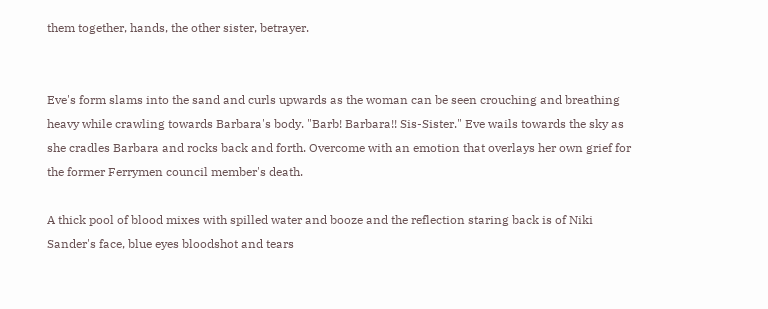them together, hands, the other sister, betrayer.


Eve's form slams into the sand and curls upwards as the woman can be seen crouching and breathing heavy while crawling towards Barbara's body. "Barb! Barbara!! Sis-Sister." Eve wails towards the sky as she cradles Barbara and rocks back and forth. Overcome with an emotion that overlays her own grief for the former Ferrymen council member's death.

A thick pool of blood mixes with spilled water and booze and the reflection staring back is of Niki Sander's face, blue eyes bloodshot and tears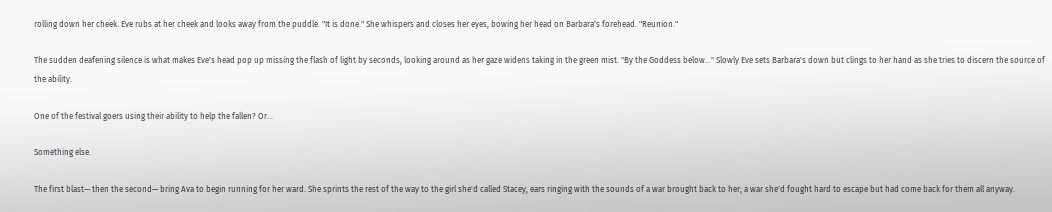rolling down her cheek. Eve rubs at her cheek and looks away from the puddle. "It is done." She whispers and closes her eyes, bowing her head on Barbara's forehead. "Reunion."

The sudden deafening silence is what makes Eve's head pop up missing the flash of light by seconds, looking around as her gaze widens taking in the green mist. "By the Goddess below…" Slowly Eve sets Barbara's down but clings to her hand as she tries to discern the source of the ability.

One of the festival goers using their ability to help the fallen? Or…

Something else.

The first blast— then the second— bring Ava to begin running for her ward. She sprints the rest of the way to the girl she'd called Stacey, ears ringing with the sounds of a war brought back to her; a war she'd fought hard to escape but had come back for them all anyway.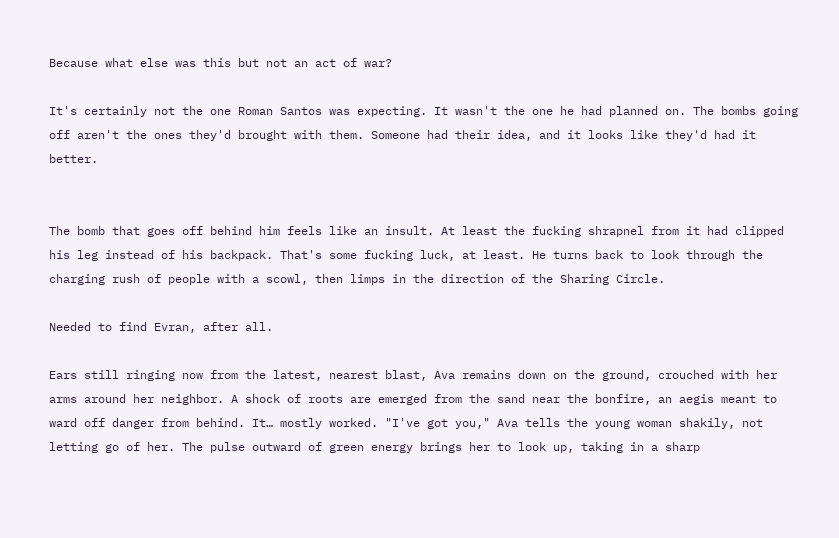Because what else was this but not an act of war?

It's certainly not the one Roman Santos was expecting. It wasn't the one he had planned on. The bombs going off aren't the ones they'd brought with them. Someone had their idea, and it looks like they'd had it better.


The bomb that goes off behind him feels like an insult. At least the fucking shrapnel from it had clipped his leg instead of his backpack. That's some fucking luck, at least. He turns back to look through the charging rush of people with a scowl, then limps in the direction of the Sharing Circle.

Needed to find Evran, after all.

Ears still ringing now from the latest, nearest blast, Ava remains down on the ground, crouched with her arms around her neighbor. A shock of roots are emerged from the sand near the bonfire, an aegis meant to ward off danger from behind. It… mostly worked. "I've got you," Ava tells the young woman shakily, not letting go of her. The pulse outward of green energy brings her to look up, taking in a sharp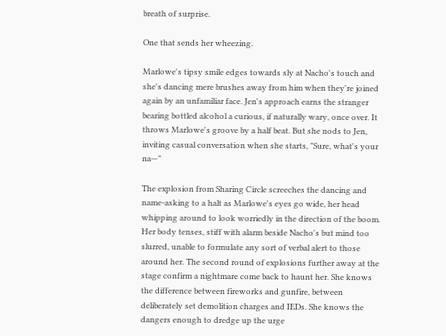breath of surprise.

One that sends her wheezing.

Marlowe's tipsy smile edges towards sly at Nacho's touch and she's dancing mere brushes away from him when they're joined again by an unfamiliar face. Jen's approach earns the stranger bearing bottled alcohol a curious, if naturally wary, once over. It throws Marlowe's groove by a half beat. But she nods to Jen, inviting casual conversation when she starts, "Sure, what's your na—"

The explosion from Sharing Circle screeches the dancing and name-asking to a halt as Marlowe's eyes go wide, her head whipping around to look worriedly in the direction of the boom. Her body tenses, stiff with alarm beside Nacho's but mind too slurred, unable to formulate any sort of verbal alert to those around her. The second round of explosions further away at the stage confirm a nightmare come back to haunt her. She knows the difference between fireworks and gunfire, between deliberately set demolition charges and IEDs. She knows the dangers enough to dredge up the urge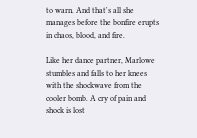to warn. And that's all she manages before the bonfire erupts in chaos, blood, and fire.

Like her dance partner, Marlowe stumbles and falls to her knees with the shockwave from the cooler bomb. A cry of pain and shock is lost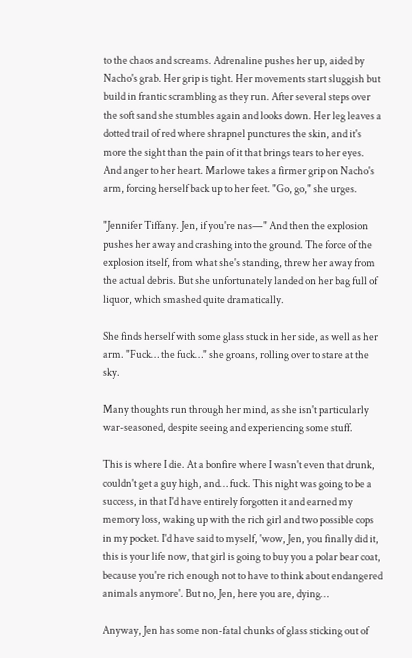to the chaos and screams. Adrenaline pushes her up, aided by Nacho's grab. Her grip is tight. Her movements start sluggish but build in frantic scrambling as they run. After several steps over the soft sand she stumbles again and looks down. Her leg leaves a dotted trail of red where shrapnel punctures the skin, and it's more the sight than the pain of it that brings tears to her eyes. And anger to her heart. Marlowe takes a firmer grip on Nacho's arm, forcing herself back up to her feet. "Go, go," she urges.

"Jennifer Tiffany. Jen, if you're nas—" And then the explosion pushes her away and crashing into the ground. The force of the explosion itself, from what she's standing, threw her away from the actual debris. But she unfortunately landed on her bag full of liquor, which smashed quite dramatically.

She finds herself with some glass stuck in her side, as well as her arm. "Fuck… the fuck…" she groans, rolling over to stare at the sky.

Many thoughts run through her mind, as she isn't particularly war-seasoned, despite seeing and experiencing some stuff.

This is where I die. At a bonfire where I wasn't even that drunk, couldn't get a guy high, and… fuck. This night was going to be a success, in that I'd have entirely forgotten it and earned my memory loss, waking up with the rich girl and two possible cops in my pocket. I'd have said to myself, 'wow, Jen, you finally did it, this is your life now, that girl is going to buy you a polar bear coat, because you're rich enough not to have to think about endangered animals anymore'. But no, Jen, here you are, dying…

Anyway, Jen has some non-fatal chunks of glass sticking out of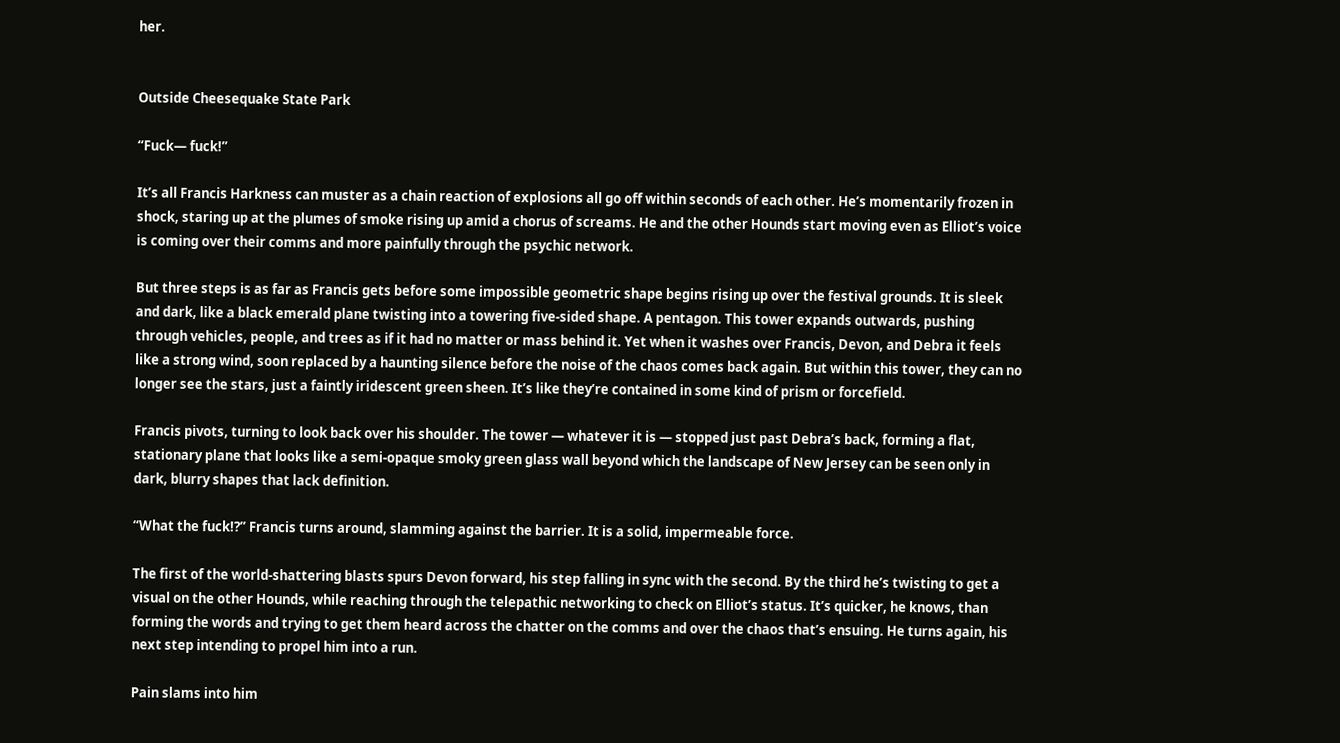her.


Outside Cheesequake State Park

“Fuck— fuck!”

It’s all Francis Harkness can muster as a chain reaction of explosions all go off within seconds of each other. He’s momentarily frozen in shock, staring up at the plumes of smoke rising up amid a chorus of screams. He and the other Hounds start moving even as Elliot’s voice is coming over their comms and more painfully through the psychic network.

But three steps is as far as Francis gets before some impossible geometric shape begins rising up over the festival grounds. It is sleek and dark, like a black emerald plane twisting into a towering five-sided shape. A pentagon. This tower expands outwards, pushing through vehicles, people, and trees as if it had no matter or mass behind it. Yet when it washes over Francis, Devon, and Debra it feels like a strong wind, soon replaced by a haunting silence before the noise of the chaos comes back again. But within this tower, they can no longer see the stars, just a faintly iridescent green sheen. It’s like they’re contained in some kind of prism or forcefield.

Francis pivots, turning to look back over his shoulder. The tower — whatever it is — stopped just past Debra’s back, forming a flat, stationary plane that looks like a semi-opaque smoky green glass wall beyond which the landscape of New Jersey can be seen only in dark, blurry shapes that lack definition.

“What the fuck!?” Francis turns around, slamming against the barrier. It is a solid, impermeable force.

The first of the world-shattering blasts spurs Devon forward, his step falling in sync with the second. By the third he’s twisting to get a visual on the other Hounds, while reaching through the telepathic networking to check on Elliot’s status. It’s quicker, he knows, than forming the words and trying to get them heard across the chatter on the comms and over the chaos that’s ensuing. He turns again, his next step intending to propel him into a run.

Pain slams into him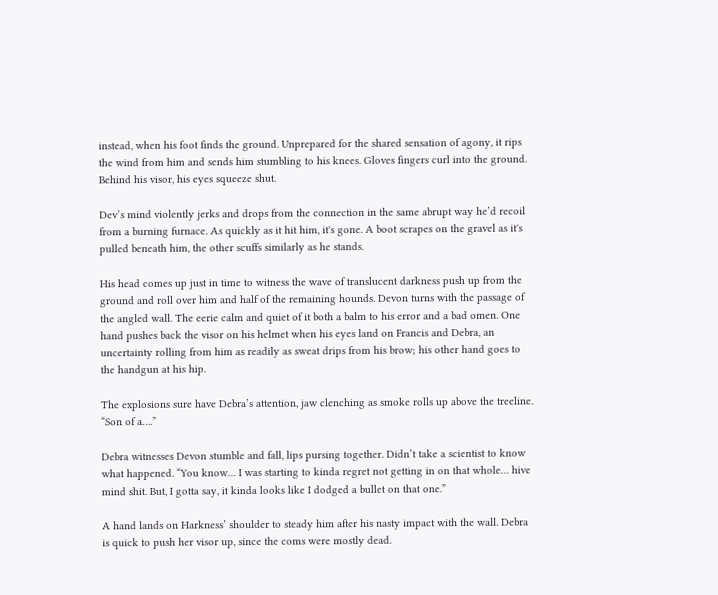instead, when his foot finds the ground. Unprepared for the shared sensation of agony, it rips the wind from him and sends him stumbling to his knees. Gloves fingers curl into the ground. Behind his visor, his eyes squeeze shut.

Dev’s mind violently jerks and drops from the connection in the same abrupt way he’d recoil from a burning furnace. As quickly as it hit him, it's gone. A boot scrapes on the gravel as it's pulled beneath him, the other scuffs similarly as he stands.

His head comes up just in time to witness the wave of translucent darkness push up from the ground and roll over him and half of the remaining hounds. Devon turns with the passage of the angled wall. The eerie calm and quiet of it both a balm to his error and a bad omen. One hand pushes back the visor on his helmet when his eyes land on Francis and Debra, an uncertainty rolling from him as readily as sweat drips from his brow; his other hand goes to the handgun at his hip.

The explosions sure have Debra’s attention, jaw clenching as smoke rolls up above the treeline. “Son of a….”

Debra witnesses Devon stumble and fall, lips pursing together. Didn’t take a scientist to know what happened. “You know… I was starting to kinda regret not getting in on that whole… hive mind shit. But, I gotta say, it kinda looks like I dodged a bullet on that one.”

A hand lands on Harkness’ shoulder to steady him after his nasty impact with the wall. Debra is quick to push her visor up, since the coms were mostly dead.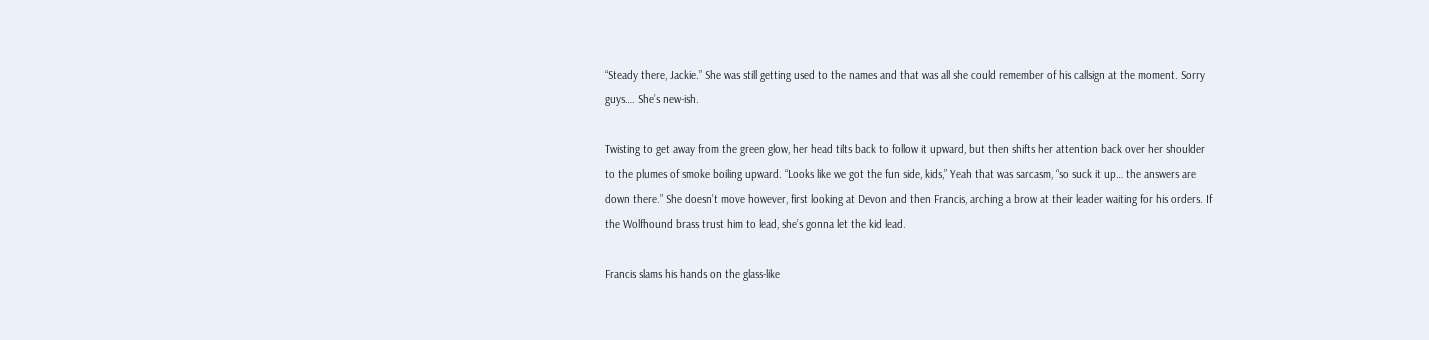“Steady there, Jackie.” She was still getting used to the names and that was all she could remember of his callsign at the moment. Sorry guys…. She’s new-ish.

Twisting to get away from the green glow, her head tilts back to follow it upward, but then shifts her attention back over her shoulder to the plumes of smoke boiling upward. “Looks like we got the fun side, kids,” Yeah that was sarcasm, “so suck it up… the answers are down there.” She doesn’t move however, first looking at Devon and then Francis, arching a brow at their leader waiting for his orders. If the Wolfhound brass trust him to lead, she’s gonna let the kid lead.

Francis slams his hands on the glass-like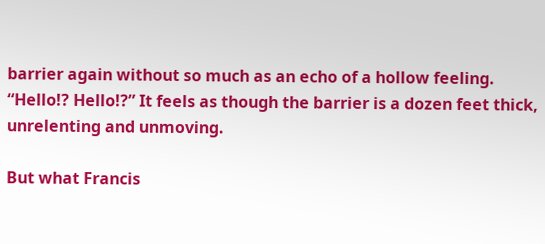barrier again without so much as an echo of a hollow feeling. “Hello!? Hello!?” It feels as though the barrier is a dozen feet thick, unrelenting and unmoving.

But what Francis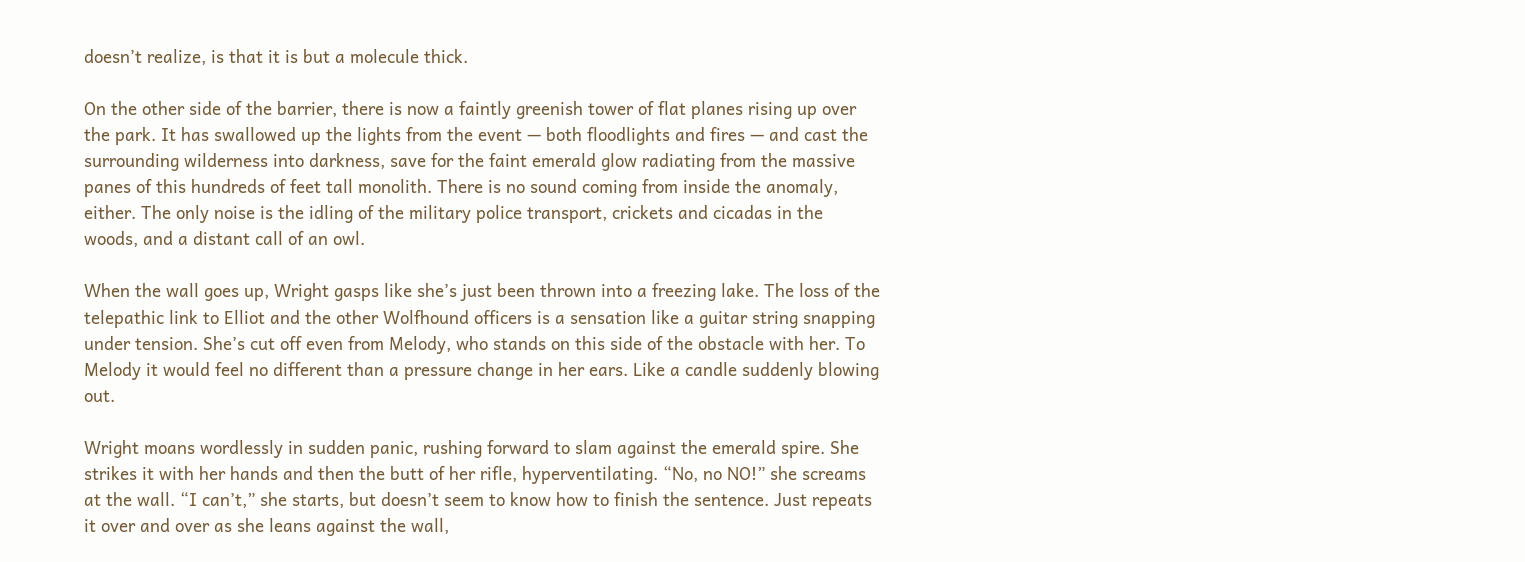doesn’t realize, is that it is but a molecule thick.

On the other side of the barrier, there is now a faintly greenish tower of flat planes rising up over the park. It has swallowed up the lights from the event — both floodlights and fires — and cast the surrounding wilderness into darkness, save for the faint emerald glow radiating from the massive panes of this hundreds of feet tall monolith. There is no sound coming from inside the anomaly, either. The only noise is the idling of the military police transport, crickets and cicadas in the woods, and a distant call of an owl.

When the wall goes up, Wright gasps like she’s just been thrown into a freezing lake. The loss of the telepathic link to Elliot and the other Wolfhound officers is a sensation like a guitar string snapping under tension. She’s cut off even from Melody, who stands on this side of the obstacle with her. To Melody it would feel no different than a pressure change in her ears. Like a candle suddenly blowing out.

Wright moans wordlessly in sudden panic, rushing forward to slam against the emerald spire. She strikes it with her hands and then the butt of her rifle, hyperventilating. “No, no NO!” she screams at the wall. “I can’t,” she starts, but doesn’t seem to know how to finish the sentence. Just repeats it over and over as she leans against the wall,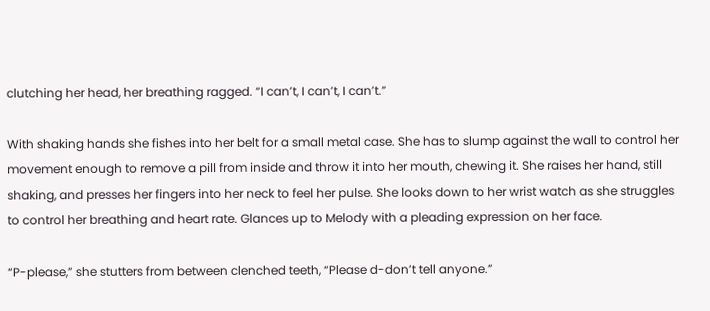clutching her head, her breathing ragged. “I can’t, I can’t, I can’t.”

With shaking hands she fishes into her belt for a small metal case. She has to slump against the wall to control her movement enough to remove a pill from inside and throw it into her mouth, chewing it. She raises her hand, still shaking, and presses her fingers into her neck to feel her pulse. She looks down to her wrist watch as she struggles to control her breathing and heart rate. Glances up to Melody with a pleading expression on her face.

“P-please,” she stutters from between clenched teeth, “Please d-don’t tell anyone.”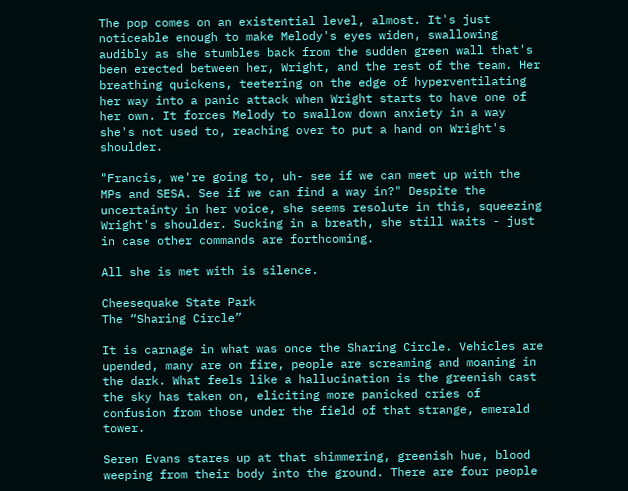The pop comes on an existential level, almost. It's just noticeable enough to make Melody's eyes widen, swallowing audibly as she stumbles back from the sudden green wall that's been erected between her, Wright, and the rest of the team. Her breathing quickens, teetering on the edge of hyperventilating her way into a panic attack when Wright starts to have one of her own. It forces Melody to swallow down anxiety in a way she's not used to, reaching over to put a hand on Wright's shoulder.

"Francis, we're going to, uh- see if we can meet up with the MPs and SESA. See if we can find a way in?" Despite the uncertainty in her voice, she seems resolute in this, squeezing Wright's shoulder. Sucking in a breath, she still waits - just in case other commands are forthcoming.

All she is met with is silence.

Cheesequake State Park
The “Sharing Circle”

It is carnage in what was once the Sharing Circle. Vehicles are upended, many are on fire, people are screaming and moaning in the dark. What feels like a hallucination is the greenish cast the sky has taken on, eliciting more panicked cries of confusion from those under the field of that strange, emerald tower.

Seren Evans stares up at that shimmering, greenish hue, blood weeping from their body into the ground. There are four people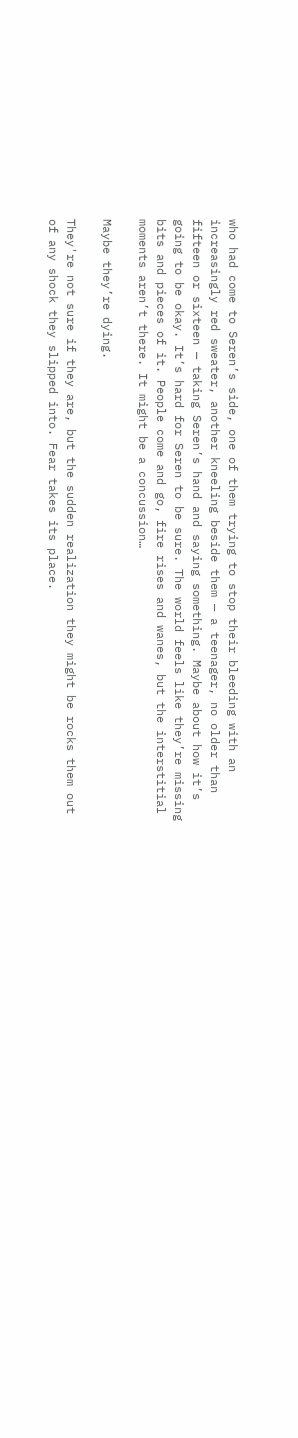who had come to Seren’s side, one of them trying to stop their bleeding with an increasingly red sweater, another kneeling beside them — a teenager, no older than fifteen or sixteen — taking Seren’s hand and saying something. Maybe about how it’s going to be okay. It’s hard for Seren to be sure. The world feels like they’re missing bits and pieces of it. People come and go, fire rises and wanes, but the interstitial moments aren’t there. It might be a concussion…

Maybe they’re dying.

They're not sure if they are, but the sudden realization they might be rocks them out of any shock they slipped into. Fear takes its place.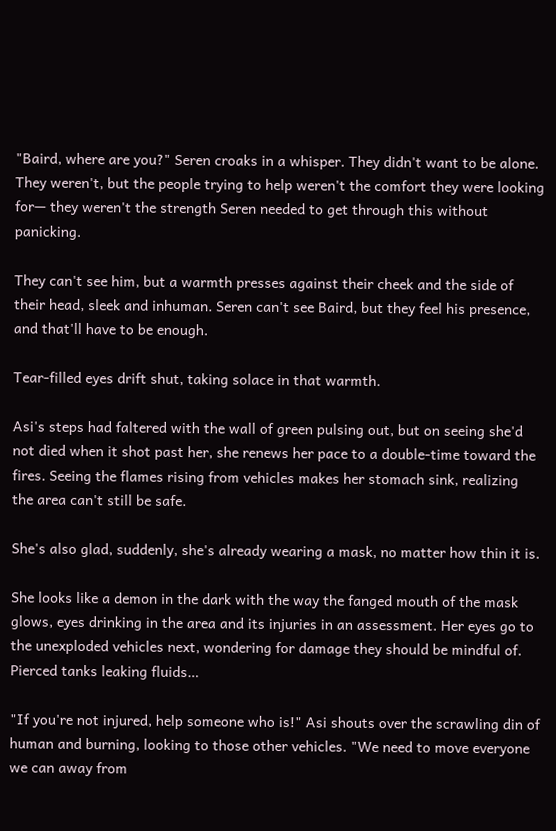"Baird, where are you?" Seren croaks in a whisper. They didn't want to be alone. They weren't, but the people trying to help weren't the comfort they were looking for— they weren't the strength Seren needed to get through this without panicking.

They can't see him, but a warmth presses against their cheek and the side of their head, sleek and inhuman. Seren can't see Baird, but they feel his presence, and that'll have to be enough.

Tear-filled eyes drift shut, taking solace in that warmth.

Asi's steps had faltered with the wall of green pulsing out, but on seeing she'd not died when it shot past her, she renews her pace to a double-time toward the fires. Seeing the flames rising from vehicles makes her stomach sink, realizing the area can't still be safe.

She's also glad, suddenly, she's already wearing a mask, no matter how thin it is.

She looks like a demon in the dark with the way the fanged mouth of the mask glows, eyes drinking in the area and its injuries in an assessment. Her eyes go to the unexploded vehicles next, wondering for damage they should be mindful of. Pierced tanks leaking fluids…

"If you're not injured, help someone who is!" Asi shouts over the scrawling din of human and burning, looking to those other vehicles. "We need to move everyone we can away from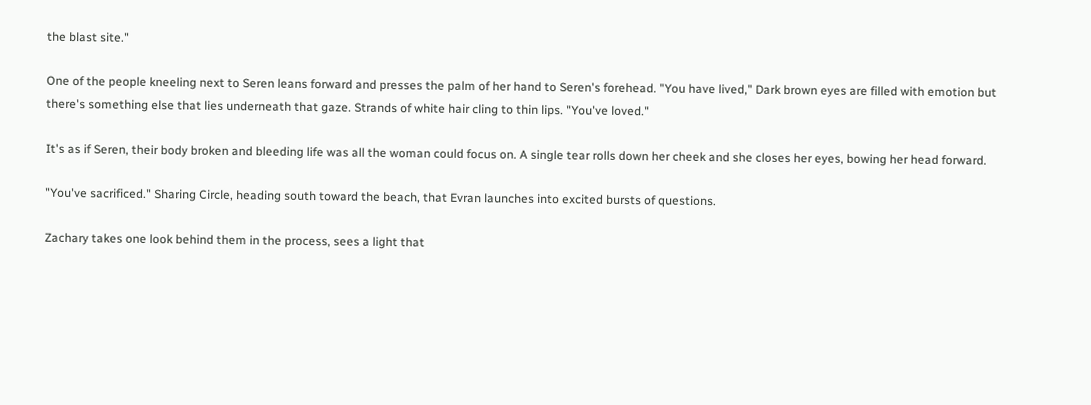the blast site."

One of the people kneeling next to Seren leans forward and presses the palm of her hand to Seren's forehead. "You have lived," Dark brown eyes are filled with emotion but there's something else that lies underneath that gaze. Strands of white hair cling to thin lips. "You've loved."

It's as if Seren, their body broken and bleeding life was all the woman could focus on. A single tear rolls down her cheek and she closes her eyes, bowing her head forward.

"You've sacrificed." Sharing Circle, heading south toward the beach, that Evran launches into excited bursts of questions.

Zachary takes one look behind them in the process, sees a light that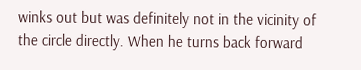winks out but was definitely not in the vicinity of the circle directly. When he turns back forward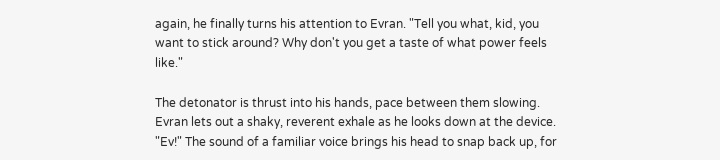again, he finally turns his attention to Evran. "Tell you what, kid, you want to stick around? Why don't you get a taste of what power feels like."

The detonator is thrust into his hands, pace between them slowing. Evran lets out a shaky, reverent exhale as he looks down at the device. "Ev!" The sound of a familiar voice brings his head to snap back up, for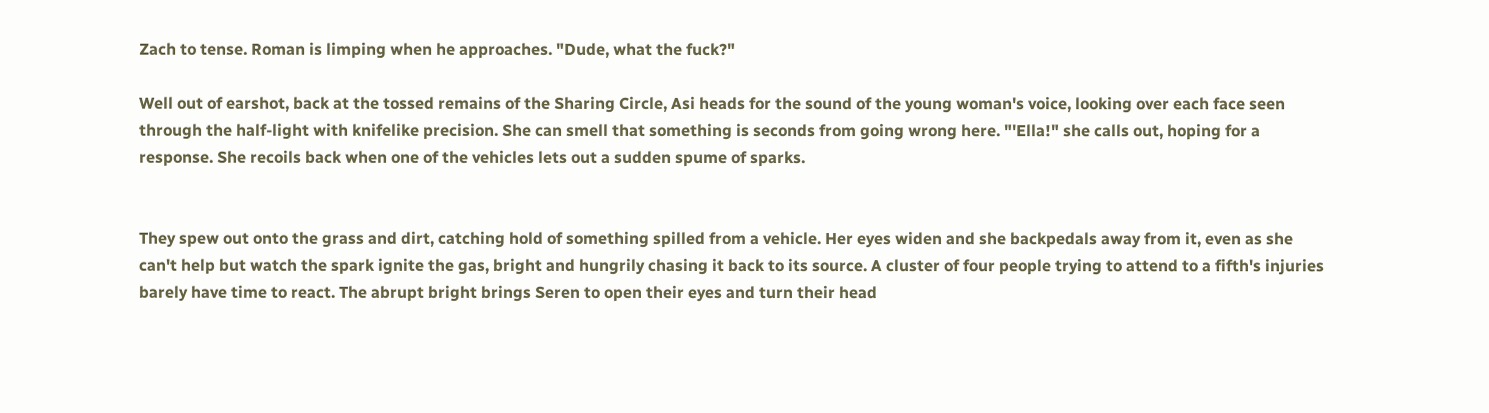Zach to tense. Roman is limping when he approaches. "Dude, what the fuck?"

Well out of earshot, back at the tossed remains of the Sharing Circle, Asi heads for the sound of the young woman's voice, looking over each face seen through the half-light with knifelike precision. She can smell that something is seconds from going wrong here. "'Ella!" she calls out, hoping for a response. She recoils back when one of the vehicles lets out a sudden spume of sparks.


They spew out onto the grass and dirt, catching hold of something spilled from a vehicle. Her eyes widen and she backpedals away from it, even as she can't help but watch the spark ignite the gas, bright and hungrily chasing it back to its source. A cluster of four people trying to attend to a fifth's injuries barely have time to react. The abrupt bright brings Seren to open their eyes and turn their head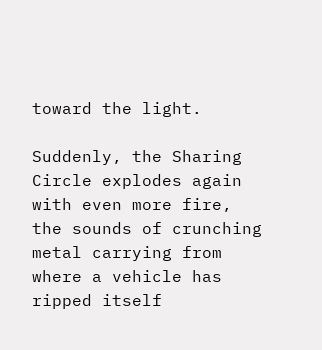toward the light.

Suddenly, the Sharing Circle explodes again with even more fire, the sounds of crunching metal carrying from where a vehicle has ripped itself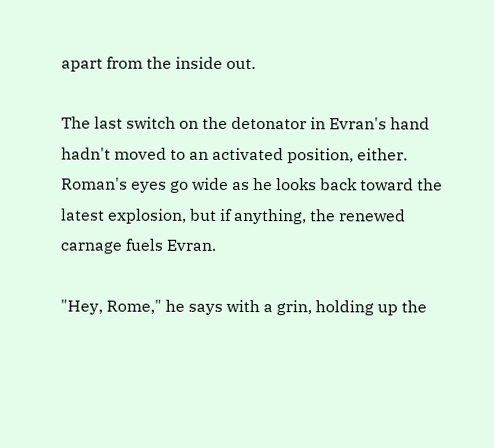apart from the inside out.

The last switch on the detonator in Evran's hand hadn't moved to an activated position, either. Roman's eyes go wide as he looks back toward the latest explosion, but if anything, the renewed carnage fuels Evran.

"Hey, Rome," he says with a grin, holding up the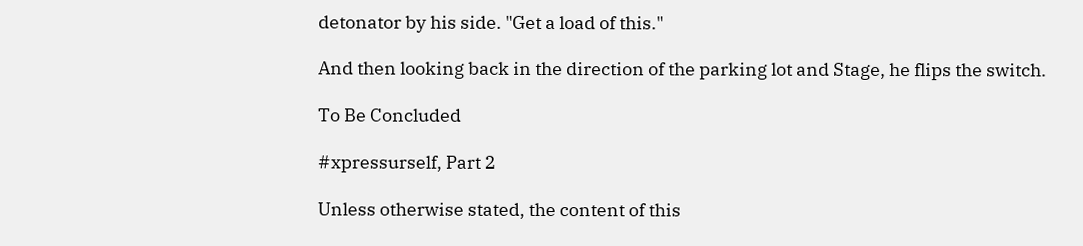detonator by his side. "Get a load of this."

And then looking back in the direction of the parking lot and Stage, he flips the switch.

To Be Concluded

#xpressurself, Part 2

Unless otherwise stated, the content of this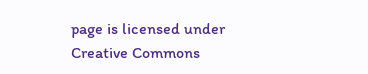page is licensed under Creative Commons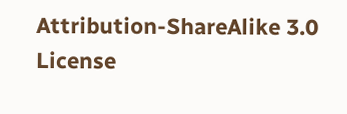Attribution-ShareAlike 3.0 License